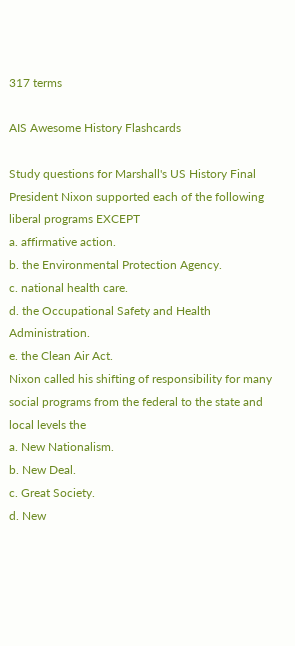317 terms

AIS Awesome History Flashcards

Study questions for Marshall's US History Final
President Nixon supported each of the following liberal programs EXCEPT
a. affirmative action.
b. the Environmental Protection Agency.
c. national health care.
d. the Occupational Safety and Health Administration.
e. the Clean Air Act.
Nixon called his shifting of responsibility for many social programs from the federal to the state and local levels the
a. New Nationalism.
b. New Deal.
c. Great Society.
d. New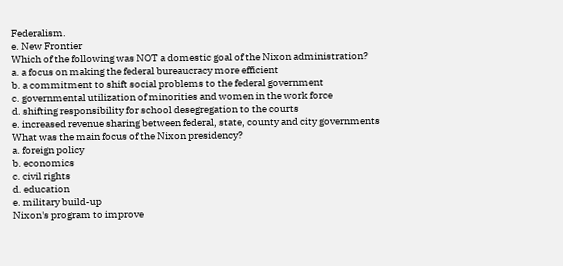Federalism.
e. New Frontier
Which of the following was NOT a domestic goal of the Nixon administration?
a. a focus on making the federal bureaucracy more efficient
b. a commitment to shift social problems to the federal government
c. governmental utilization of minorities and women in the work force
d. shifting responsibility for school desegregation to the courts
e. increased revenue sharing between federal, state, county and city governments
What was the main focus of the Nixon presidency?
a. foreign policy
b. economics
c. civil rights
d. education
e. military build-up
Nixon's program to improve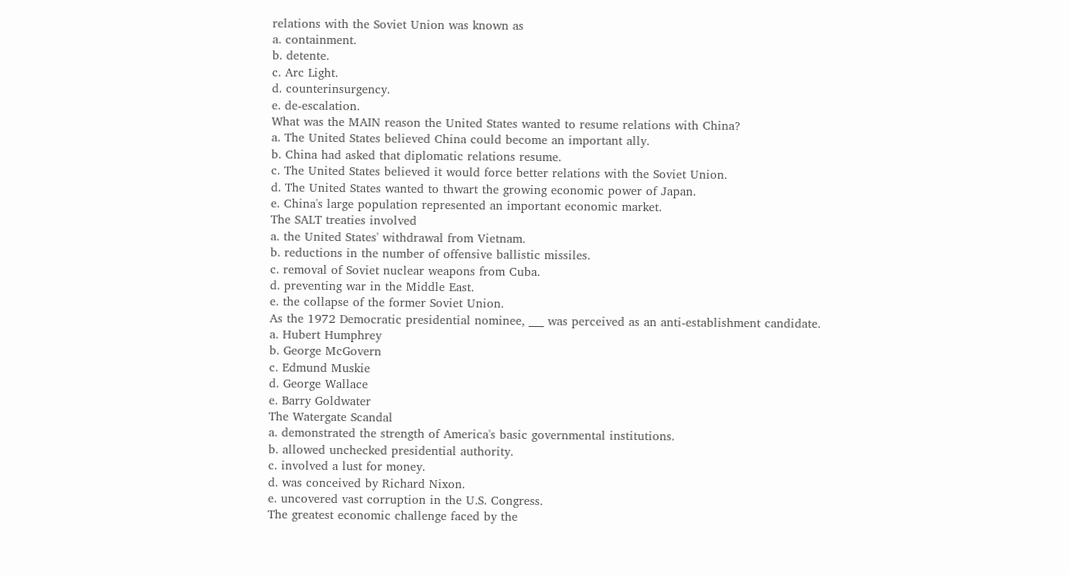relations with the Soviet Union was known as
a. containment.
b. detente.
c. Arc Light.
d. counterinsurgency.
e. de-escalation.
What was the MAIN reason the United States wanted to resume relations with China?
a. The United States believed China could become an important ally.
b. China had asked that diplomatic relations resume.
c. The United States believed it would force better relations with the Soviet Union.
d. The United States wanted to thwart the growing economic power of Japan.
e. China's large population represented an important economic market.
The SALT treaties involved
a. the United States' withdrawal from Vietnam.
b. reductions in the number of offensive ballistic missiles.
c. removal of Soviet nuclear weapons from Cuba.
d. preventing war in the Middle East.
e. the collapse of the former Soviet Union.
As the 1972 Democratic presidential nominee, ___ was perceived as an anti-establishment candidate.
a. Hubert Humphrey
b. George McGovern
c. Edmund Muskie
d. George Wallace
e. Barry Goldwater
The Watergate Scandal
a. demonstrated the strength of America's basic governmental institutions.
b. allowed unchecked presidential authority.
c. involved a lust for money.
d. was conceived by Richard Nixon.
e. uncovered vast corruption in the U.S. Congress.
The greatest economic challenge faced by the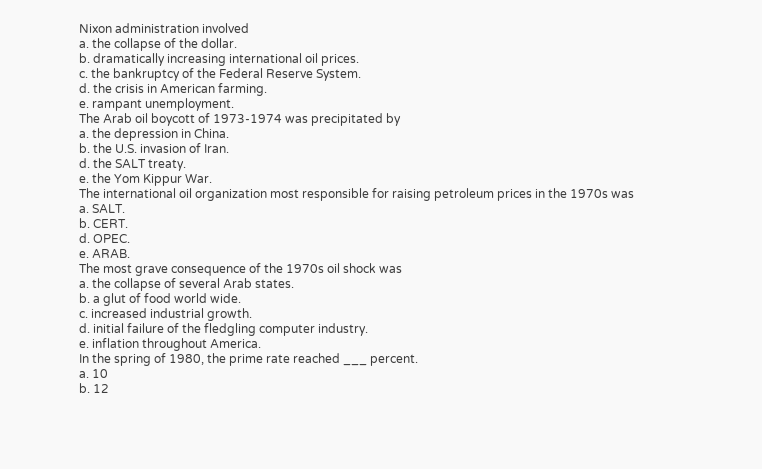Nixon administration involved
a. the collapse of the dollar.
b. dramatically increasing international oil prices.
c. the bankruptcy of the Federal Reserve System.
d. the crisis in American farming.
e. rampant unemployment.
The Arab oil boycott of 1973-1974 was precipitated by
a. the depression in China.
b. the U.S. invasion of Iran.
d. the SALT treaty.
e. the Yom Kippur War.
The international oil organization most responsible for raising petroleum prices in the 1970s was
a. SALT.
b. CERT.
d. OPEC.
e. ARAB.
The most grave consequence of the 1970s oil shock was
a. the collapse of several Arab states.
b. a glut of food world wide.
c. increased industrial growth.
d. initial failure of the fledgling computer industry.
e. inflation throughout America.
In the spring of 1980, the prime rate reached ___ percent.
a. 10
b. 12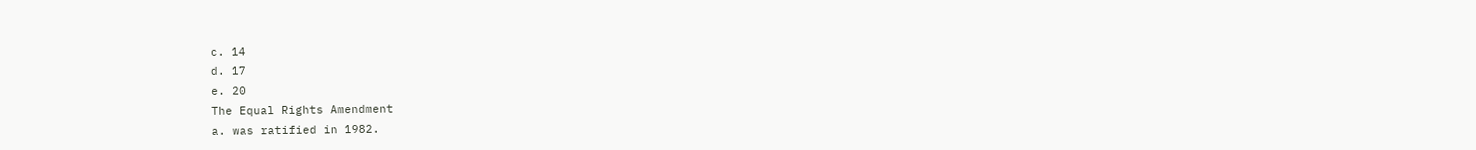c. 14
d. 17
e. 20
The Equal Rights Amendment
a. was ratified in 1982.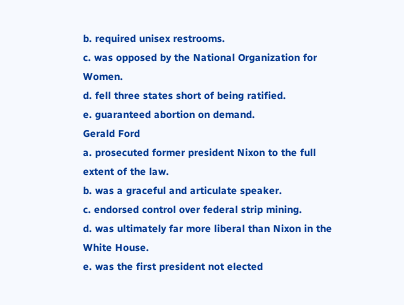b. required unisex restrooms.
c. was opposed by the National Organization for Women.
d. fell three states short of being ratified.
e. guaranteed abortion on demand.
Gerald Ford
a. prosecuted former president Nixon to the full extent of the law.
b. was a graceful and articulate speaker.
c. endorsed control over federal strip mining.
d. was ultimately far more liberal than Nixon in the White House.
e. was the first president not elected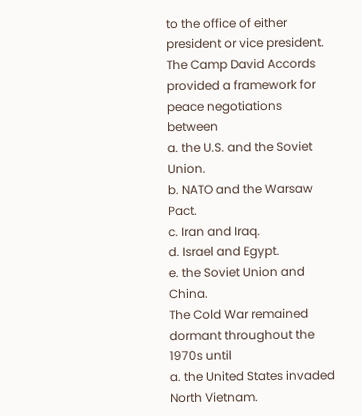to the office of either president or vice president.
The Camp David Accords provided a framework for peace negotiations between
a. the U.S. and the Soviet Union.
b. NATO and the Warsaw Pact.
c. Iran and Iraq.
d. Israel and Egypt.
e. the Soviet Union and China.
The Cold War remained dormant throughout the 1970s until
a. the United States invaded North Vietnam.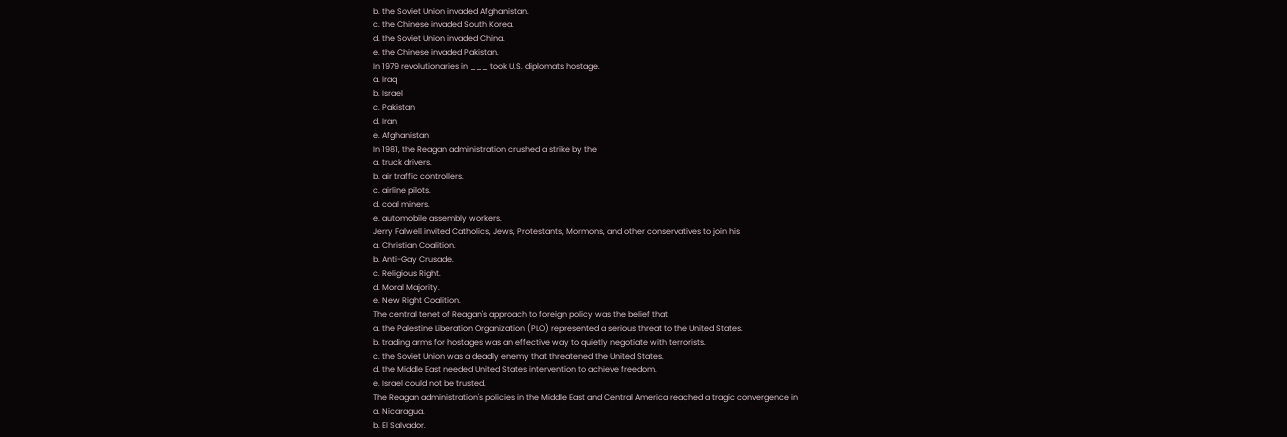b. the Soviet Union invaded Afghanistan.
c. the Chinese invaded South Korea.
d. the Soviet Union invaded China.
e. the Chinese invaded Pakistan.
In 1979 revolutionaries in ___ took U.S. diplomats hostage.
a. Iraq
b. Israel
c. Pakistan
d. Iran
e. Afghanistan
In 1981, the Reagan administration crushed a strike by the
a. truck drivers.
b. air traffic controllers.
c. airline pilots.
d. coal miners.
e. automobile assembly workers.
Jerry Falwell invited Catholics, Jews, Protestants, Mormons, and other conservatives to join his
a. Christian Coalition.
b. Anti-Gay Crusade.
c. Religious Right.
d. Moral Majority.
e. New Right Coalition.
The central tenet of Reagan's approach to foreign policy was the belief that
a. the Palestine Liberation Organization (PLO) represented a serious threat to the United States.
b. trading arms for hostages was an effective way to quietly negotiate with terrorists.
c. the Soviet Union was a deadly enemy that threatened the United States.
d. the Middle East needed United States intervention to achieve freedom.
e. Israel could not be trusted.
The Reagan administration's policies in the Middle East and Central America reached a tragic convergence in
a. Nicaragua.
b. El Salvador.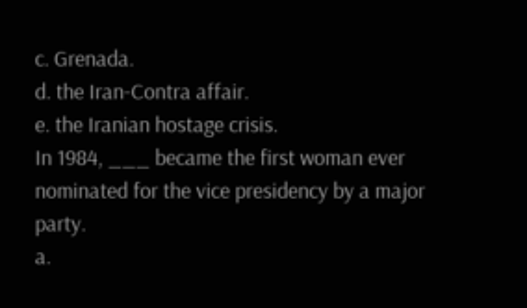c. Grenada.
d. the Iran-Contra affair.
e. the Iranian hostage crisis.
In 1984, ___ became the first woman ever nominated for the vice presidency by a major party.
a.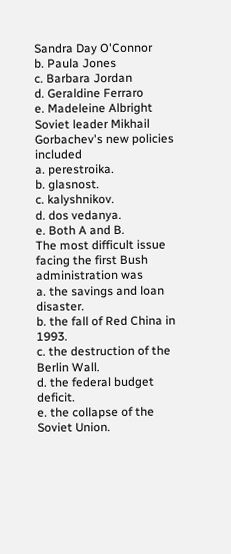Sandra Day O'Connor
b. Paula Jones
c. Barbara Jordan
d. Geraldine Ferraro
e. Madeleine Albright
Soviet leader Mikhail Gorbachev's new policies included
a. perestroika.
b. glasnost.
c. kalyshnikov.
d. dos vedanya.
e. Both A and B.
The most difficult issue facing the first Bush administration was
a. the savings and loan disaster.
b. the fall of Red China in 1993.
c. the destruction of the Berlin Wall.
d. the federal budget deficit.
e. the collapse of the Soviet Union.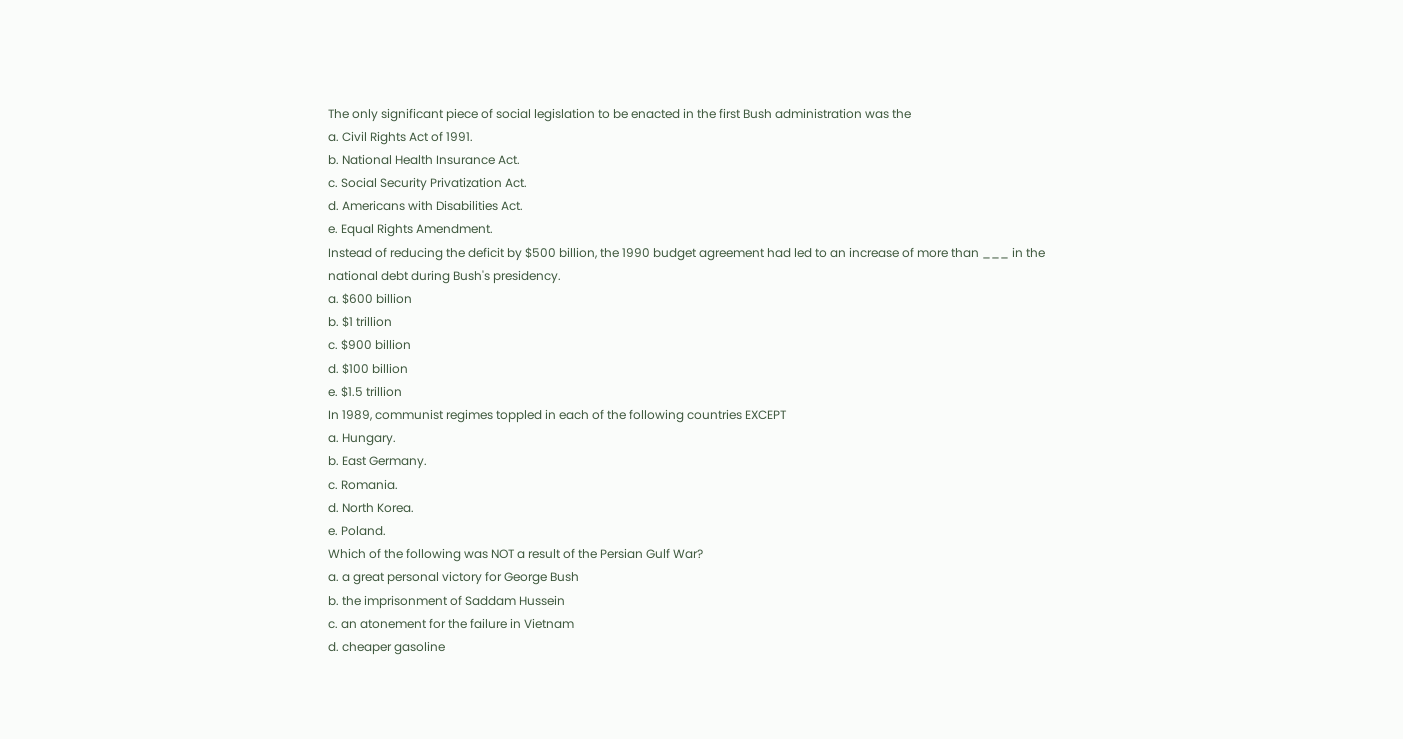The only significant piece of social legislation to be enacted in the first Bush administration was the
a. Civil Rights Act of 1991.
b. National Health Insurance Act.
c. Social Security Privatization Act.
d. Americans with Disabilities Act.
e. Equal Rights Amendment.
Instead of reducing the deficit by $500 billion, the 1990 budget agreement had led to an increase of more than ___ in the national debt during Bush's presidency.
a. $600 billion
b. $1 trillion
c. $900 billion
d. $100 billion
e. $1.5 trillion
In 1989, communist regimes toppled in each of the following countries EXCEPT
a. Hungary.
b. East Germany.
c. Romania.
d. North Korea.
e. Poland.
Which of the following was NOT a result of the Persian Gulf War?
a. a great personal victory for George Bush
b. the imprisonment of Saddam Hussein
c. an atonement for the failure in Vietnam
d. cheaper gasoline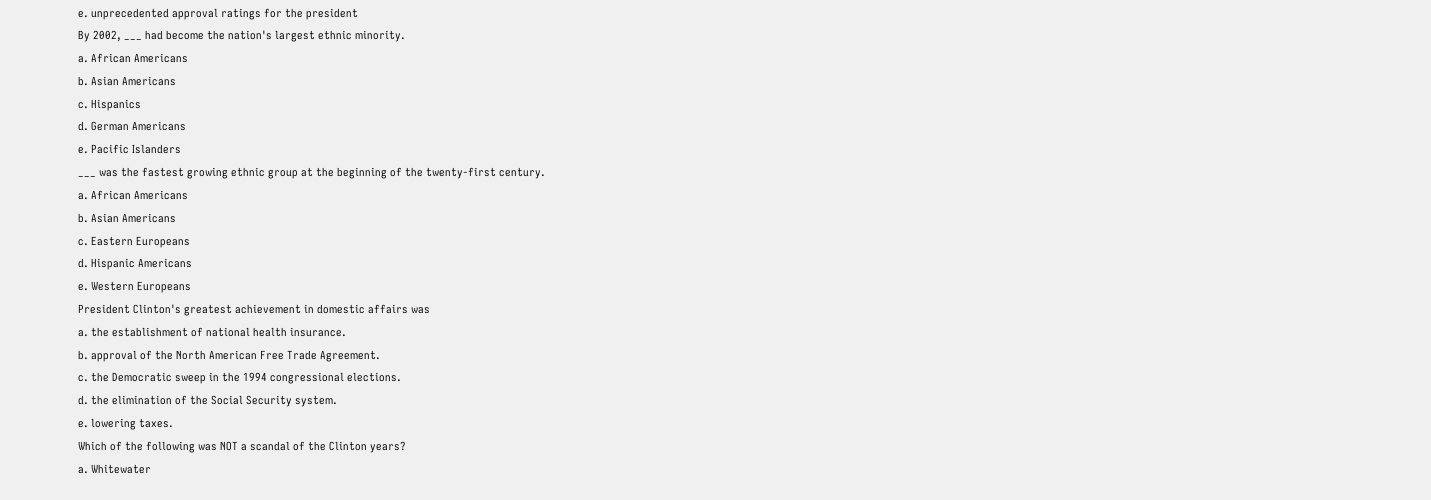e. unprecedented approval ratings for the president
By 2002, ___ had become the nation's largest ethnic minority.
a. African Americans
b. Asian Americans
c. Hispanics
d. German Americans
e. Pacific Islanders
___ was the fastest growing ethnic group at the beginning of the twenty-first century.
a. African Americans
b. Asian Americans
c. Eastern Europeans
d. Hispanic Americans
e. Western Europeans
President Clinton's greatest achievement in domestic affairs was
a. the establishment of national health insurance.
b. approval of the North American Free Trade Agreement.
c. the Democratic sweep in the 1994 congressional elections.
d. the elimination of the Social Security system.
e. lowering taxes.
Which of the following was NOT a scandal of the Clinton years?
a. Whitewater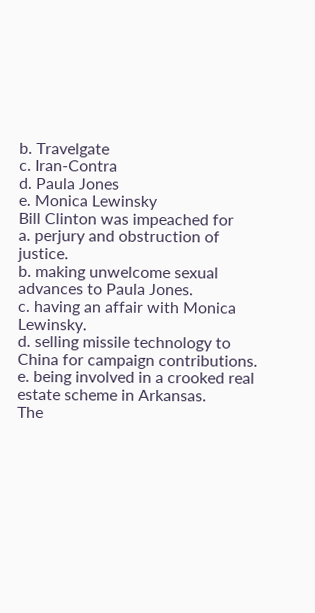b. Travelgate
c. Iran-Contra
d. Paula Jones
e. Monica Lewinsky
Bill Clinton was impeached for
a. perjury and obstruction of justice.
b. making unwelcome sexual advances to Paula Jones.
c. having an affair with Monica Lewinsky.
d. selling missile technology to China for campaign contributions.
e. being involved in a crooked real estate scheme in Arkansas.
The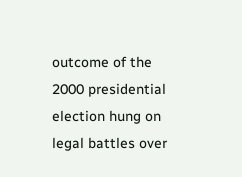outcome of the 2000 presidential election hung on legal battles over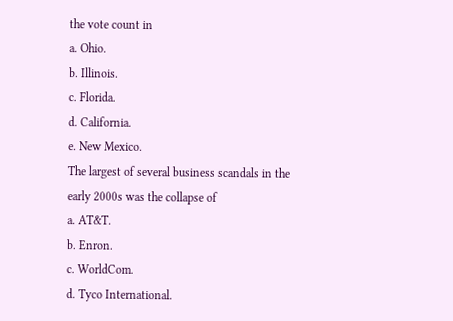the vote count in
a. Ohio.
b. Illinois.
c. Florida.
d. California.
e. New Mexico.
The largest of several business scandals in the early 2000s was the collapse of
a. AT&T.
b. Enron.
c. WorldCom.
d. Tyco International.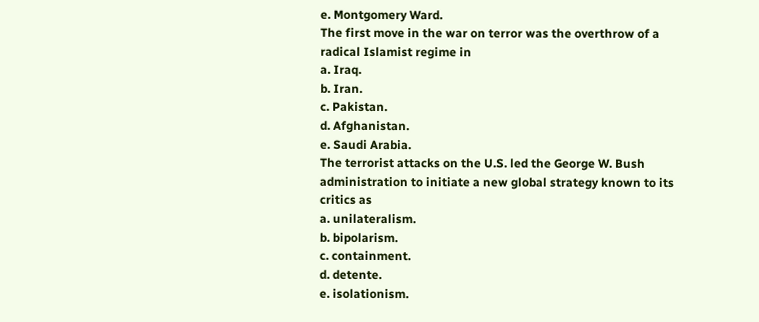e. Montgomery Ward.
The first move in the war on terror was the overthrow of a radical Islamist regime in
a. Iraq.
b. Iran.
c. Pakistan.
d. Afghanistan.
e. Saudi Arabia.
The terrorist attacks on the U.S. led the George W. Bush administration to initiate a new global strategy known to its critics as
a. unilateralism.
b. bipolarism.
c. containment.
d. detente.
e. isolationism.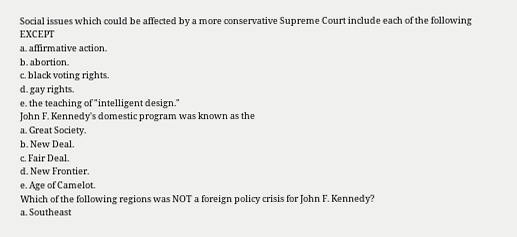Social issues which could be affected by a more conservative Supreme Court include each of the following EXCEPT
a. affirmative action.
b. abortion.
c. black voting rights.
d. gay rights.
e. the teaching of "intelligent design."
John F. Kennedy's domestic program was known as the
a. Great Society.
b. New Deal.
c. Fair Deal.
d. New Frontier.
e. Age of Camelot.
Which of the following regions was NOT a foreign policy crisis for John F. Kennedy?
a. Southeast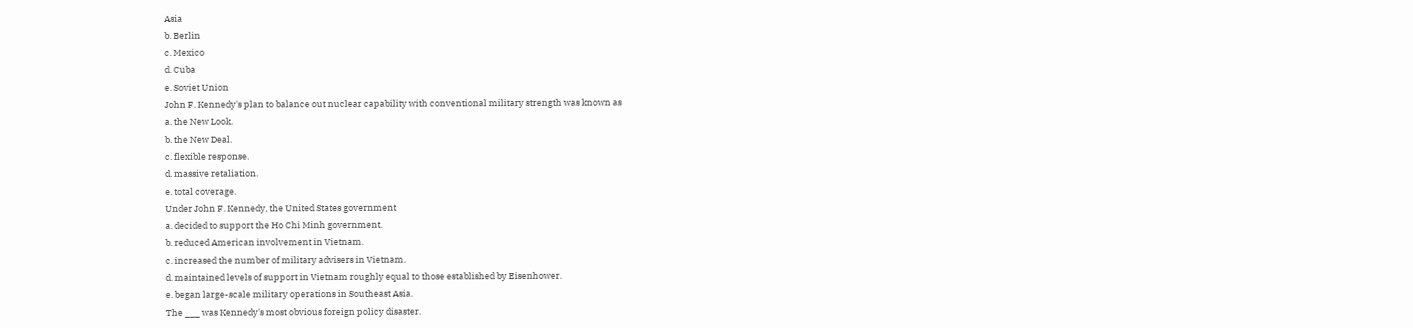Asia
b. Berlin
c. Mexico
d. Cuba
e. Soviet Union
John F. Kennedy's plan to balance out nuclear capability with conventional military strength was known as
a. the New Look.
b. the New Deal.
c. flexible response.
d. massive retaliation.
e. total coverage.
Under John F. Kennedy, the United States government
a. decided to support the Ho Chi Minh government.
b. reduced American involvement in Vietnam.
c. increased the number of military advisers in Vietnam.
d. maintained levels of support in Vietnam roughly equal to those established by Eisenhower.
e. began large-scale military operations in Southeast Asia.
The ___ was Kennedy's most obvious foreign policy disaster.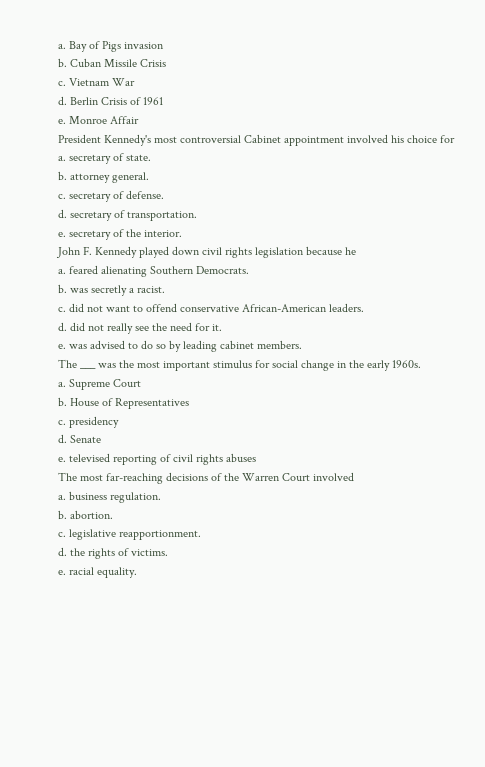a. Bay of Pigs invasion
b. Cuban Missile Crisis
c. Vietnam War
d. Berlin Crisis of 1961
e. Monroe Affair
President Kennedy's most controversial Cabinet appointment involved his choice for
a. secretary of state.
b. attorney general.
c. secretary of defense.
d. secretary of transportation.
e. secretary of the interior.
John F. Kennedy played down civil rights legislation because he
a. feared alienating Southern Democrats.
b. was secretly a racist.
c. did not want to offend conservative African-American leaders.
d. did not really see the need for it.
e. was advised to do so by leading cabinet members.
The ___ was the most important stimulus for social change in the early 1960s.
a. Supreme Court
b. House of Representatives
c. presidency
d. Senate
e. televised reporting of civil rights abuses
The most far-reaching decisions of the Warren Court involved
a. business regulation.
b. abortion.
c. legislative reapportionment.
d. the rights of victims.
e. racial equality.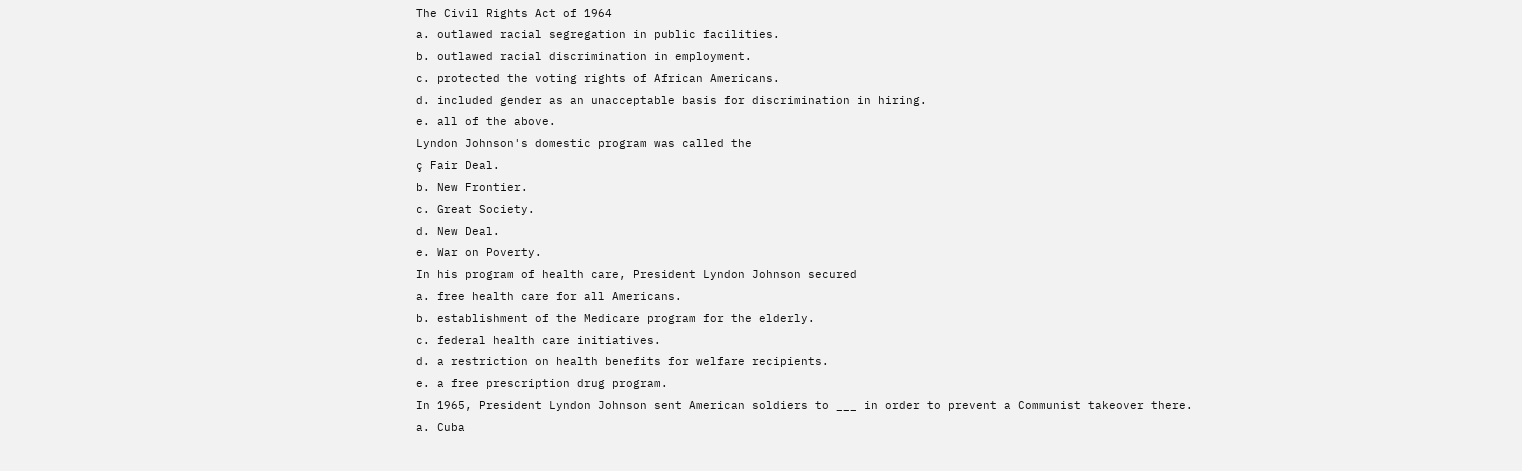The Civil Rights Act of 1964
a. outlawed racial segregation in public facilities.
b. outlawed racial discrimination in employment.
c. protected the voting rights of African Americans.
d. included gender as an unacceptable basis for discrimination in hiring.
e. all of the above.
Lyndon Johnson's domestic program was called the
ç Fair Deal.
b. New Frontier.
c. Great Society.
d. New Deal.
e. War on Poverty.
In his program of health care, President Lyndon Johnson secured
a. free health care for all Americans.
b. establishment of the Medicare program for the elderly.
c. federal health care initiatives.
d. a restriction on health benefits for welfare recipients.
e. a free prescription drug program.
In 1965, President Lyndon Johnson sent American soldiers to ___ in order to prevent a Communist takeover there.
a. Cuba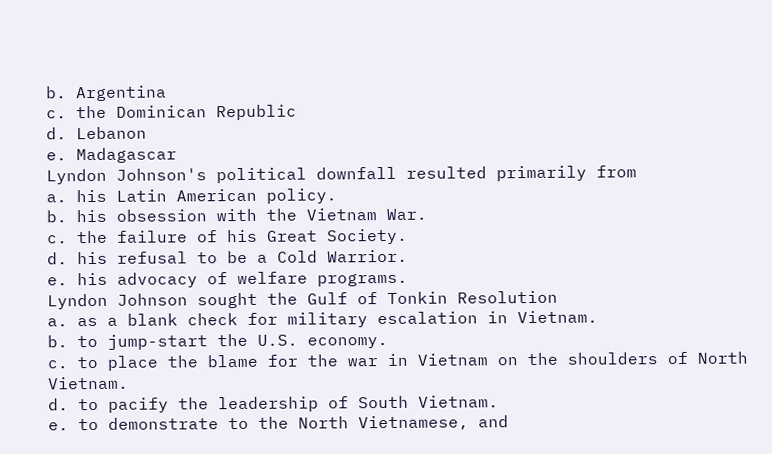b. Argentina
c. the Dominican Republic
d. Lebanon
e. Madagascar
Lyndon Johnson's political downfall resulted primarily from
a. his Latin American policy.
b. his obsession with the Vietnam War.
c. the failure of his Great Society.
d. his refusal to be a Cold Warrior.
e. his advocacy of welfare programs.
Lyndon Johnson sought the Gulf of Tonkin Resolution
a. as a blank check for military escalation in Vietnam.
b. to jump-start the U.S. economy.
c. to place the blame for the war in Vietnam on the shoulders of North Vietnam.
d. to pacify the leadership of South Vietnam.
e. to demonstrate to the North Vietnamese, and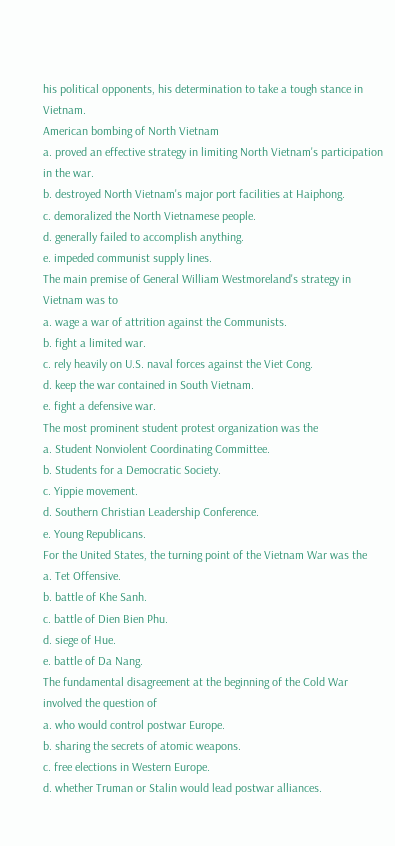his political opponents, his determination to take a tough stance in Vietnam.
American bombing of North Vietnam
a. proved an effective strategy in limiting North Vietnam's participation in the war.
b. destroyed North Vietnam's major port facilities at Haiphong.
c. demoralized the North Vietnamese people.
d. generally failed to accomplish anything.
e. impeded communist supply lines.
The main premise of General William Westmoreland's strategy in Vietnam was to
a. wage a war of attrition against the Communists.
b. fight a limited war.
c. rely heavily on U.S. naval forces against the Viet Cong.
d. keep the war contained in South Vietnam.
e. fight a defensive war.
The most prominent student protest organization was the
a. Student Nonviolent Coordinating Committee.
b. Students for a Democratic Society.
c. Yippie movement.
d. Southern Christian Leadership Conference.
e. Young Republicans.
For the United States, the turning point of the Vietnam War was the
a. Tet Offensive.
b. battle of Khe Sanh.
c. battle of Dien Bien Phu.
d. siege of Hue.
e. battle of Da Nang.
The fundamental disagreement at the beginning of the Cold War involved the question of
a. who would control postwar Europe.
b. sharing the secrets of atomic weapons.
c. free elections in Western Europe.
d. whether Truman or Stalin would lead postwar alliances.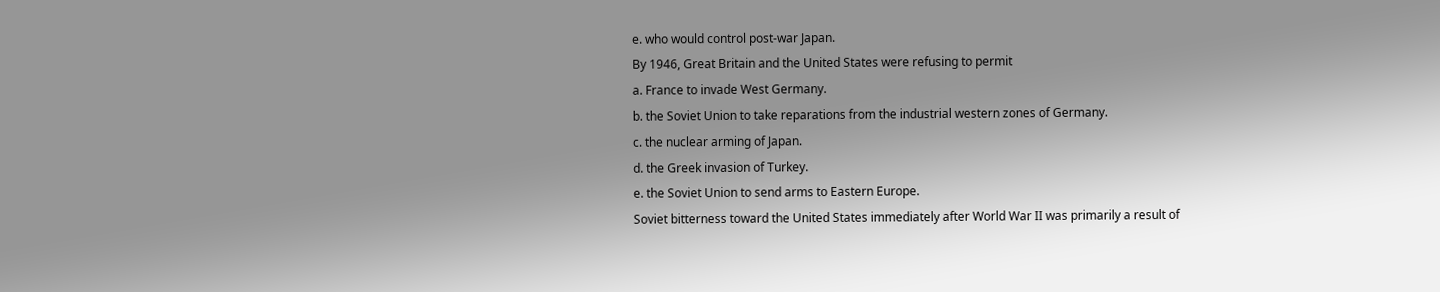e. who would control post-war Japan.
By 1946, Great Britain and the United States were refusing to permit
a. France to invade West Germany.
b. the Soviet Union to take reparations from the industrial western zones of Germany.
c. the nuclear arming of Japan.
d. the Greek invasion of Turkey.
e. the Soviet Union to send arms to Eastern Europe.
Soviet bitterness toward the United States immediately after World War II was primarily a result of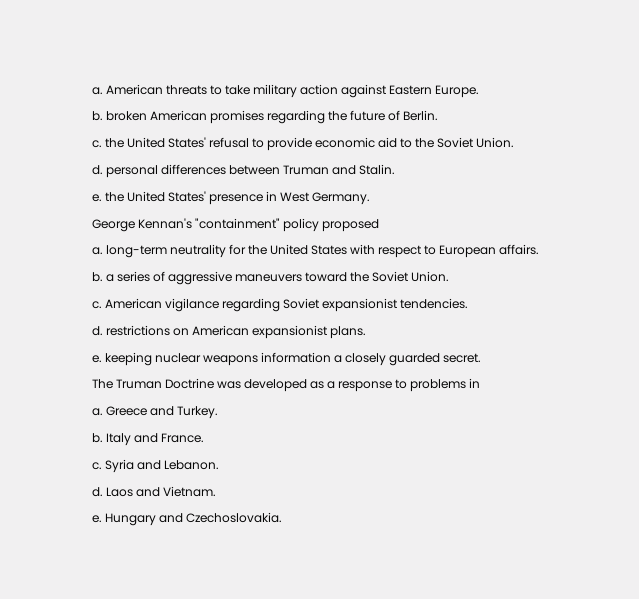a. American threats to take military action against Eastern Europe.
b. broken American promises regarding the future of Berlin.
c. the United States' refusal to provide economic aid to the Soviet Union.
d. personal differences between Truman and Stalin.
e. the United States' presence in West Germany.
George Kennan's "containment" policy proposed
a. long-term neutrality for the United States with respect to European affairs.
b. a series of aggressive maneuvers toward the Soviet Union.
c. American vigilance regarding Soviet expansionist tendencies.
d. restrictions on American expansionist plans.
e. keeping nuclear weapons information a closely guarded secret.
The Truman Doctrine was developed as a response to problems in
a. Greece and Turkey.
b. Italy and France.
c. Syria and Lebanon.
d. Laos and Vietnam.
e. Hungary and Czechoslovakia.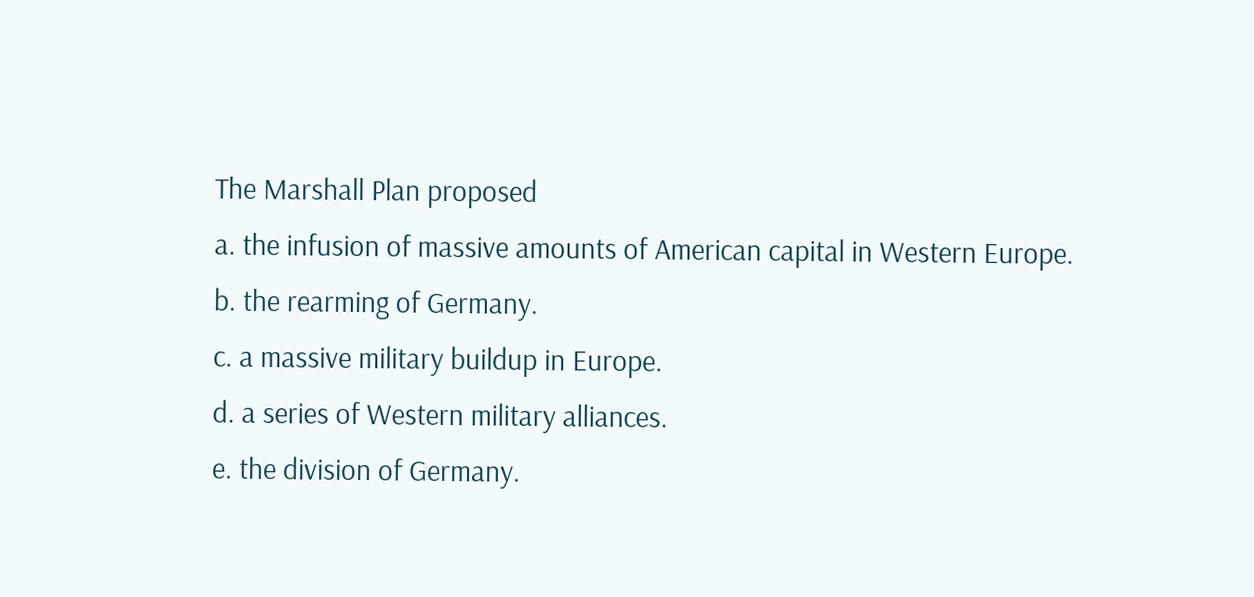The Marshall Plan proposed
a. the infusion of massive amounts of American capital in Western Europe.
b. the rearming of Germany.
c. a massive military buildup in Europe.
d. a series of Western military alliances.
e. the division of Germany.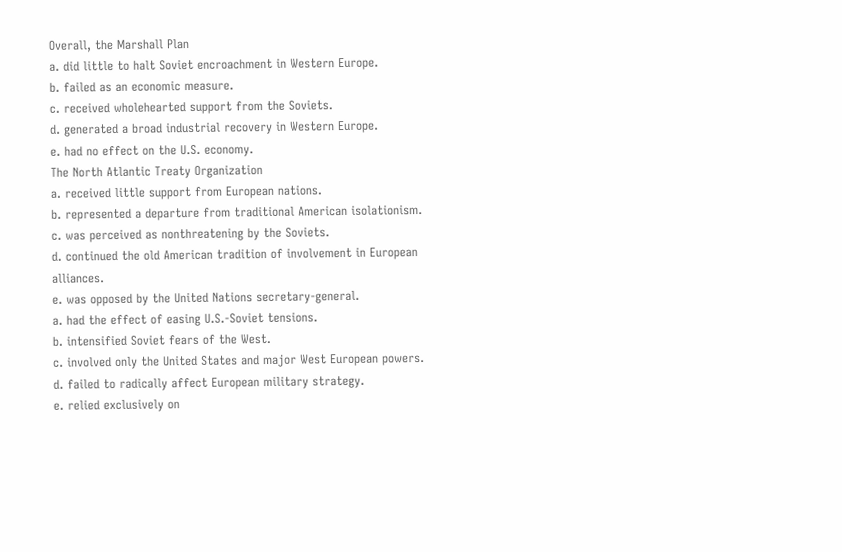Overall, the Marshall Plan
a. did little to halt Soviet encroachment in Western Europe.
b. failed as an economic measure.
c. received wholehearted support from the Soviets.
d. generated a broad industrial recovery in Western Europe.
e. had no effect on the U.S. economy.
The North Atlantic Treaty Organization
a. received little support from European nations.
b. represented a departure from traditional American isolationism.
c. was perceived as nonthreatening by the Soviets.
d. continued the old American tradition of involvement in European alliances.
e. was opposed by the United Nations secretary-general.
a. had the effect of easing U.S.-Soviet tensions.
b. intensified Soviet fears of the West.
c. involved only the United States and major West European powers.
d. failed to radically affect European military strategy.
e. relied exclusively on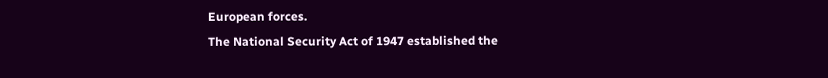European forces.
The National Security Act of 1947 established the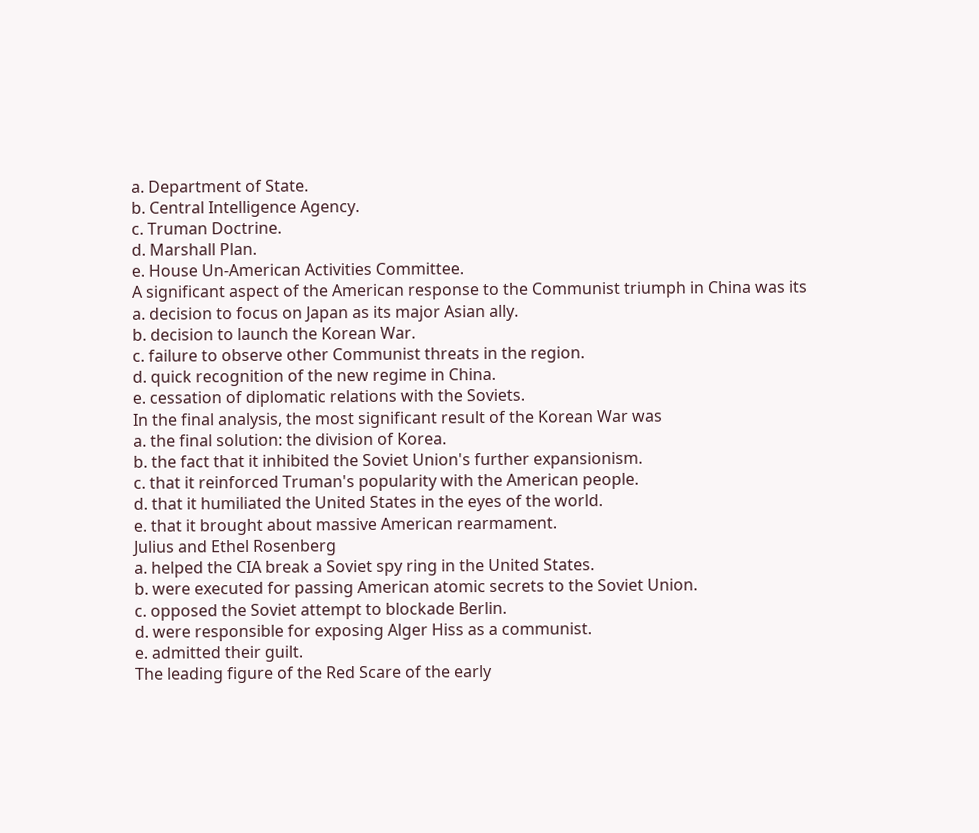a. Department of State.
b. Central Intelligence Agency.
c. Truman Doctrine.
d. Marshall Plan.
e. House Un-American Activities Committee.
A significant aspect of the American response to the Communist triumph in China was its
a. decision to focus on Japan as its major Asian ally.
b. decision to launch the Korean War.
c. failure to observe other Communist threats in the region.
d. quick recognition of the new regime in China.
e. cessation of diplomatic relations with the Soviets.
In the final analysis, the most significant result of the Korean War was
a. the final solution: the division of Korea.
b. the fact that it inhibited the Soviet Union's further expansionism.
c. that it reinforced Truman's popularity with the American people.
d. that it humiliated the United States in the eyes of the world.
e. that it brought about massive American rearmament.
Julius and Ethel Rosenberg
a. helped the CIA break a Soviet spy ring in the United States.
b. were executed for passing American atomic secrets to the Soviet Union.
c. opposed the Soviet attempt to blockade Berlin.
d. were responsible for exposing Alger Hiss as a communist.
e. admitted their guilt.
The leading figure of the Red Scare of the early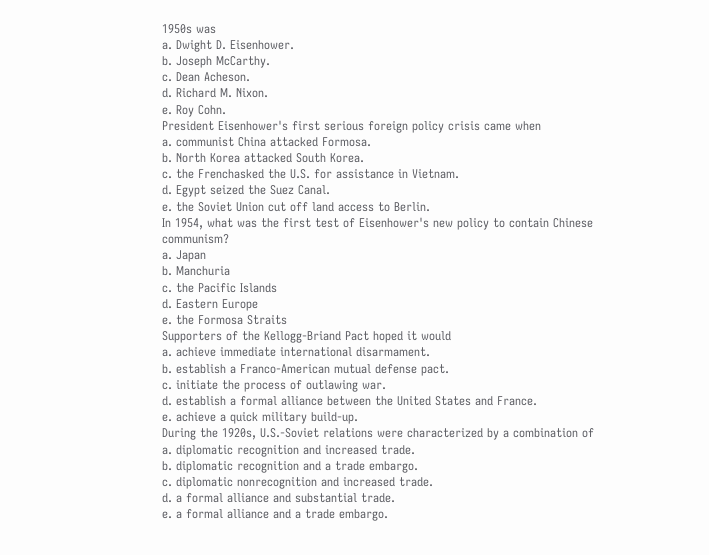1950s was
a. Dwight D. Eisenhower.
b. Joseph McCarthy.
c. Dean Acheson.
d. Richard M. Nixon.
e. Roy Cohn.
President Eisenhower's first serious foreign policy crisis came when
a. communist China attacked Formosa.
b. North Korea attacked South Korea.
c. the Frenchasked the U.S. for assistance in Vietnam.
d. Egypt seized the Suez Canal.
e. the Soviet Union cut off land access to Berlin.
In 1954, what was the first test of Eisenhower's new policy to contain Chinese communism?
a. Japan
b. Manchuria
c. the Pacific Islands
d. Eastern Europe
e. the Formosa Straits
Supporters of the Kellogg-Briand Pact hoped it would
a. achieve immediate international disarmament.
b. establish a Franco-American mutual defense pact.
c. initiate the process of outlawing war.
d. establish a formal alliance between the United States and France.
e. achieve a quick military build-up.
During the 1920s, U.S.-Soviet relations were characterized by a combination of
a. diplomatic recognition and increased trade.
b. diplomatic recognition and a trade embargo.
c. diplomatic nonrecognition and increased trade.
d. a formal alliance and substantial trade.
e. a formal alliance and a trade embargo.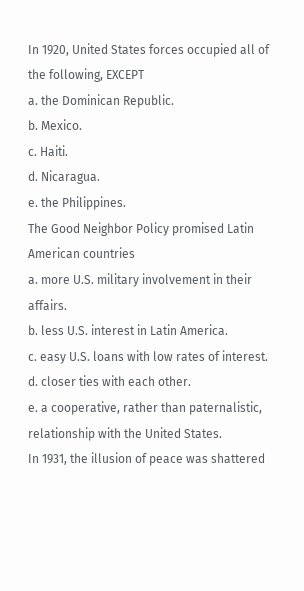In 1920, United States forces occupied all of the following, EXCEPT
a. the Dominican Republic.
b. Mexico.
c. Haiti.
d. Nicaragua.
e. the Philippines.
The Good Neighbor Policy promised Latin American countries
a. more U.S. military involvement in their affairs.
b. less U.S. interest in Latin America.
c. easy U.S. loans with low rates of interest.
d. closer ties with each other.
e. a cooperative, rather than paternalistic, relationship with the United States.
In 1931, the illusion of peace was shattered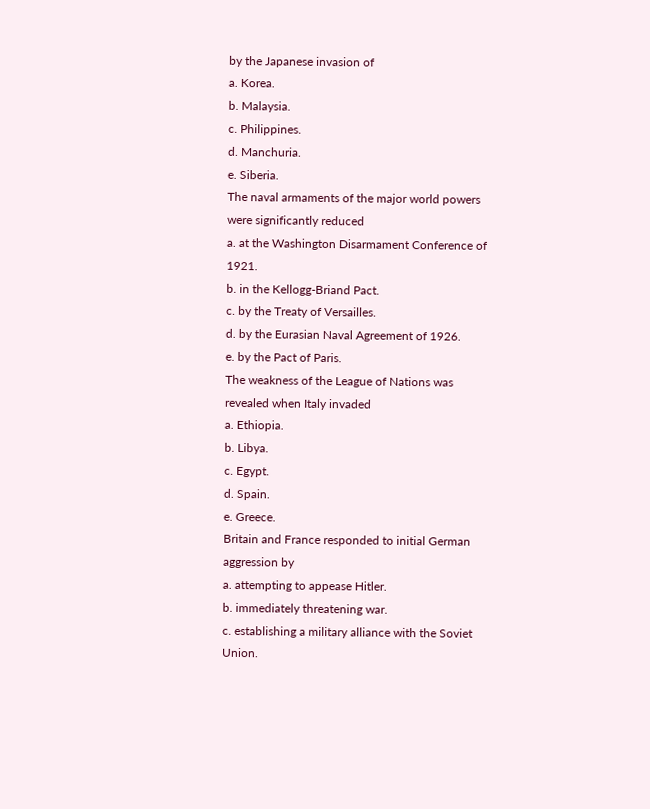by the Japanese invasion of
a. Korea.
b. Malaysia.
c. Philippines.
d. Manchuria.
e. Siberia.
The naval armaments of the major world powers were significantly reduced
a. at the Washington Disarmament Conference of 1921.
b. in the Kellogg-Briand Pact.
c. by the Treaty of Versailles.
d. by the Eurasian Naval Agreement of 1926.
e. by the Pact of Paris.
The weakness of the League of Nations was revealed when Italy invaded
a. Ethiopia.
b. Libya.
c. Egypt.
d. Spain.
e. Greece.
Britain and France responded to initial German aggression by
a. attempting to appease Hitler.
b. immediately threatening war.
c. establishing a military alliance with the Soviet Union.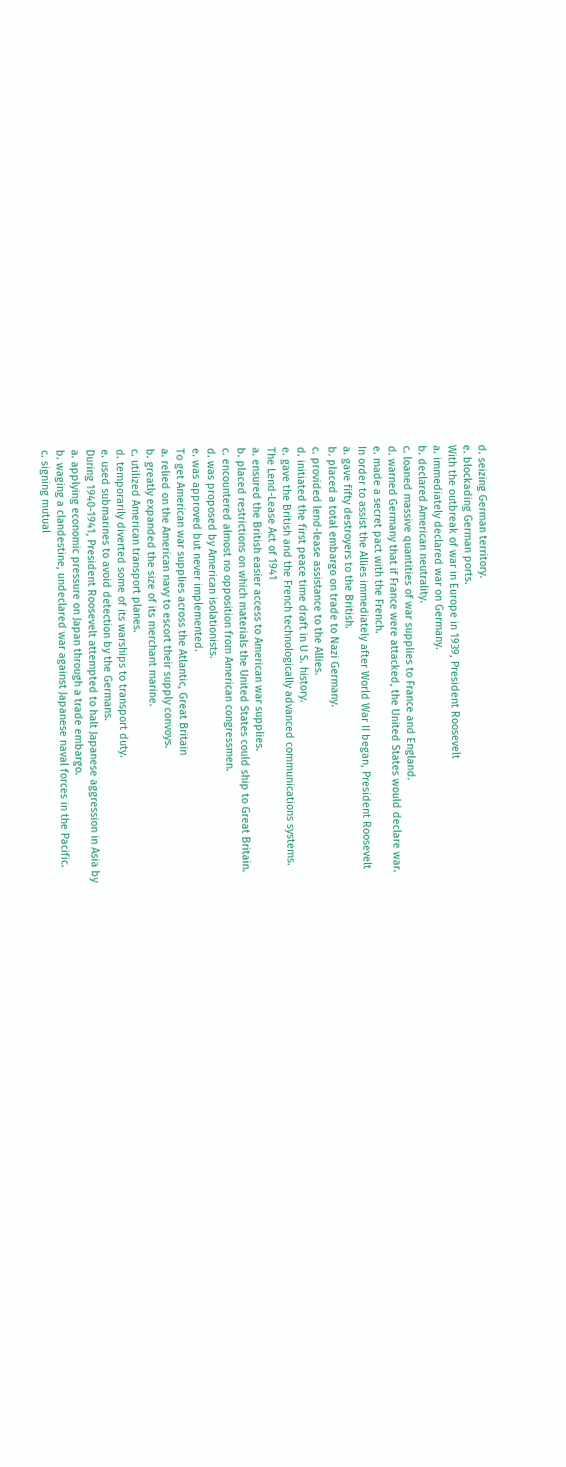d. seizing German territory.
e. blockading German ports.
With the outbreak of war in Europe in 1939, President Roosevelt
a. immediately declared war on Germany.
b. declared American neutrality.
c. loaned massive quantities of war supplies to France and England.
d. warned Germany that if France were attacked, the United States would declare war.
e. made a secret pact with the French.
In order to assist the Allies immediately after World War II began, President Roosevelt
a. gave fifty destroyers to the British.
b. placed a total embargo on trade to Nazi Germany.
c. provided lend-lease assistance to the Allies.
d. initiated the first peace time draft in U S. history.
e. gave the British and the French technologically advanced communications systems.
The Lend-Lease Act of 1941
a. ensured the British easier access to American war supplies.
b. placed restrictions on which materials the United States could ship to Great Britain.
c. encountered almost no opposition from American congressmen.
d. was proposed by American isolationists.
e. was approved but never implemented.
To get American war supplies across the Atlantic, Great Britain
a. relied on the American navy to escort their supply convoys.
b. greatly expanded the size of its merchant marine.
c. utilized American transport planes.
d. temporarily diverted some of its warships to transport duty.
e. used submarines to avoid detection by the Germans.
During 1940-1941, President Roosevelt attempted to halt Japanese aggression in Asia by
a. applying economic pressure on Japan through a trade embargo.
b. waging a clandestine, undeclared war against Japanese naval forces in the Pacific.
c. signing mutual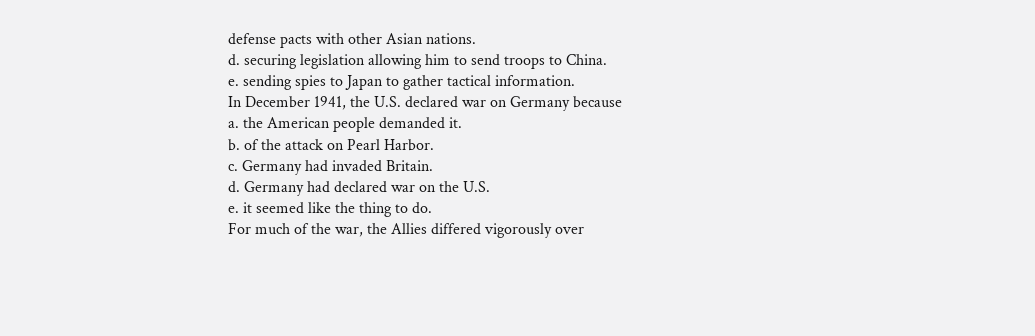defense pacts with other Asian nations.
d. securing legislation allowing him to send troops to China.
e. sending spies to Japan to gather tactical information.
In December 1941, the U.S. declared war on Germany because
a. the American people demanded it.
b. of the attack on Pearl Harbor.
c. Germany had invaded Britain.
d. Germany had declared war on the U.S.
e. it seemed like the thing to do.
For much of the war, the Allies differed vigorously over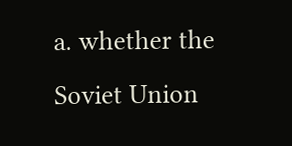a. whether the Soviet Union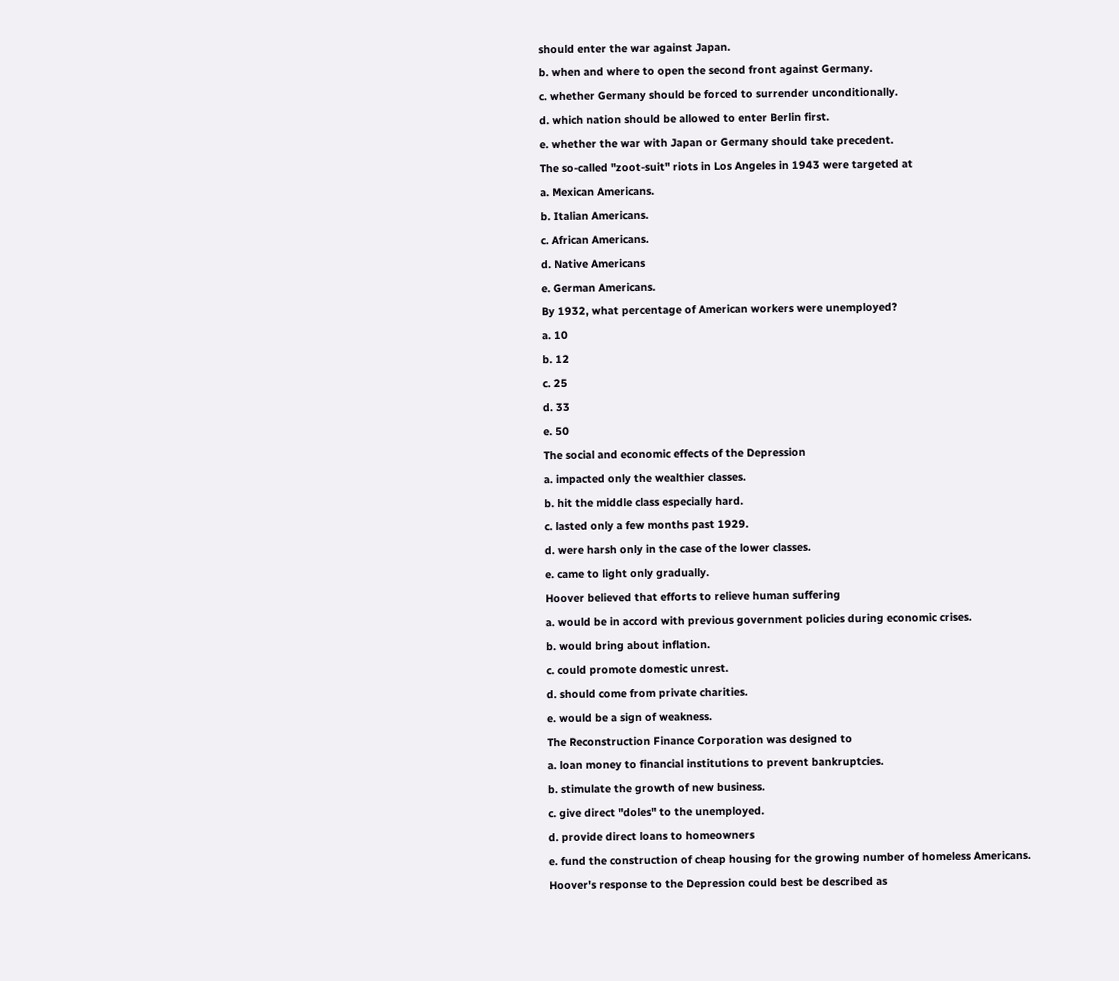should enter the war against Japan.
b. when and where to open the second front against Germany.
c. whether Germany should be forced to surrender unconditionally.
d. which nation should be allowed to enter Berlin first.
e. whether the war with Japan or Germany should take precedent.
The so-called "zoot-suit" riots in Los Angeles in 1943 were targeted at
a. Mexican Americans.
b. Italian Americans.
c. African Americans.
d. Native Americans
e. German Americans.
By 1932, what percentage of American workers were unemployed?
a. 10
b. 12
c. 25
d. 33
e. 50
The social and economic effects of the Depression
a. impacted only the wealthier classes.
b. hit the middle class especially hard.
c. lasted only a few months past 1929.
d. were harsh only in the case of the lower classes.
e. came to light only gradually.
Hoover believed that efforts to relieve human suffering
a. would be in accord with previous government policies during economic crises.
b. would bring about inflation.
c. could promote domestic unrest.
d. should come from private charities.
e. would be a sign of weakness.
The Reconstruction Finance Corporation was designed to
a. loan money to financial institutions to prevent bankruptcies.
b. stimulate the growth of new business.
c. give direct "doles" to the unemployed.
d. provide direct loans to homeowners
e. fund the construction of cheap housing for the growing number of homeless Americans.
Hoover's response to the Depression could best be described as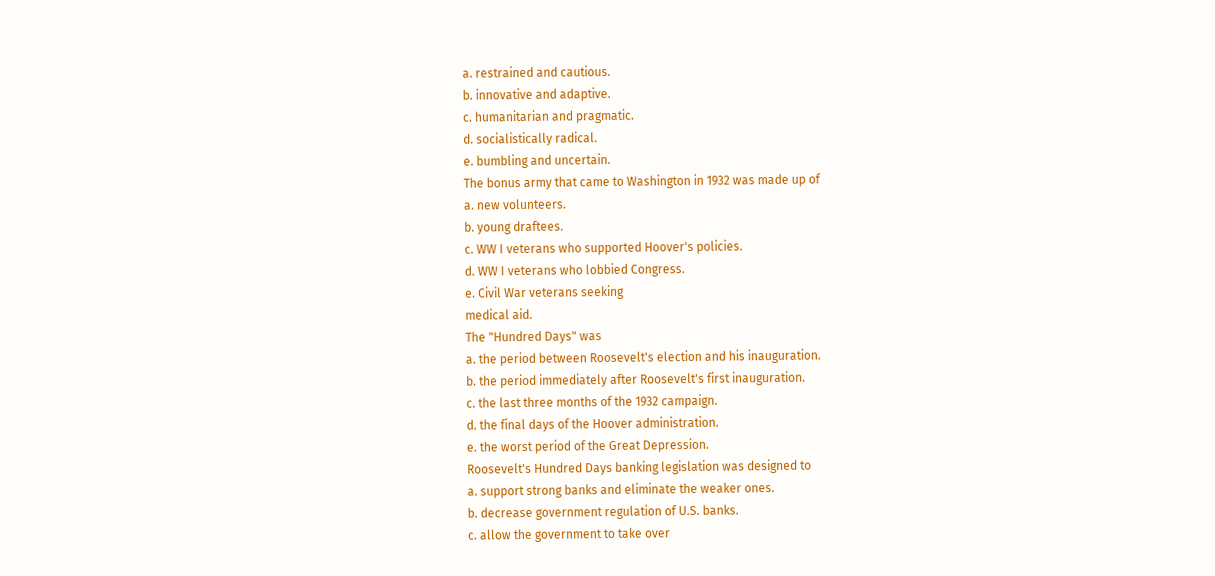a. restrained and cautious.
b. innovative and adaptive.
c. humanitarian and pragmatic.
d. socialistically radical.
e. bumbling and uncertain.
The bonus army that came to Washington in 1932 was made up of
a. new volunteers.
b. young draftees.
c. WW I veterans who supported Hoover's policies.
d. WW I veterans who lobbied Congress.
e. Civil War veterans seeking
medical aid.
The "Hundred Days" was
a. the period between Roosevelt's election and his inauguration.
b. the period immediately after Roosevelt's first inauguration.
c. the last three months of the 1932 campaign.
d. the final days of the Hoover administration.
e. the worst period of the Great Depression.
Roosevelt's Hundred Days banking legislation was designed to
a. support strong banks and eliminate the weaker ones.
b. decrease government regulation of U.S. banks.
c. allow the government to take over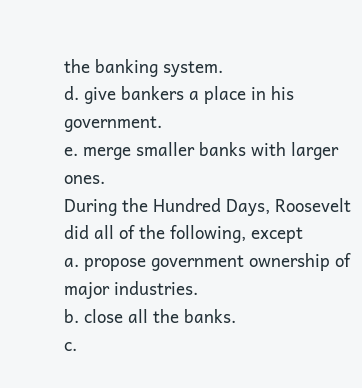the banking system.
d. give bankers a place in his government.
e. merge smaller banks with larger ones.
During the Hundred Days, Roosevelt did all of the following, except
a. propose government ownership of major industries.
b. close all the banks.
c.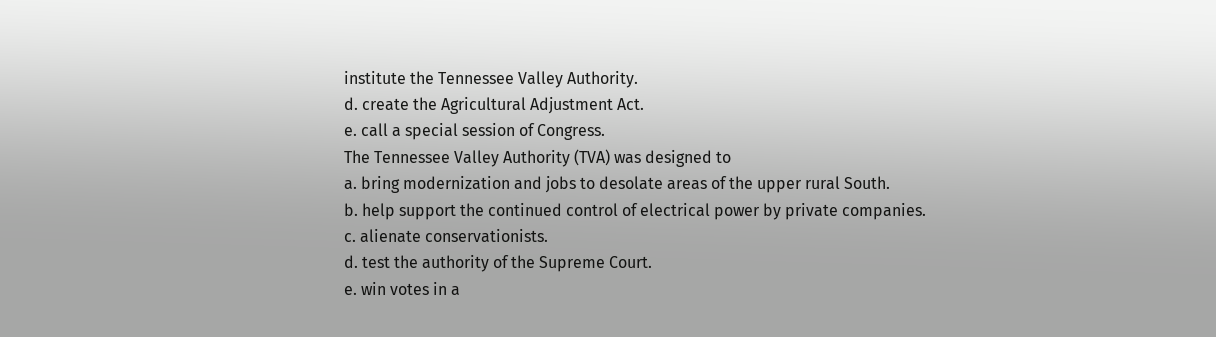institute the Tennessee Valley Authority.
d. create the Agricultural Adjustment Act.
e. call a special session of Congress.
The Tennessee Valley Authority (TVA) was designed to
a. bring modernization and jobs to desolate areas of the upper rural South.
b. help support the continued control of electrical power by private companies.
c. alienate conservationists.
d. test the authority of the Supreme Court.
e. win votes in a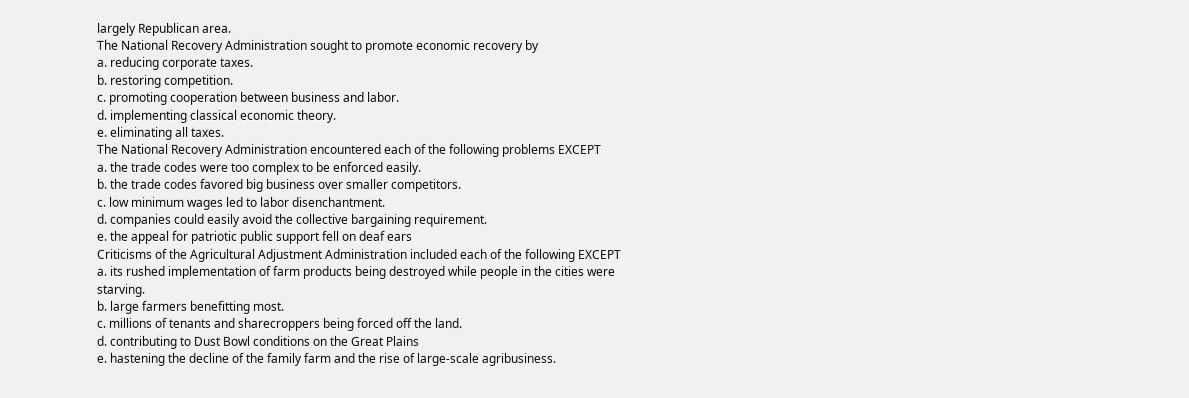largely Republican area.
The National Recovery Administration sought to promote economic recovery by
a. reducing corporate taxes.
b. restoring competition.
c. promoting cooperation between business and labor.
d. implementing classical economic theory.
e. eliminating all taxes.
The National Recovery Administration encountered each of the following problems EXCEPT
a. the trade codes were too complex to be enforced easily.
b. the trade codes favored big business over smaller competitors.
c. low minimum wages led to labor disenchantment.
d. companies could easily avoid the collective bargaining requirement.
e. the appeal for patriotic public support fell on deaf ears
Criticisms of the Agricultural Adjustment Administration included each of the following EXCEPT
a. its rushed implementation of farm products being destroyed while people in the cities were starving.
b. large farmers benefitting most.
c. millions of tenants and sharecroppers being forced off the land.
d. contributing to Dust Bowl conditions on the Great Plains
e. hastening the decline of the family farm and the rise of large-scale agribusiness.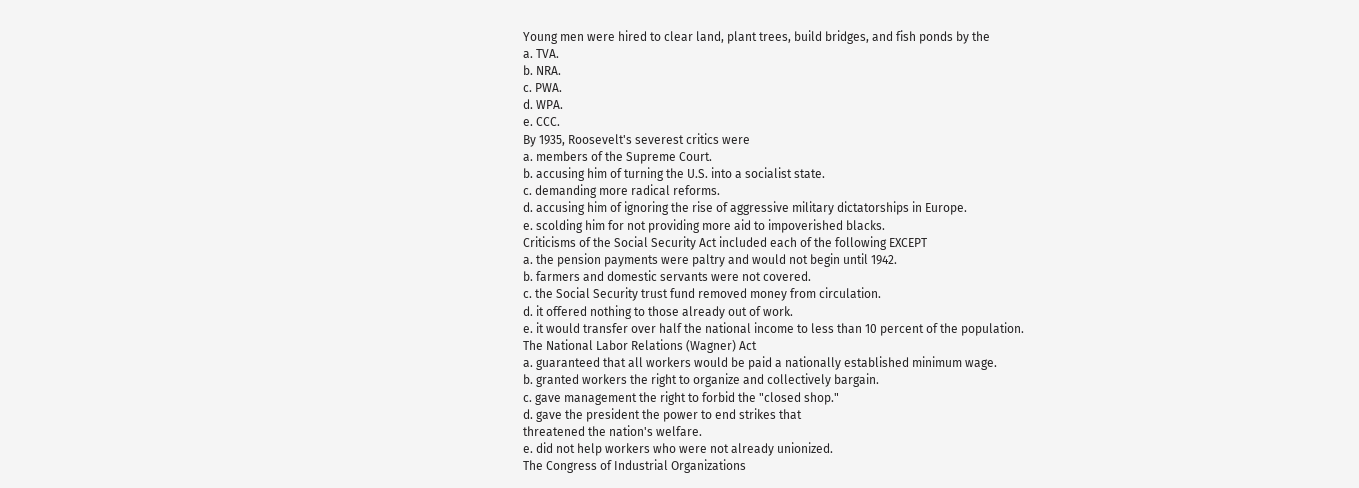Young men were hired to clear land, plant trees, build bridges, and fish ponds by the
a. TVA.
b. NRA.
c. PWA.
d. WPA.
e. CCC.
By 1935, Roosevelt's severest critics were
a. members of the Supreme Court.
b. accusing him of turning the U.S. into a socialist state.
c. demanding more radical reforms.
d. accusing him of ignoring the rise of aggressive military dictatorships in Europe.
e. scolding him for not providing more aid to impoverished blacks.
Criticisms of the Social Security Act included each of the following EXCEPT
a. the pension payments were paltry and would not begin until 1942.
b. farmers and domestic servants were not covered.
c. the Social Security trust fund removed money from circulation.
d. it offered nothing to those already out of work.
e. it would transfer over half the national income to less than 10 percent of the population.
The National Labor Relations (Wagner) Act
a. guaranteed that all workers would be paid a nationally established minimum wage.
b. granted workers the right to organize and collectively bargain.
c. gave management the right to forbid the "closed shop."
d. gave the president the power to end strikes that
threatened the nation's welfare.
e. did not help workers who were not already unionized.
The Congress of Industrial Organizations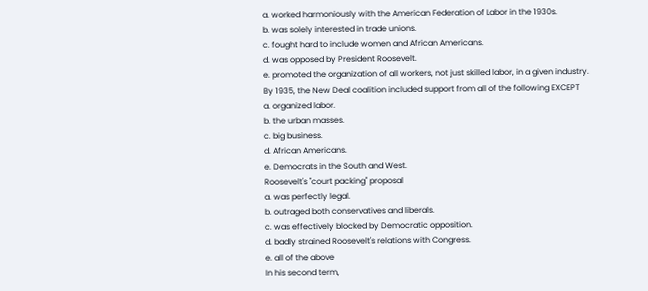a. worked harmoniously with the American Federation of Labor in the 1930s.
b. was solely interested in trade unions.
c. fought hard to include women and African Americans.
d. was opposed by President Roosevelt.
e. promoted the organization of all workers, not just skilled labor, in a given industry.
By 1935, the New Deal coalition included support from all of the following EXCEPT
a. organized labor.
b. the urban masses.
c. big business.
d. African Americans.
e. Democrats in the South and West.
Roosevelt's "court packing" proposal
a. was perfectly legal.
b. outraged both conservatives and liberals.
c. was effectively blocked by Democratic opposition.
d. badly strained Roosevelt's relations with Congress.
e. all of the above
In his second term,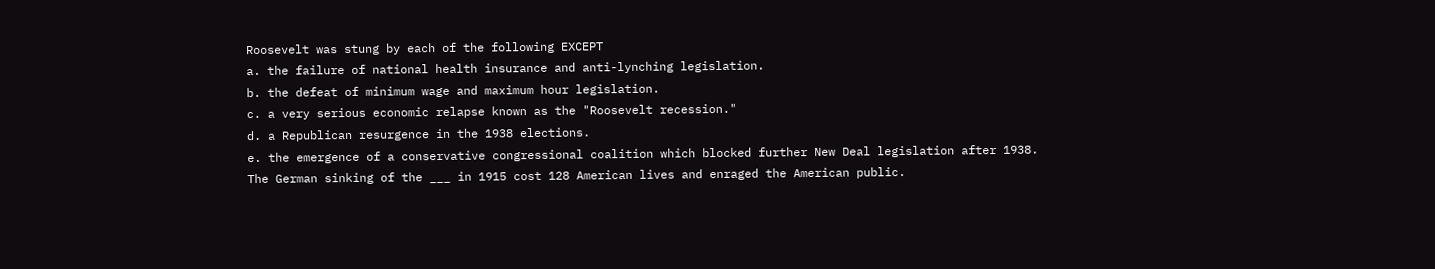Roosevelt was stung by each of the following EXCEPT
a. the failure of national health insurance and anti-lynching legislation.
b. the defeat of minimum wage and maximum hour legislation.
c. a very serious economic relapse known as the "Roosevelt recession."
d. a Republican resurgence in the 1938 elections.
e. the emergence of a conservative congressional coalition which blocked further New Deal legislation after 1938.
The German sinking of the ___ in 1915 cost 128 American lives and enraged the American public.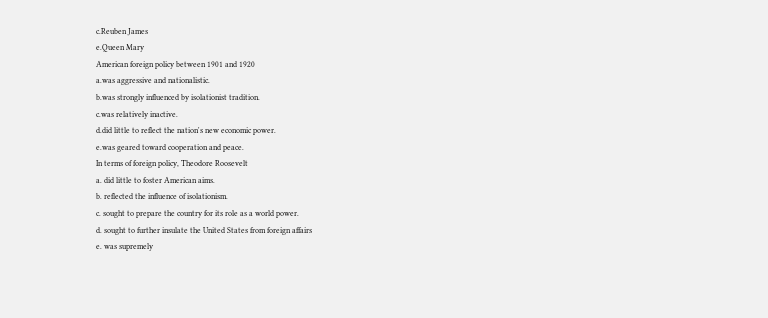c.Reuben James
e.Queen Mary
American foreign policy between 1901 and 1920
a.was aggressive and nationalistic.
b.was strongly influenced by isolationist tradition.
c.was relatively inactive.
d.did little to reflect the nation's new economic power.
e.was geared toward cooperation and peace.
In terms of foreign policy, Theodore Roosevelt
a. did little to foster American aims.
b. reflected the influence of isolationism.
c. sought to prepare the country for its role as a world power.
d. sought to further insulate the United States from foreign affairs
e. was supremely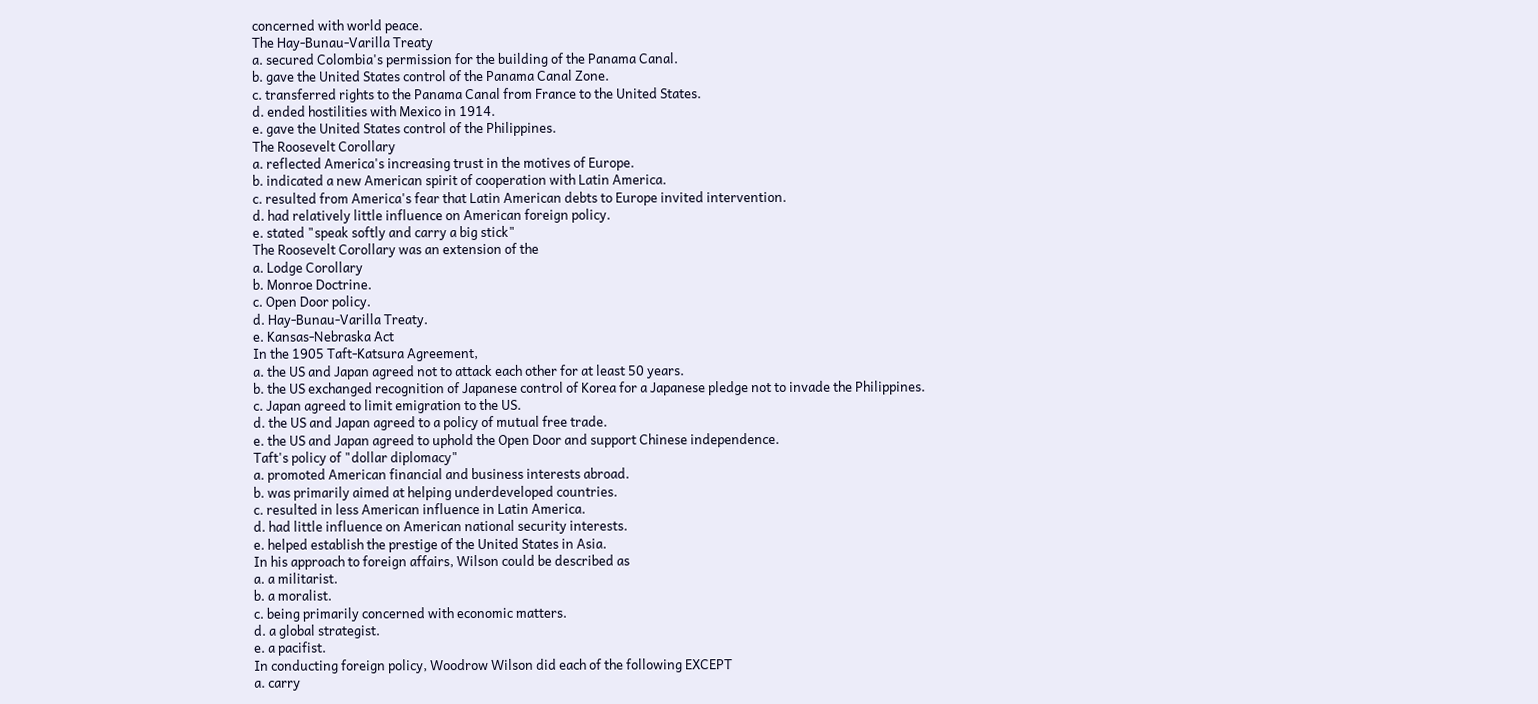concerned with world peace.
The Hay-Bunau-Varilla Treaty
a. secured Colombia's permission for the building of the Panama Canal.
b. gave the United States control of the Panama Canal Zone.
c. transferred rights to the Panama Canal from France to the United States.
d. ended hostilities with Mexico in 1914.
e. gave the United States control of the Philippines.
The Roosevelt Corollary
a. reflected America's increasing trust in the motives of Europe.
b. indicated a new American spirit of cooperation with Latin America.
c. resulted from America's fear that Latin American debts to Europe invited intervention.
d. had relatively little influence on American foreign policy.
e. stated "speak softly and carry a big stick"
The Roosevelt Corollary was an extension of the
a. Lodge Corollary
b. Monroe Doctrine.
c. Open Door policy.
d. Hay-Bunau-Varilla Treaty.
e. Kansas-Nebraska Act
In the 1905 Taft-Katsura Agreement,
a. the US and Japan agreed not to attack each other for at least 50 years.
b. the US exchanged recognition of Japanese control of Korea for a Japanese pledge not to invade the Philippines.
c. Japan agreed to limit emigration to the US.
d. the US and Japan agreed to a policy of mutual free trade.
e. the US and Japan agreed to uphold the Open Door and support Chinese independence.
Taft's policy of "dollar diplomacy"
a. promoted American financial and business interests abroad.
b. was primarily aimed at helping underdeveloped countries.
c. resulted in less American influence in Latin America.
d. had little influence on American national security interests.
e. helped establish the prestige of the United States in Asia.
In his approach to foreign affairs, Wilson could be described as
a. a militarist.
b. a moralist.
c. being primarily concerned with economic matters.
d. a global strategist.
e. a pacifist.
In conducting foreign policy, Woodrow Wilson did each of the following EXCEPT
a. carry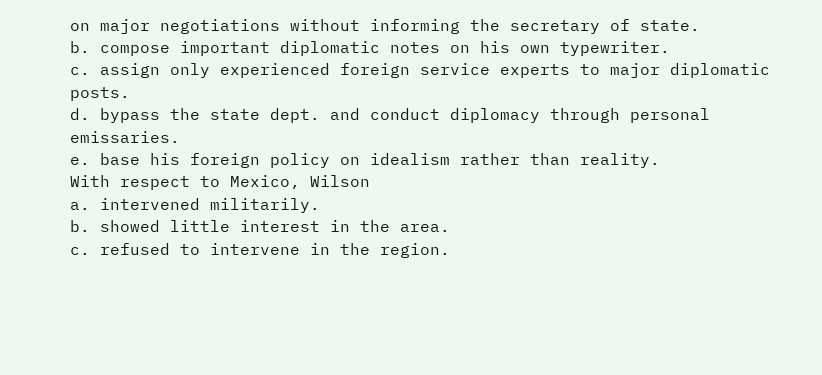on major negotiations without informing the secretary of state.
b. compose important diplomatic notes on his own typewriter.
c. assign only experienced foreign service experts to major diplomatic posts.
d. bypass the state dept. and conduct diplomacy through personal emissaries.
e. base his foreign policy on idealism rather than reality.
With respect to Mexico, Wilson
a. intervened militarily.
b. showed little interest in the area.
c. refused to intervene in the region.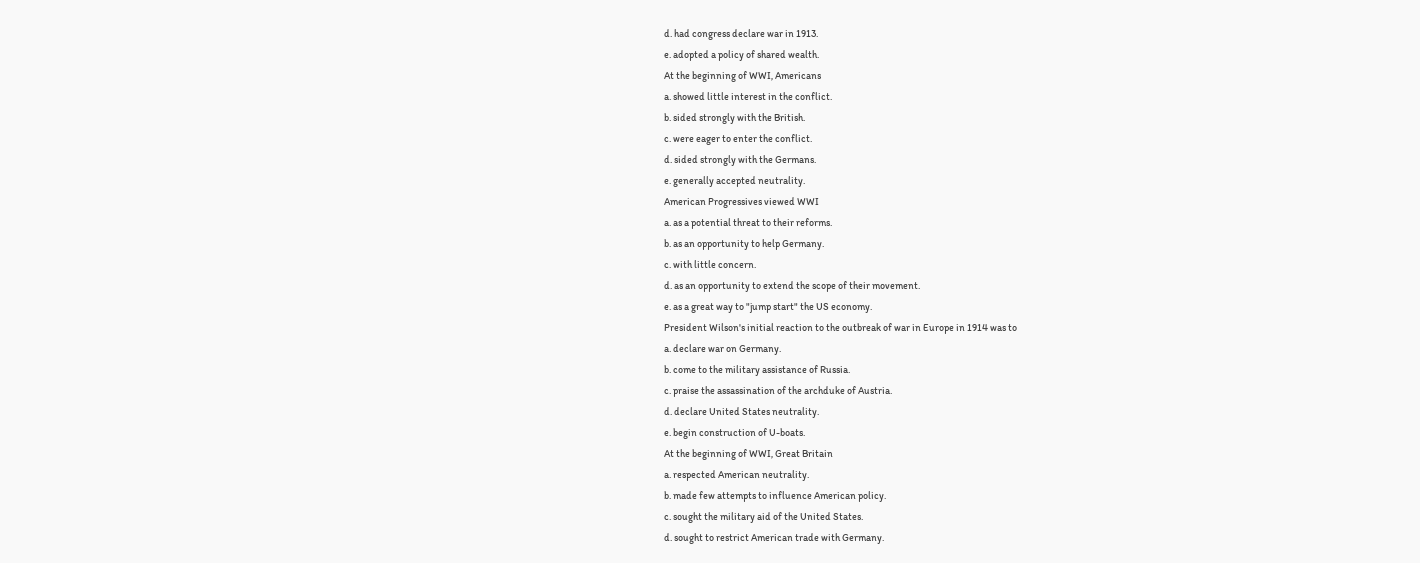d. had congress declare war in 1913.
e. adopted a policy of shared wealth.
At the beginning of WWI, Americans
a. showed little interest in the conflict.
b. sided strongly with the British.
c. were eager to enter the conflict.
d. sided strongly with the Germans.
e. generally accepted neutrality.
American Progressives viewed WWI
a. as a potential threat to their reforms.
b. as an opportunity to help Germany.
c. with little concern.
d. as an opportunity to extend the scope of their movement.
e. as a great way to "jump start" the US economy.
President Wilson's initial reaction to the outbreak of war in Europe in 1914 was to
a. declare war on Germany.
b. come to the military assistance of Russia.
c. praise the assassination of the archduke of Austria.
d. declare United States neutrality.
e. begin construction of U-boats.
At the beginning of WWI, Great Britain
a. respected American neutrality.
b. made few attempts to influence American policy.
c. sought the military aid of the United States.
d. sought to restrict American trade with Germany.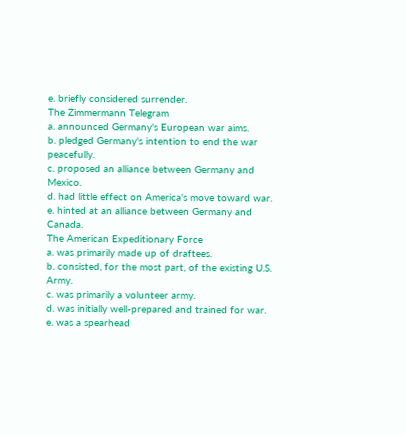e. briefly considered surrender.
The Zimmermann Telegram
a. announced Germany's European war aims.
b. pledged Germany's intention to end the war peacefully.
c. proposed an alliance between Germany and Mexico.
d. had little effect on America's move toward war.
e. hinted at an alliance between Germany and Canada.
The American Expeditionary Force
a. was primarily made up of draftees.
b. consisted, for the most part, of the existing U.S. Army.
c. was primarily a volunteer army.
d. was initially well-prepared and trained for war.
e. was a spearhead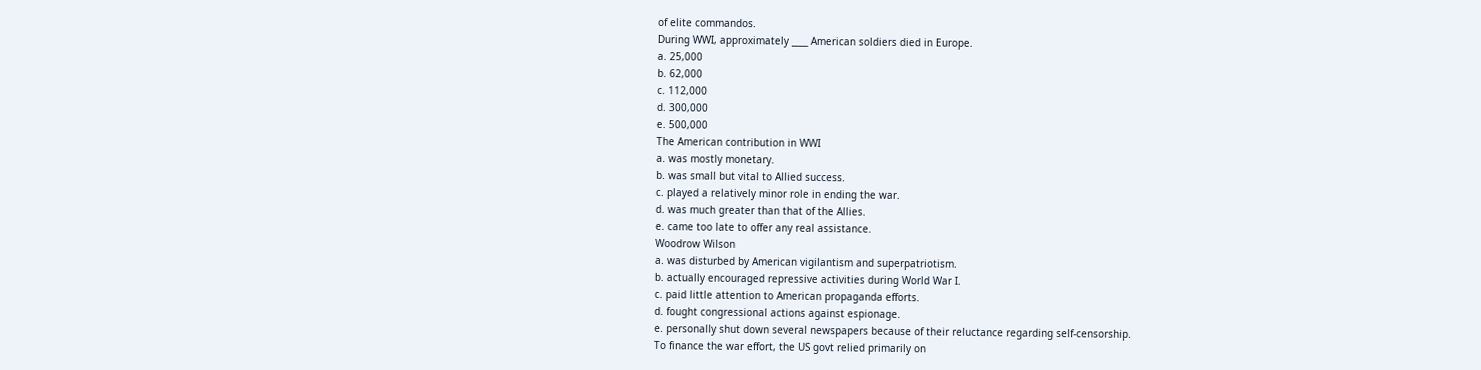of elite commandos.
During WWI, approximately ____ American soldiers died in Europe.
a. 25,000
b. 62,000
c. 112,000
d. 300,000
e. 500,000
The American contribution in WWI
a. was mostly monetary.
b. was small but vital to Allied success.
c. played a relatively minor role in ending the war.
d. was much greater than that of the Allies.
e. came too late to offer any real assistance.
Woodrow Wilson
a. was disturbed by American vigilantism and superpatriotism.
b. actually encouraged repressive activities during World War I.
c. paid little attention to American propaganda efforts.
d. fought congressional actions against espionage.
e. personally shut down several newspapers because of their reluctance regarding self-censorship.
To finance the war effort, the US govt relied primarily on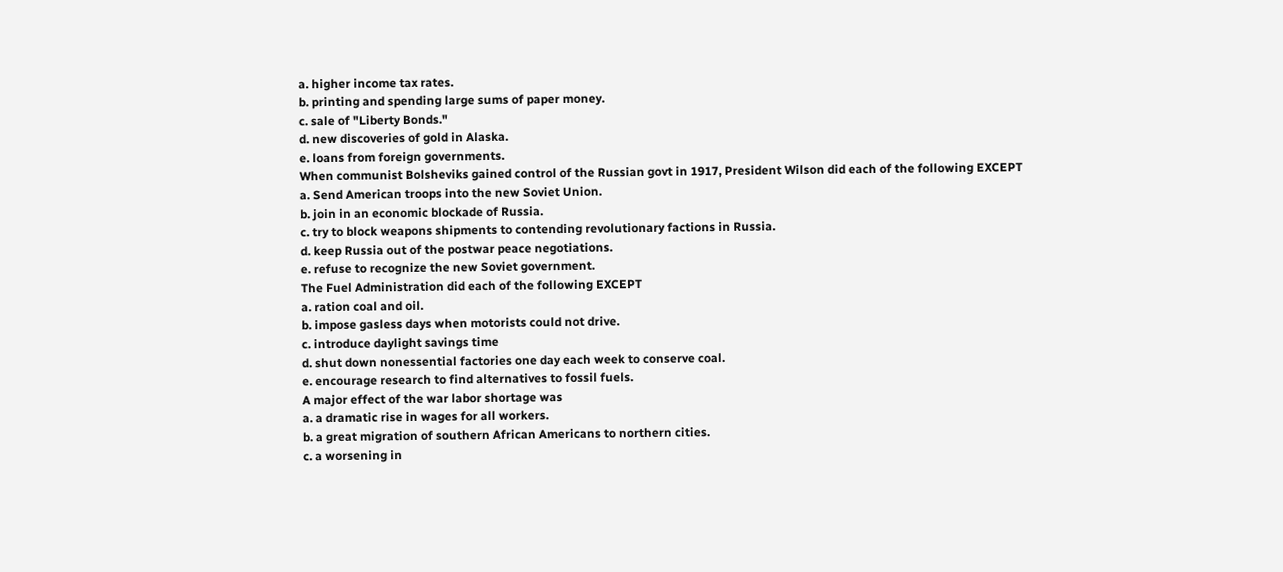a. higher income tax rates.
b. printing and spending large sums of paper money.
c. sale of "Liberty Bonds."
d. new discoveries of gold in Alaska.
e. loans from foreign governments.
When communist Bolsheviks gained control of the Russian govt in 1917, President Wilson did each of the following EXCEPT
a. Send American troops into the new Soviet Union.
b. join in an economic blockade of Russia.
c. try to block weapons shipments to contending revolutionary factions in Russia.
d. keep Russia out of the postwar peace negotiations.
e. refuse to recognize the new Soviet government.
The Fuel Administration did each of the following EXCEPT
a. ration coal and oil.
b. impose gasless days when motorists could not drive.
c. introduce daylight savings time
d. shut down nonessential factories one day each week to conserve coal.
e. encourage research to find alternatives to fossil fuels.
A major effect of the war labor shortage was
a. a dramatic rise in wages for all workers.
b. a great migration of southern African Americans to northern cities.
c. a worsening in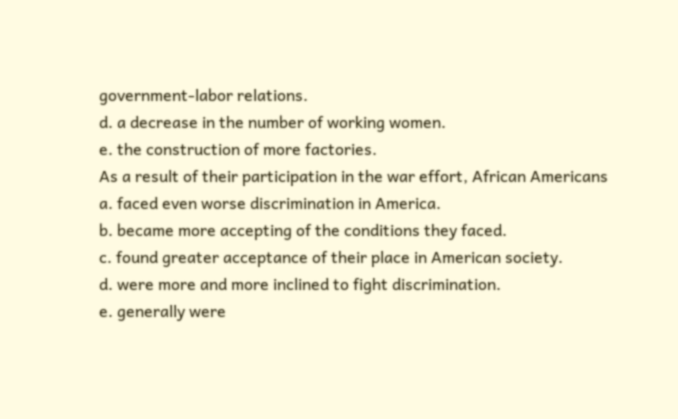government-labor relations.
d. a decrease in the number of working women.
e. the construction of more factories.
As a result of their participation in the war effort, African Americans
a. faced even worse discrimination in America.
b. became more accepting of the conditions they faced.
c. found greater acceptance of their place in American society.
d. were more and more inclined to fight discrimination.
e. generally were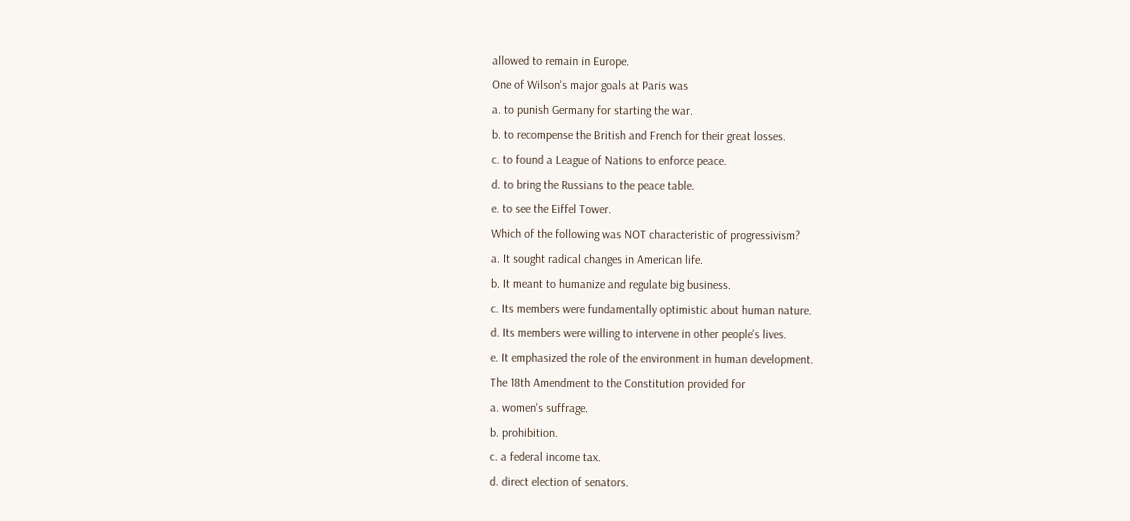allowed to remain in Europe.
One of Wilson's major goals at Paris was
a. to punish Germany for starting the war.
b. to recompense the British and French for their great losses.
c. to found a League of Nations to enforce peace.
d. to bring the Russians to the peace table.
e. to see the Eiffel Tower.
Which of the following was NOT characteristic of progressivism?
a. It sought radical changes in American life.
b. It meant to humanize and regulate big business.
c. Its members were fundamentally optimistic about human nature.
d. Its members were willing to intervene in other people's lives.
e. It emphasized the role of the environment in human development.
The 18th Amendment to the Constitution provided for
a. women's suffrage.
b. prohibition.
c. a federal income tax.
d. direct election of senators.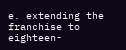e. extending the franchise to eighteen-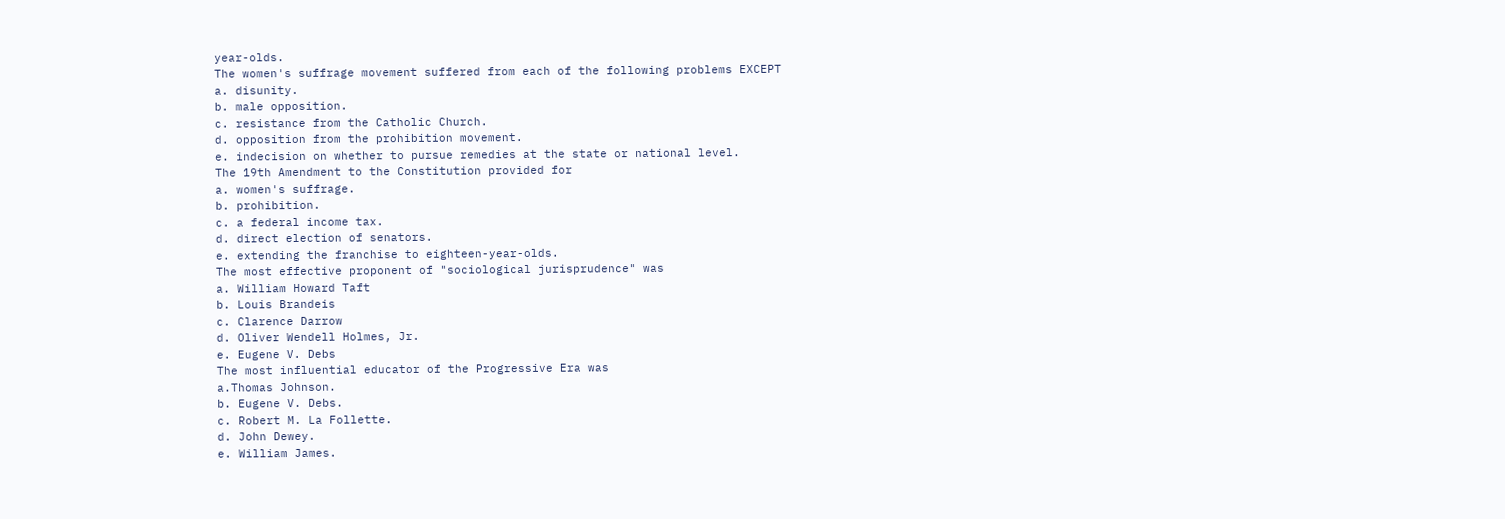year-olds.
The women's suffrage movement suffered from each of the following problems EXCEPT
a. disunity.
b. male opposition.
c. resistance from the Catholic Church.
d. opposition from the prohibition movement.
e. indecision on whether to pursue remedies at the state or national level.
The 19th Amendment to the Constitution provided for
a. women's suffrage.
b. prohibition.
c. a federal income tax.
d. direct election of senators.
e. extending the franchise to eighteen-year-olds.
The most effective proponent of "sociological jurisprudence" was
a. William Howard Taft
b. Louis Brandeis
c. Clarence Darrow
d. Oliver Wendell Holmes, Jr.
e. Eugene V. Debs
The most influential educator of the Progressive Era was
a.Thomas Johnson.
b. Eugene V. Debs.
c. Robert M. La Follette.
d. John Dewey.
e. William James.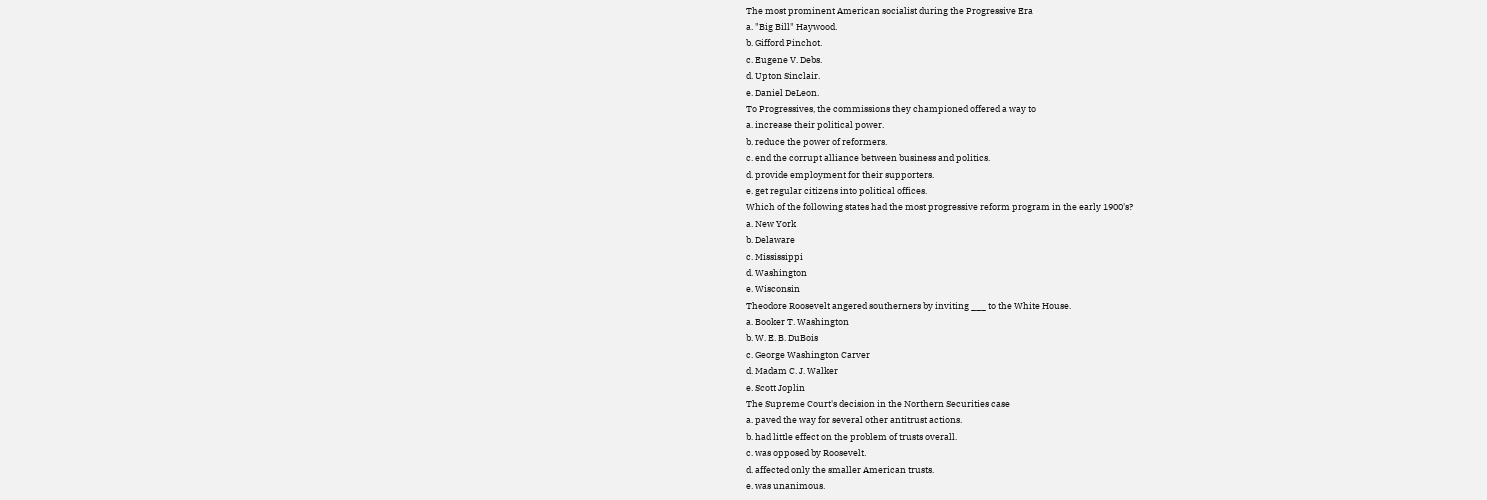The most prominent American socialist during the Progressive Era
a. "Big Bill" Haywood.
b. Gifford Pinchot.
c. Eugene V. Debs.
d. Upton Sinclair.
e. Daniel DeLeon.
To Progressives, the commissions they championed offered a way to
a. increase their political power.
b. reduce the power of reformers.
c. end the corrupt alliance between business and politics.
d. provide employment for their supporters.
e. get regular citizens into political offices.
Which of the following states had the most progressive reform program in the early 1900's?
a. New York
b. Delaware
c. Mississippi
d. Washington
e. Wisconsin
Theodore Roosevelt angered southerners by inviting ___ to the White House.
a. Booker T. Washington
b. W. E. B. DuBois
c. George Washington Carver
d. Madam C. J. Walker
e. Scott Joplin
The Supreme Court's decision in the Northern Securities case
a. paved the way for several other antitrust actions.
b. had little effect on the problem of trusts overall.
c. was opposed by Roosevelt.
d. affected only the smaller American trusts.
e. was unanimous.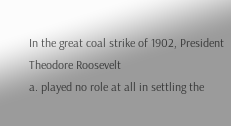In the great coal strike of 1902, President Theodore Roosevelt
a. played no role at all in settling the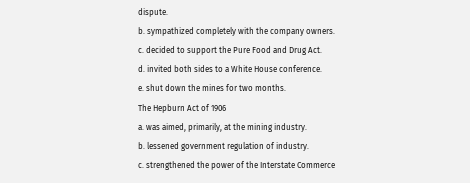dispute.
b. sympathized completely with the company owners.
c. decided to support the Pure Food and Drug Act.
d. invited both sides to a White House conference.
e. shut down the mines for two months.
The Hepburn Act of 1906
a. was aimed, primarily, at the mining industry.
b. lessened government regulation of industry.
c. strengthened the power of the Interstate Commerce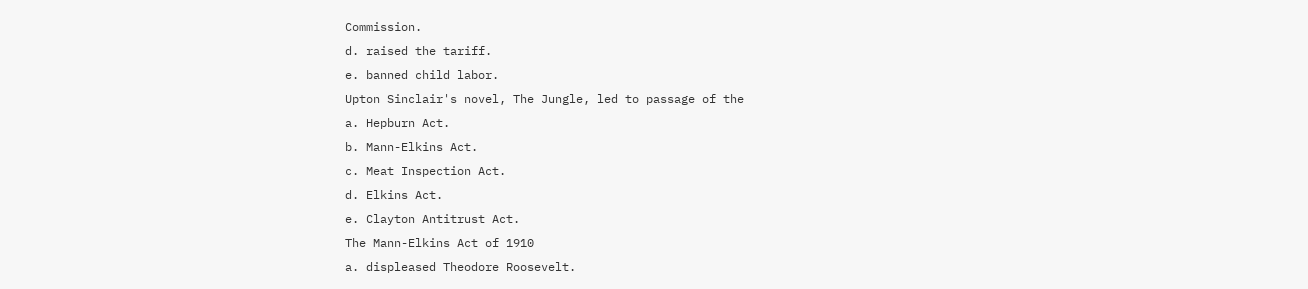Commission.
d. raised the tariff.
e. banned child labor.
Upton Sinclair's novel, The Jungle, led to passage of the
a. Hepburn Act.
b. Mann-Elkins Act.
c. Meat Inspection Act.
d. Elkins Act.
e. Clayton Antitrust Act.
The Mann-Elkins Act of 1910
a. displeased Theodore Roosevelt.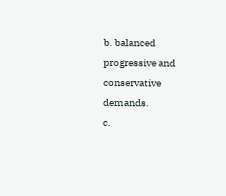b. balanced progressive and conservative demands.
c.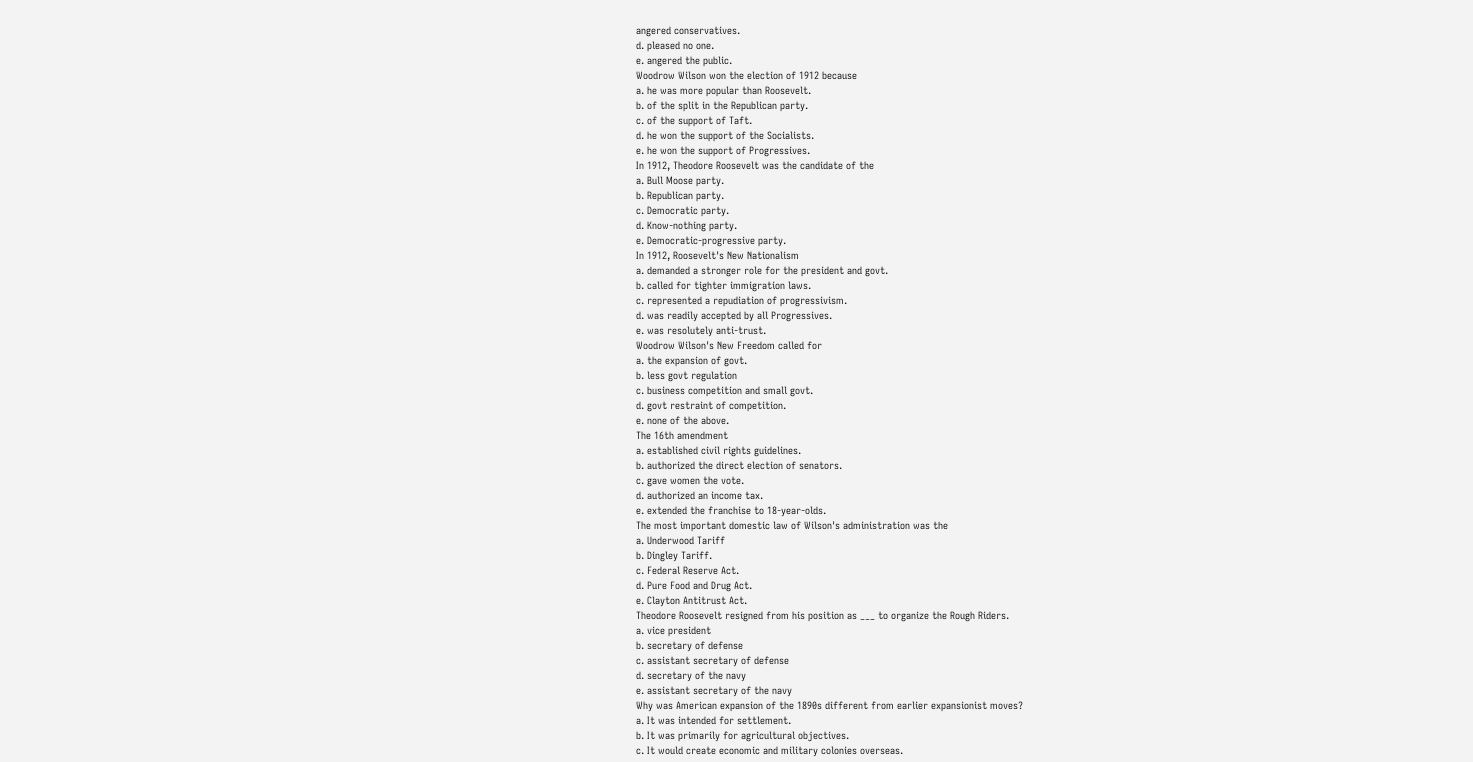angered conservatives.
d. pleased no one.
e. angered the public.
Woodrow Wilson won the election of 1912 because
a. he was more popular than Roosevelt.
b. of the split in the Republican party.
c. of the support of Taft.
d. he won the support of the Socialists.
e. he won the support of Progressives.
In 1912, Theodore Roosevelt was the candidate of the
a. Bull Moose party.
b. Republican party.
c. Democratic party.
d. Know-nothing party.
e. Democratic-progressive party.
In 1912, Roosevelt's New Nationalism
a. demanded a stronger role for the president and govt.
b. called for tighter immigration laws.
c. represented a repudiation of progressivism.
d. was readily accepted by all Progressives.
e. was resolutely anti-trust.
Woodrow Wilson's New Freedom called for
a. the expansion of govt.
b. less govt regulation
c. business competition and small govt.
d. govt restraint of competition.
e. none of the above.
The 16th amendment
a. established civil rights guidelines.
b. authorized the direct election of senators.
c. gave women the vote.
d. authorized an income tax.
e. extended the franchise to 18-year-olds.
The most important domestic law of Wilson's administration was the
a. Underwood Tariff
b. Dingley Tariff.
c. Federal Reserve Act.
d. Pure Food and Drug Act.
e. Clayton Antitrust Act.
Theodore Roosevelt resigned from his position as ___ to organize the Rough Riders.
a. vice president
b. secretary of defense
c. assistant secretary of defense
d. secretary of the navy
e. assistant secretary of the navy
Why was American expansion of the 1890s different from earlier expansionist moves?
a. It was intended for settlement.
b. It was primarily for agricultural objectives.
c. It would create economic and military colonies overseas.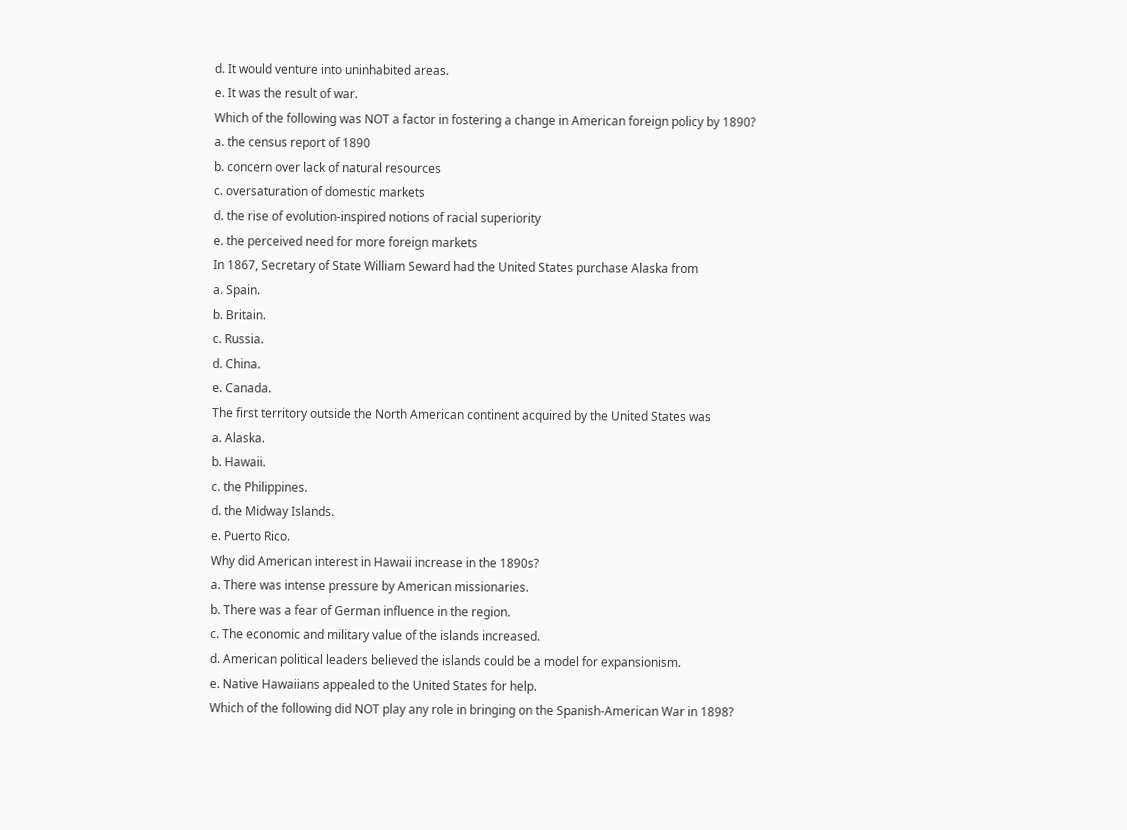d. It would venture into uninhabited areas.
e. It was the result of war.
Which of the following was NOT a factor in fostering a change in American foreign policy by 1890?
a. the census report of 1890
b. concern over lack of natural resources
c. oversaturation of domestic markets
d. the rise of evolution-inspired notions of racial superiority
e. the perceived need for more foreign markets
In 1867, Secretary of State William Seward had the United States purchase Alaska from
a. Spain.
b. Britain.
c. Russia.
d. China.
e. Canada.
The first territory outside the North American continent acquired by the United States was
a. Alaska.
b. Hawaii.
c. the Philippines.
d. the Midway Islands.
e. Puerto Rico.
Why did American interest in Hawaii increase in the 1890s?
a. There was intense pressure by American missionaries.
b. There was a fear of German influence in the region.
c. The economic and military value of the islands increased.
d. American political leaders believed the islands could be a model for expansionism.
e. Native Hawaiians appealed to the United States for help.
Which of the following did NOT play any role in bringing on the Spanish-American War in 1898?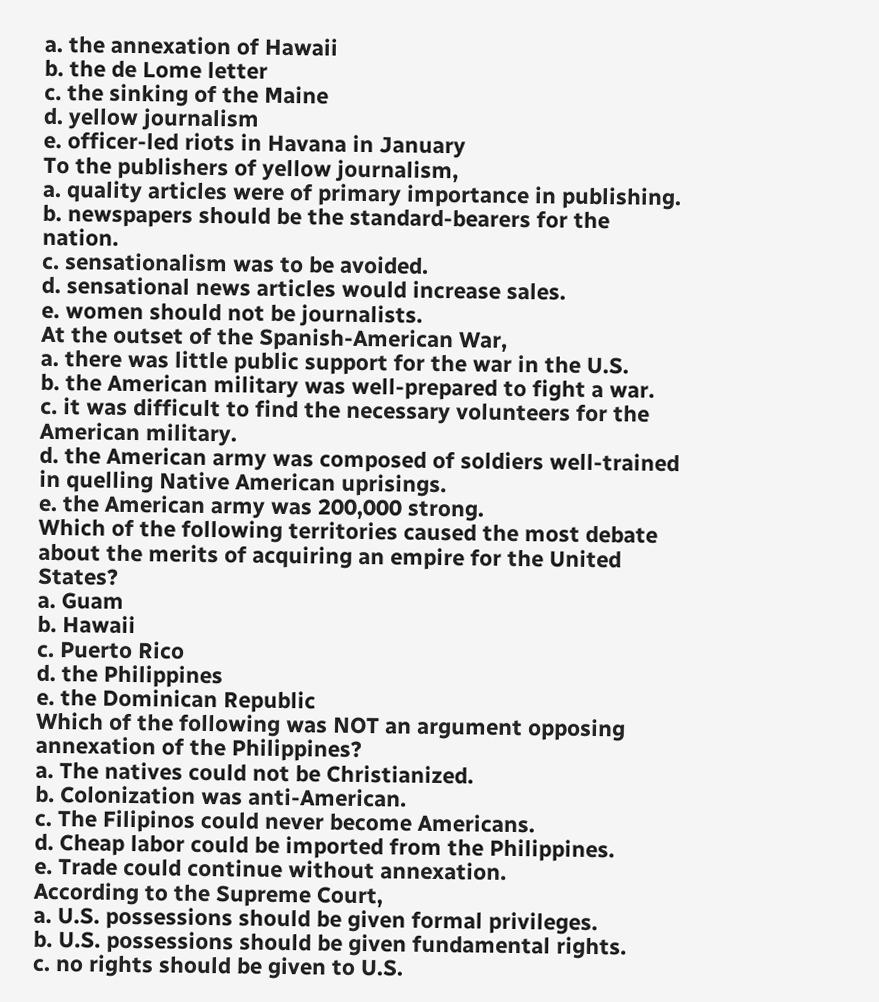a. the annexation of Hawaii
b. the de Lome letter
c. the sinking of the Maine
d. yellow journalism
e. officer-led riots in Havana in January
To the publishers of yellow journalism,
a. quality articles were of primary importance in publishing.
b. newspapers should be the standard-bearers for the nation.
c. sensationalism was to be avoided.
d. sensational news articles would increase sales.
e. women should not be journalists.
At the outset of the Spanish-American War,
a. there was little public support for the war in the U.S.
b. the American military was well-prepared to fight a war.
c. it was difficult to find the necessary volunteers for the American military.
d. the American army was composed of soldiers well-trained in quelling Native American uprisings.
e. the American army was 200,000 strong.
Which of the following territories caused the most debate about the merits of acquiring an empire for the United States?
a. Guam
b. Hawaii
c. Puerto Rico
d. the Philippines
e. the Dominican Republic
Which of the following was NOT an argument opposing annexation of the Philippines?
a. The natives could not be Christianized.
b. Colonization was anti-American.
c. The Filipinos could never become Americans.
d. Cheap labor could be imported from the Philippines.
e. Trade could continue without annexation.
According to the Supreme Court,
a. U.S. possessions should be given formal privileges.
b. U.S. possessions should be given fundamental rights.
c. no rights should be given to U.S.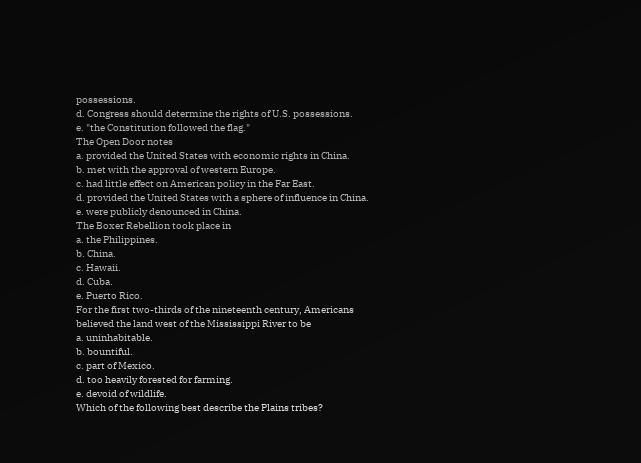possessions.
d. Congress should determine the rights of U.S. possessions.
e. "the Constitution followed the flag."
The Open Door notes
a. provided the United States with economic rights in China.
b. met with the approval of western Europe.
c. had little effect on American policy in the Far East.
d. provided the United States with a sphere of influence in China.
e. were publicly denounced in China.
The Boxer Rebellion took place in
a. the Philippines.
b. China.
c. Hawaii.
d. Cuba.
e. Puerto Rico.
For the first two-thirds of the nineteenth century, Americans believed the land west of the Mississippi River to be
a. uninhabitable.
b. bountiful.
c. part of Mexico.
d. too heavily forested for farming.
e. devoid of wildlife.
Which of the following best describe the Plains tribes?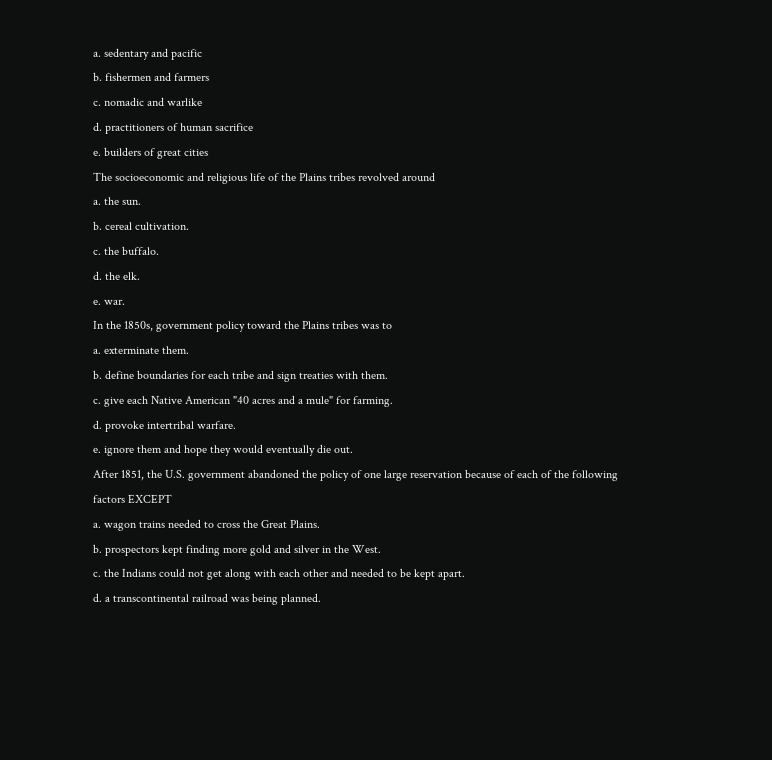a. sedentary and pacific
b. fishermen and farmers
c. nomadic and warlike
d. practitioners of human sacrifice
e. builders of great cities
The socioeconomic and religious life of the Plains tribes revolved around
a. the sun.
b. cereal cultivation.
c. the buffalo.
d. the elk.
e. war.
In the 1850s, government policy toward the Plains tribes was to
a. exterminate them.
b. define boundaries for each tribe and sign treaties with them.
c. give each Native American "40 acres and a mule" for farming.
d. provoke intertribal warfare.
e. ignore them and hope they would eventually die out.
After 1851, the U.S. government abandoned the policy of one large reservation because of each of the following factors EXCEPT
a. wagon trains needed to cross the Great Plains.
b. prospectors kept finding more gold and silver in the West.
c. the Indians could not get along with each other and needed to be kept apart.
d. a transcontinental railroad was being planned.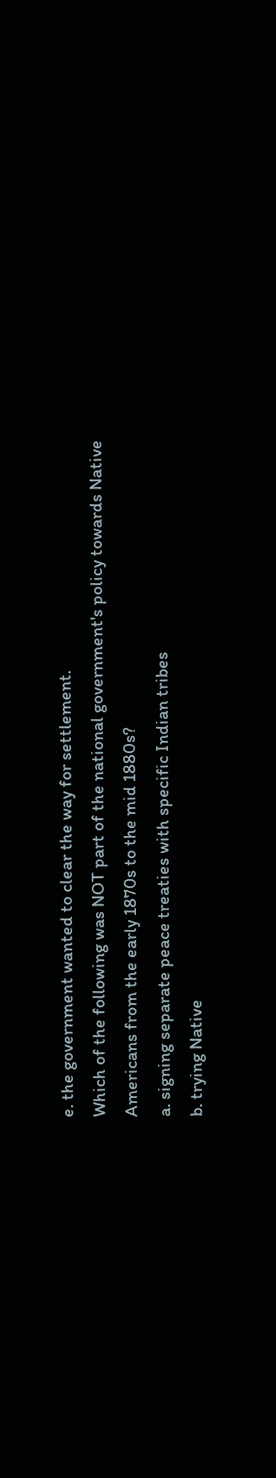e. the government wanted to clear the way for settlement.
Which of the following was NOT part of the national government's policy towards Native Americans from the early 1870s to the mid 1880s?
a. signing separate peace treaties with specific Indian tribes
b. trying Native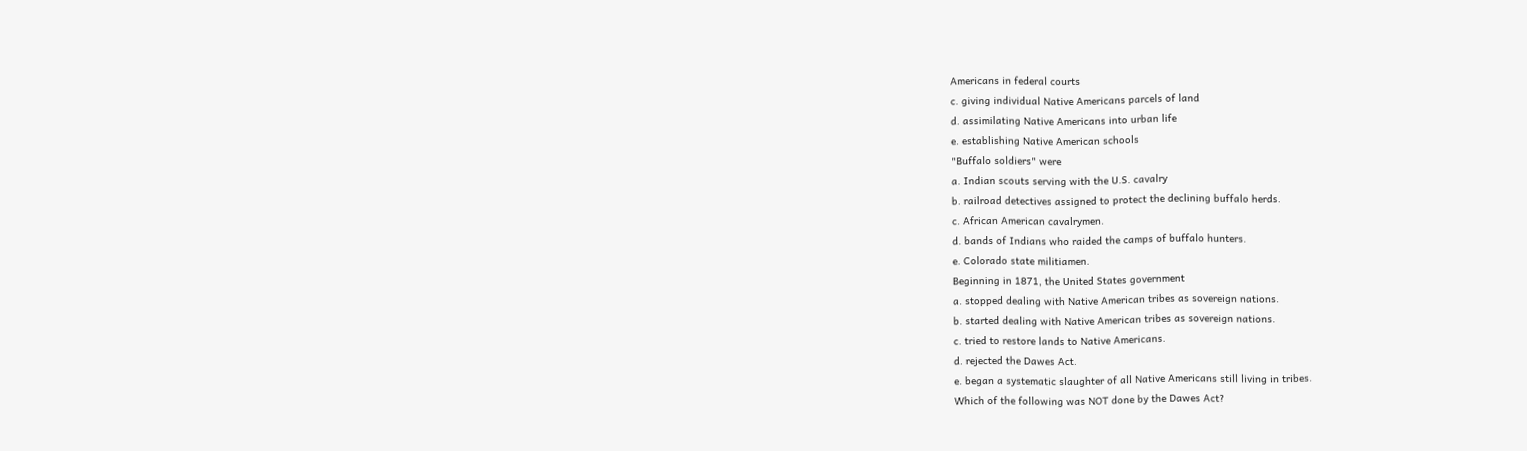Americans in federal courts
c. giving individual Native Americans parcels of land
d. assimilating Native Americans into urban life
e. establishing Native American schools
"Buffalo soldiers" were
a. Indian scouts serving with the U.S. cavalry
b. railroad detectives assigned to protect the declining buffalo herds.
c. African American cavalrymen.
d. bands of Indians who raided the camps of buffalo hunters.
e. Colorado state militiamen.
Beginning in 1871, the United States government
a. stopped dealing with Native American tribes as sovereign nations.
b. started dealing with Native American tribes as sovereign nations.
c. tried to restore lands to Native Americans.
d. rejected the Dawes Act.
e. began a systematic slaughter of all Native Americans still living in tribes.
Which of the following was NOT done by the Dawes Act?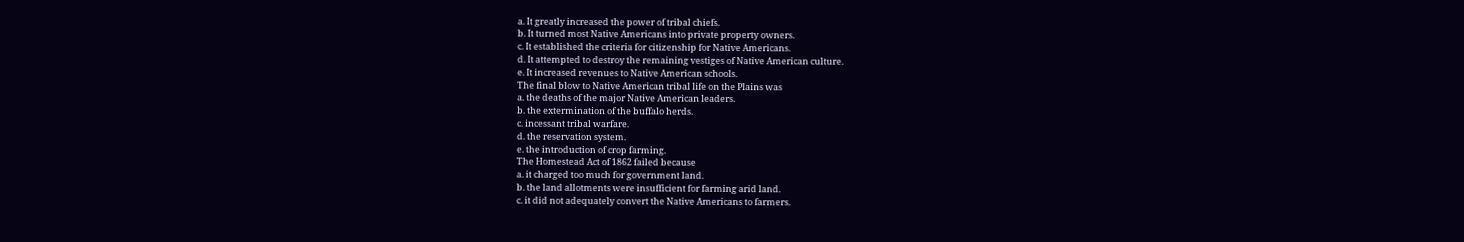a. It greatly increased the power of tribal chiefs.
b. It turned most Native Americans into private property owners.
c. It established the criteria for citizenship for Native Americans.
d. It attempted to destroy the remaining vestiges of Native American culture.
e. It increased revenues to Native American schools.
The final blow to Native American tribal life on the Plains was
a. the deaths of the major Native American leaders.
b. the extermination of the buffalo herds.
c. incessant tribal warfare.
d. the reservation system.
e. the introduction of crop farming.
The Homestead Act of 1862 failed because
a. it charged too much for government land.
b. the land allotments were insufficient for farming arid land.
c. it did not adequately convert the Native Americans to farmers.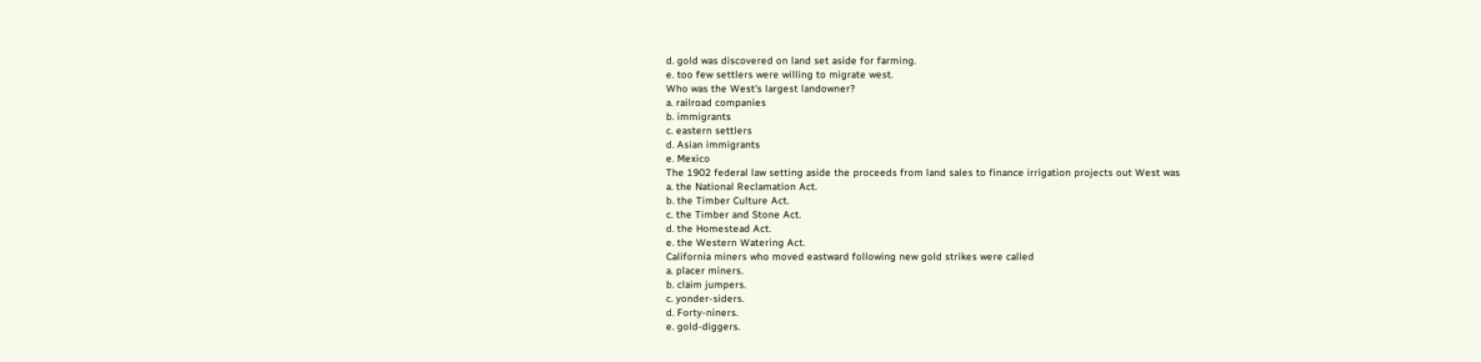d. gold was discovered on land set aside for farming.
e. too few settlers were willing to migrate west.
Who was the West's largest landowner?
a. railroad companies
b. immigrants
c. eastern settlers
d. Asian immigrants
e. Mexico
The 1902 federal law setting aside the proceeds from land sales to finance irrigation projects out West was
a. the National Reclamation Act.
b. the Timber Culture Act.
c. the Timber and Stone Act.
d. the Homestead Act.
e. the Western Watering Act.
California miners who moved eastward following new gold strikes were called
a. placer miners.
b. claim jumpers.
c. yonder-siders.
d. Forty-niners.
e. gold-diggers.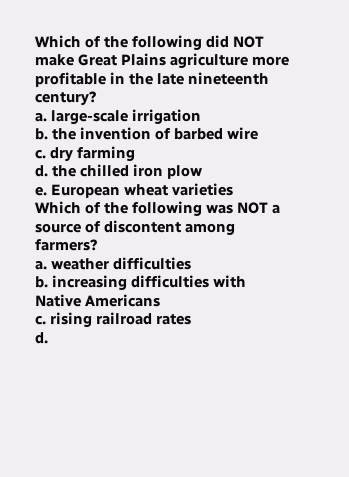Which of the following did NOT make Great Plains agriculture more profitable in the late nineteenth century?
a. large-scale irrigation
b. the invention of barbed wire
c. dry farming
d. the chilled iron plow
e. European wheat varieties
Which of the following was NOT a source of discontent among farmers?
a. weather difficulties
b. increasing difficulties with Native Americans
c. rising railroad rates
d.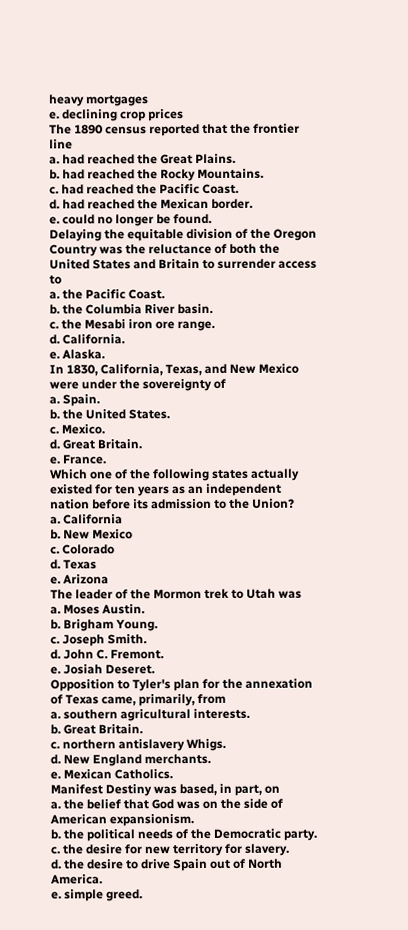heavy mortgages
e. declining crop prices
The 1890 census reported that the frontier line
a. had reached the Great Plains.
b. had reached the Rocky Mountains.
c. had reached the Pacific Coast.
d. had reached the Mexican border.
e. could no longer be found.
Delaying the equitable division of the Oregon Country was the reluctance of both the United States and Britain to surrender access to
a. the Pacific Coast.
b. the Columbia River basin.
c. the Mesabi iron ore range.
d. California.
e. Alaska.
In 1830, California, Texas, and New Mexico were under the sovereignty of
a. Spain.
b. the United States.
c. Mexico.
d. Great Britain.
e. France.
Which one of the following states actually existed for ten years as an independent nation before its admission to the Union?
a. California
b. New Mexico
c. Colorado
d. Texas
e. Arizona
The leader of the Mormon trek to Utah was
a. Moses Austin.
b. Brigham Young.
c. Joseph Smith.
d. John C. Fremont.
e. Josiah Deseret.
Opposition to Tyler's plan for the annexation of Texas came, primarily, from
a. southern agricultural interests.
b. Great Britain.
c. northern antislavery Whigs.
d. New England merchants.
e. Mexican Catholics.
Manifest Destiny was based, in part, on
a. the belief that God was on the side of American expansionism.
b. the political needs of the Democratic party.
c. the desire for new territory for slavery.
d. the desire to drive Spain out of North America.
e. simple greed.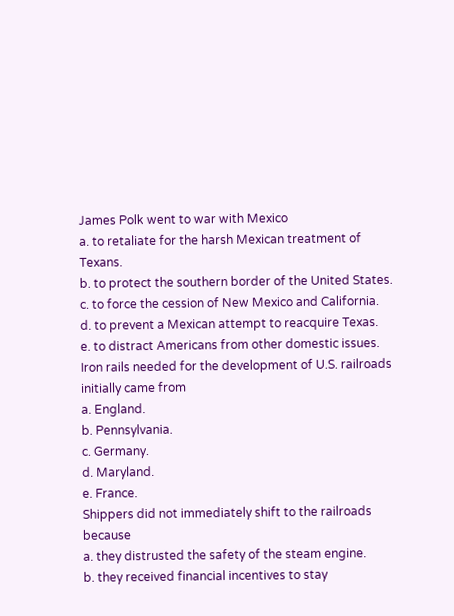James Polk went to war with Mexico
a. to retaliate for the harsh Mexican treatment of Texans.
b. to protect the southern border of the United States.
c. to force the cession of New Mexico and California.
d. to prevent a Mexican attempt to reacquire Texas.
e. to distract Americans from other domestic issues.
Iron rails needed for the development of U.S. railroads initially came from
a. England.
b. Pennsylvania.
c. Germany.
d. Maryland.
e. France.
Shippers did not immediately shift to the railroads because
a. they distrusted the safety of the steam engine.
b. they received financial incentives to stay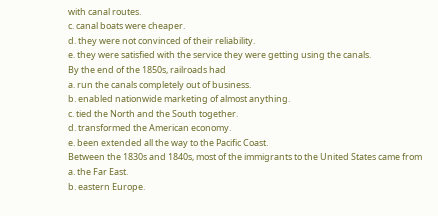with canal routes.
c. canal boats were cheaper.
d. they were not convinced of their reliability.
e. they were satisfied with the service they were getting using the canals.
By the end of the 1850s, railroads had
a. run the canals completely out of business.
b. enabled nationwide marketing of almost anything.
c. tied the North and the South together.
d. transformed the American economy.
e. been extended all the way to the Pacific Coast.
Between the 1830s and 1840s, most of the immigrants to the United States came from
a. the Far East.
b. eastern Europe.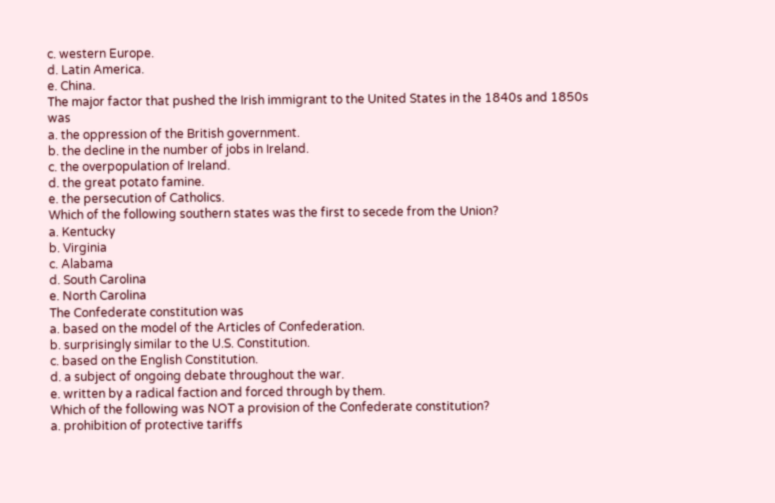c. western Europe.
d. Latin America.
e. China.
The major factor that pushed the Irish immigrant to the United States in the 1840s and 1850s was
a. the oppression of the British government.
b. the decline in the number of jobs in Ireland.
c. the overpopulation of Ireland.
d. the great potato famine.
e. the persecution of Catholics.
Which of the following southern states was the first to secede from the Union?
a. Kentucky
b. Virginia
c. Alabama
d. South Carolina
e. North Carolina
The Confederate constitution was
a. based on the model of the Articles of Confederation.
b. surprisingly similar to the U.S. Constitution.
c. based on the English Constitution.
d. a subject of ongoing debate throughout the war.
e. written by a radical faction and forced through by them.
Which of the following was NOT a provision of the Confederate constitution?
a. prohibition of protective tariffs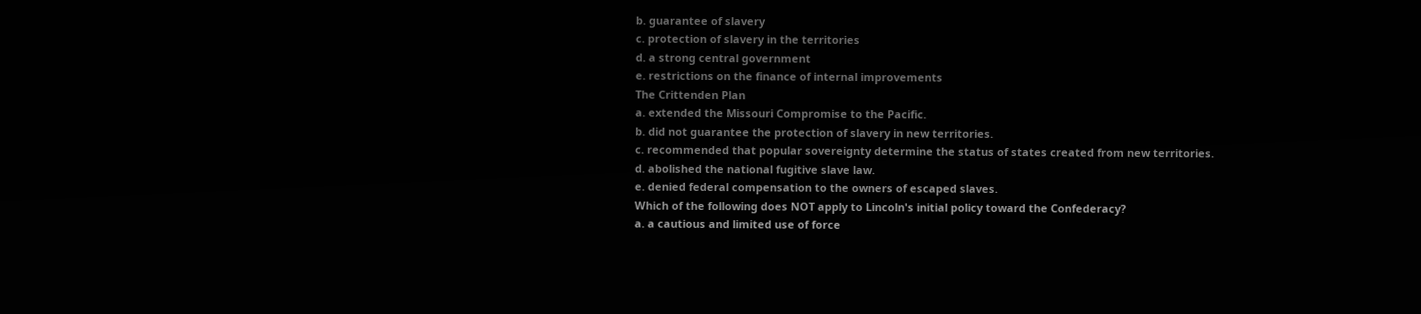b. guarantee of slavery
c. protection of slavery in the territories
d. a strong central government
e. restrictions on the finance of internal improvements
The Crittenden Plan
a. extended the Missouri Compromise to the Pacific.
b. did not guarantee the protection of slavery in new territories.
c. recommended that popular sovereignty determine the status of states created from new territories.
d. abolished the national fugitive slave law.
e. denied federal compensation to the owners of escaped slaves.
Which of the following does NOT apply to Lincoln's initial policy toward the Confederacy?
a. a cautious and limited use of force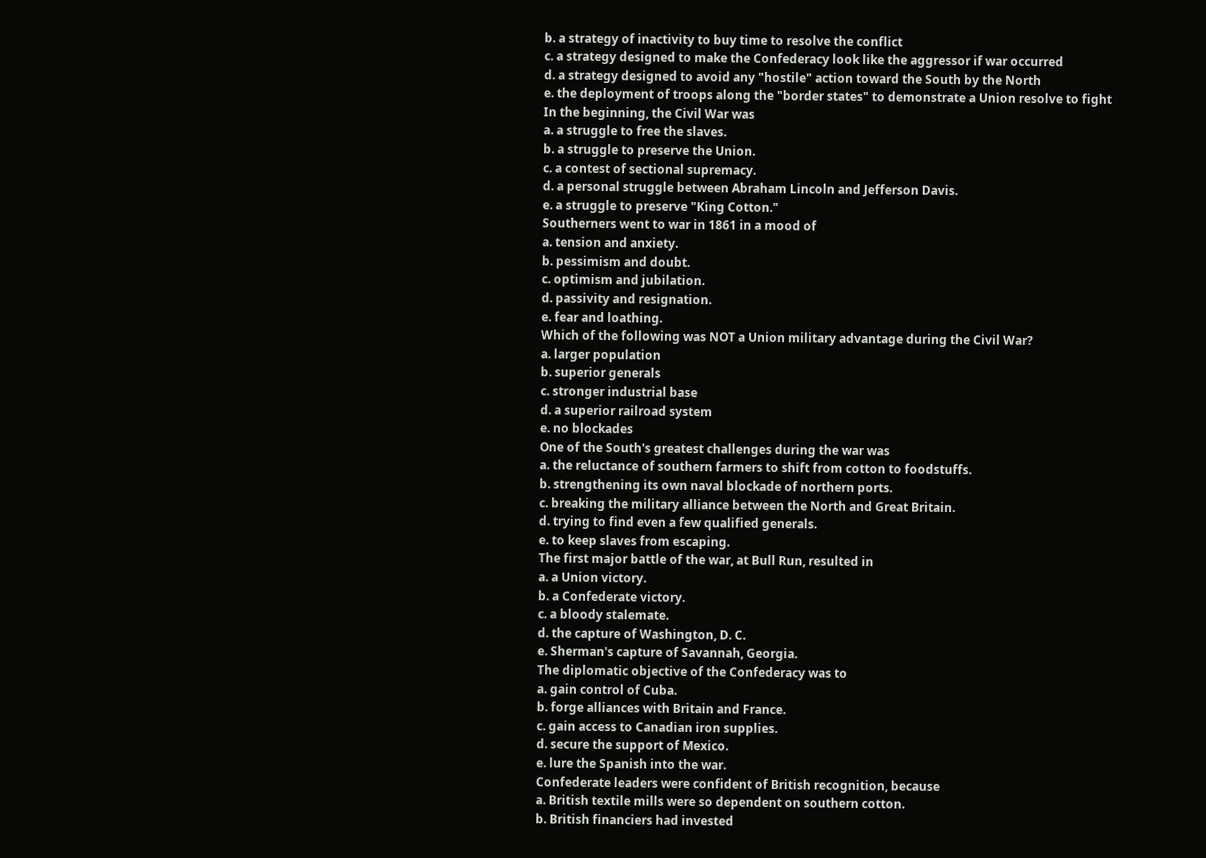b. a strategy of inactivity to buy time to resolve the conflict
c. a strategy designed to make the Confederacy look like the aggressor if war occurred
d. a strategy designed to avoid any "hostile" action toward the South by the North
e. the deployment of troops along the "border states" to demonstrate a Union resolve to fight
In the beginning, the Civil War was
a. a struggle to free the slaves.
b. a struggle to preserve the Union.
c. a contest of sectional supremacy.
d. a personal struggle between Abraham Lincoln and Jefferson Davis.
e. a struggle to preserve "King Cotton."
Southerners went to war in 1861 in a mood of
a. tension and anxiety.
b. pessimism and doubt.
c. optimism and jubilation.
d. passivity and resignation.
e. fear and loathing.
Which of the following was NOT a Union military advantage during the Civil War?
a. larger population
b. superior generals
c. stronger industrial base
d. a superior railroad system
e. no blockades
One of the South's greatest challenges during the war was
a. the reluctance of southern farmers to shift from cotton to foodstuffs.
b. strengthening its own naval blockade of northern ports.
c. breaking the military alliance between the North and Great Britain.
d. trying to find even a few qualified generals.
e. to keep slaves from escaping.
The first major battle of the war, at Bull Run, resulted in
a. a Union victory.
b. a Confederate victory.
c. a bloody stalemate.
d. the capture of Washington, D. C.
e. Sherman's capture of Savannah, Georgia.
The diplomatic objective of the Confederacy was to
a. gain control of Cuba.
b. forge alliances with Britain and France.
c. gain access to Canadian iron supplies.
d. secure the support of Mexico.
e. lure the Spanish into the war.
Confederate leaders were confident of British recognition, because
a. British textile mills were so dependent on southern cotton.
b. British financiers had invested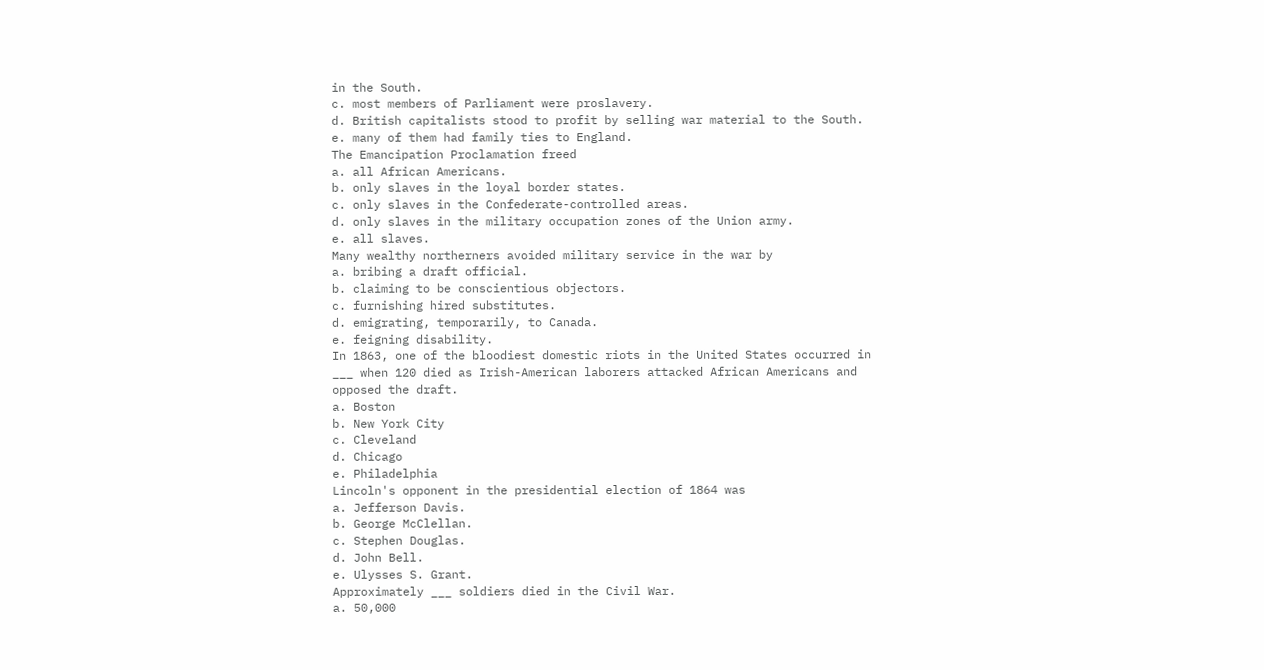in the South.
c. most members of Parliament were proslavery.
d. British capitalists stood to profit by selling war material to the South.
e. many of them had family ties to England.
The Emancipation Proclamation freed
a. all African Americans.
b. only slaves in the loyal border states.
c. only slaves in the Confederate-controlled areas.
d. only slaves in the military occupation zones of the Union army.
e. all slaves.
Many wealthy northerners avoided military service in the war by
a. bribing a draft official.
b. claiming to be conscientious objectors.
c. furnishing hired substitutes.
d. emigrating, temporarily, to Canada.
e. feigning disability.
In 1863, one of the bloodiest domestic riots in the United States occurred in ___ when 120 died as Irish-American laborers attacked African Americans and opposed the draft.
a. Boston
b. New York City
c. Cleveland
d. Chicago
e. Philadelphia
Lincoln's opponent in the presidential election of 1864 was
a. Jefferson Davis.
b. George McClellan.
c. Stephen Douglas.
d. John Bell.
e. Ulysses S. Grant.
Approximately ___ soldiers died in the Civil War.
a. 50,000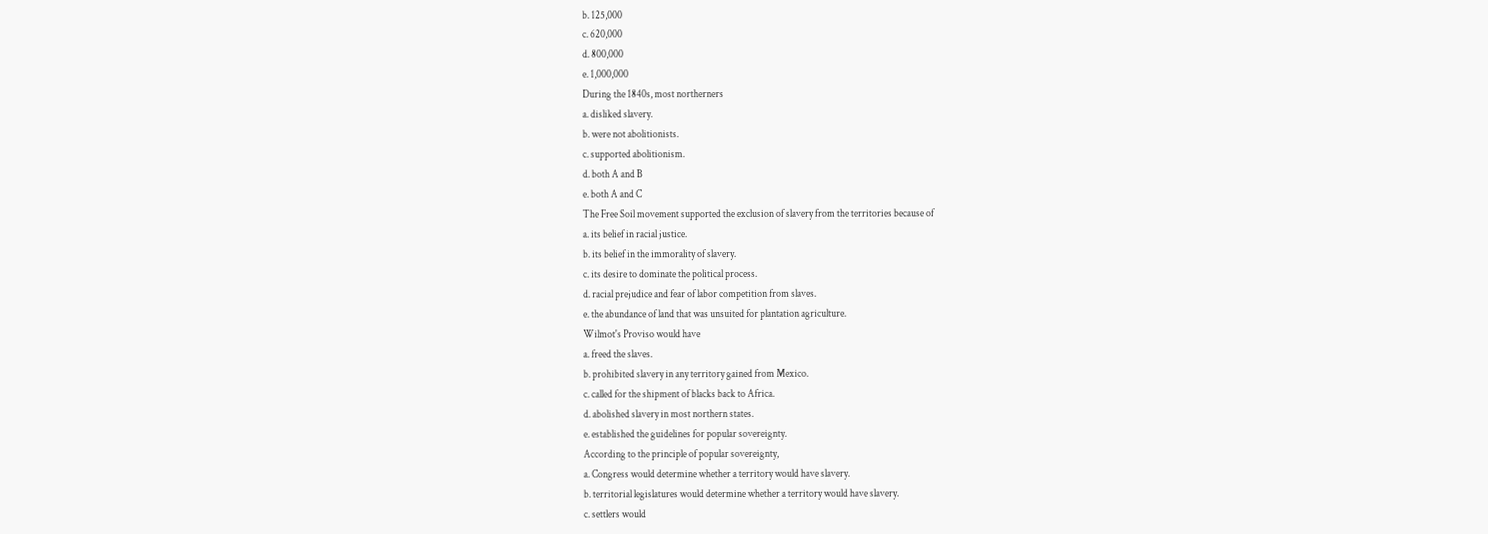b. 125,000
c. 620,000
d. 800,000
e. 1,000,000
During the 1840s, most northerners
a. disliked slavery.
b. were not abolitionists.
c. supported abolitionism.
d. both A and B
e. both A and C
The Free Soil movement supported the exclusion of slavery from the territories because of
a. its belief in racial justice.
b. its belief in the immorality of slavery.
c. its desire to dominate the political process.
d. racial prejudice and fear of labor competition from slaves.
e. the abundance of land that was unsuited for plantation agriculture.
Wilmot's Proviso would have
a. freed the slaves.
b. prohibited slavery in any territory gained from Mexico.
c. called for the shipment of blacks back to Africa.
d. abolished slavery in most northern states.
e. established the guidelines for popular sovereignty.
According to the principle of popular sovereignty,
a. Congress would determine whether a territory would have slavery.
b. territorial legislatures would determine whether a territory would have slavery.
c. settlers would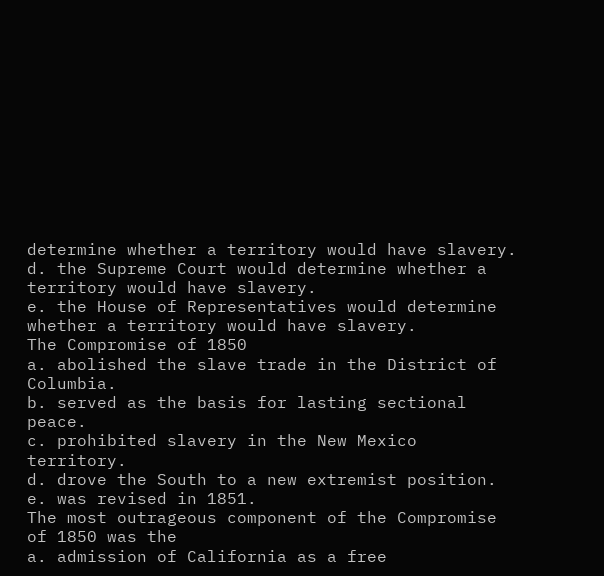determine whether a territory would have slavery.
d. the Supreme Court would determine whether a territory would have slavery.
e. the House of Representatives would determine whether a territory would have slavery.
The Compromise of 1850
a. abolished the slave trade in the District of Columbia.
b. served as the basis for lasting sectional peace.
c. prohibited slavery in the New Mexico territory.
d. drove the South to a new extremist position.
e. was revised in 1851.
The most outrageous component of the Compromise of 1850 was the
a. admission of California as a free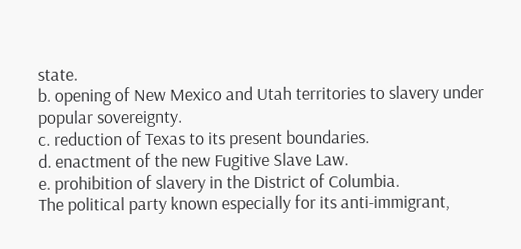state.
b. opening of New Mexico and Utah territories to slavery under popular sovereignty.
c. reduction of Texas to its present boundaries.
d. enactment of the new Fugitive Slave Law.
e. prohibition of slavery in the District of Columbia.
The political party known especially for its anti-immigrant,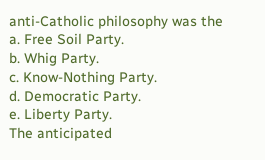anti-Catholic philosophy was the
a. Free Soil Party.
b. Whig Party.
c. Know-Nothing Party.
d. Democratic Party.
e. Liberty Party.
The anticipated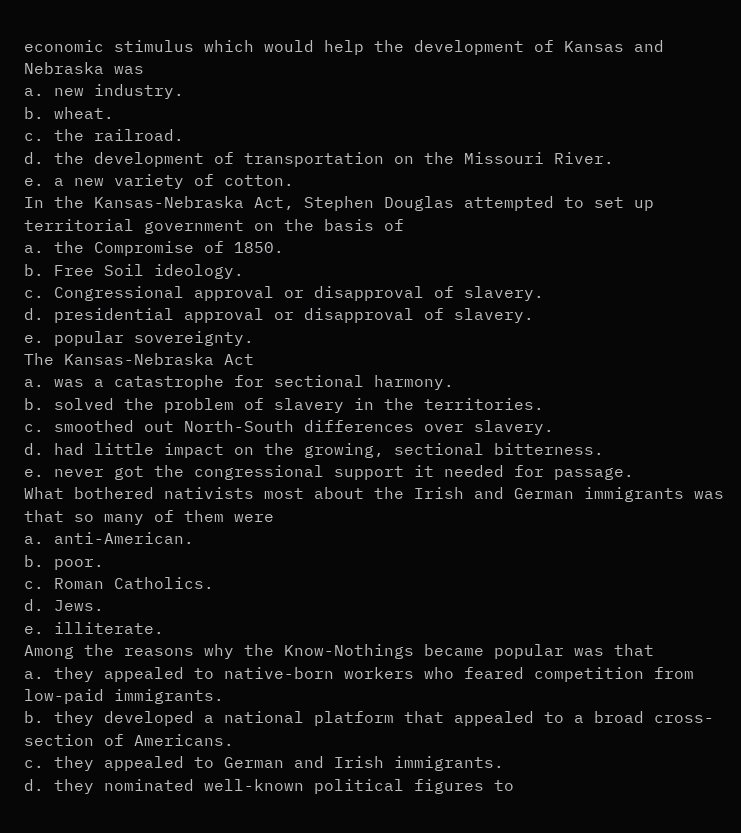economic stimulus which would help the development of Kansas and Nebraska was
a. new industry.
b. wheat.
c. the railroad.
d. the development of transportation on the Missouri River.
e. a new variety of cotton.
In the Kansas-Nebraska Act, Stephen Douglas attempted to set up territorial government on the basis of
a. the Compromise of 1850.
b. Free Soil ideology.
c. Congressional approval or disapproval of slavery.
d. presidential approval or disapproval of slavery.
e. popular sovereignty.
The Kansas-Nebraska Act
a. was a catastrophe for sectional harmony.
b. solved the problem of slavery in the territories.
c. smoothed out North-South differences over slavery.
d. had little impact on the growing, sectional bitterness.
e. never got the congressional support it needed for passage.
What bothered nativists most about the Irish and German immigrants was that so many of them were
a. anti-American.
b. poor.
c. Roman Catholics.
d. Jews.
e. illiterate.
Among the reasons why the Know-Nothings became popular was that
a. they appealed to native-born workers who feared competition from low-paid immigrants.
b. they developed a national platform that appealed to a broad cross-section of Americans.
c. they appealed to German and Irish immigrants.
d. they nominated well-known political figures to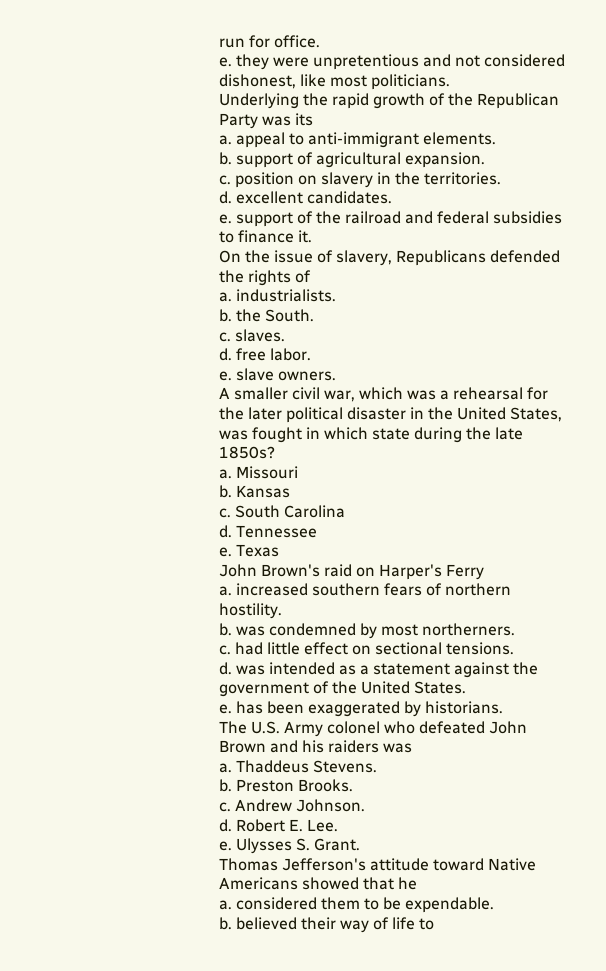run for office.
e. they were unpretentious and not considered dishonest, like most politicians.
Underlying the rapid growth of the Republican Party was its
a. appeal to anti-immigrant elements.
b. support of agricultural expansion.
c. position on slavery in the territories.
d. excellent candidates.
e. support of the railroad and federal subsidies to finance it.
On the issue of slavery, Republicans defended the rights of
a. industrialists.
b. the South.
c. slaves.
d. free labor.
e. slave owners.
A smaller civil war, which was a rehearsal for the later political disaster in the United States, was fought in which state during the late 1850s?
a. Missouri
b. Kansas
c. South Carolina
d. Tennessee
e. Texas
John Brown's raid on Harper's Ferry
a. increased southern fears of northern hostility.
b. was condemned by most northerners.
c. had little effect on sectional tensions.
d. was intended as a statement against the government of the United States.
e. has been exaggerated by historians.
The U.S. Army colonel who defeated John Brown and his raiders was
a. Thaddeus Stevens.
b. Preston Brooks.
c. Andrew Johnson.
d. Robert E. Lee.
e. Ulysses S. Grant.
Thomas Jefferson's attitude toward Native Americans showed that he
a. considered them to be expendable.
b. believed their way of life to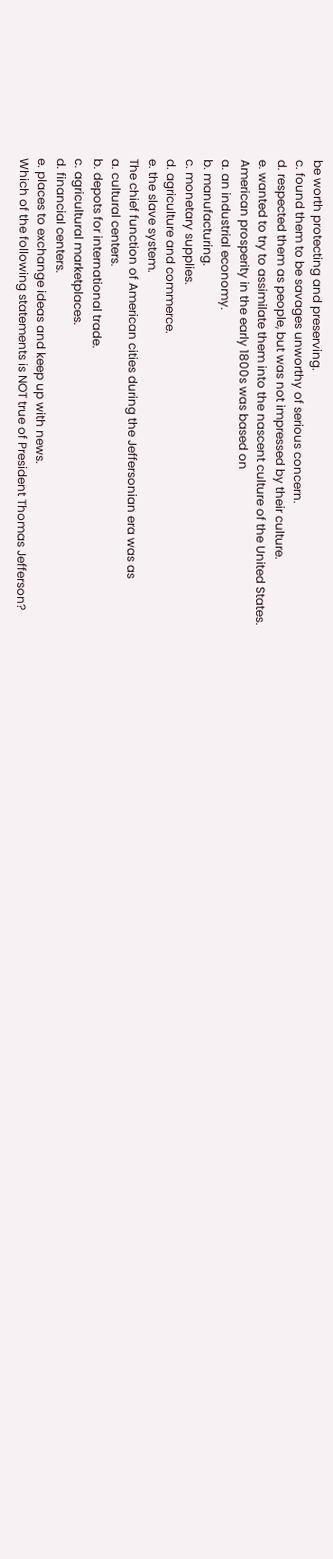be worth protecting and preserving.
c. found them to be savages unworthy of serious concern.
d. respected them as people, but was not impressed by their culture.
e. wanted to try to assimilate them into the nascent culture of the United States.
American prosperity in the early 1800s was based on
a. an industrial economy.
b. manufacturing.
c. monetary supplies.
d. agriculture and commerce.
e. the slave system.
The chief function of American cities during the Jeffersonian era was as
a. cultural centers.
b. depots for international trade.
c. agricultural marketplaces.
d. financial centers.
e. places to exchange ideas and keep up with news.
Which of the following statements is NOT true of President Thomas Jefferson?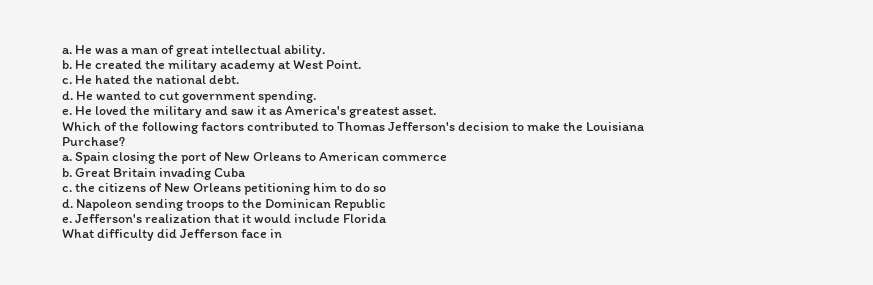a. He was a man of great intellectual ability.
b. He created the military academy at West Point.
c. He hated the national debt.
d. He wanted to cut government spending.
e. He loved the military and saw it as America's greatest asset.
Which of the following factors contributed to Thomas Jefferson's decision to make the Louisiana Purchase?
a. Spain closing the port of New Orleans to American commerce
b. Great Britain invading Cuba
c. the citizens of New Orleans petitioning him to do so
d. Napoleon sending troops to the Dominican Republic
e. Jefferson's realization that it would include Florida
What difficulty did Jefferson face in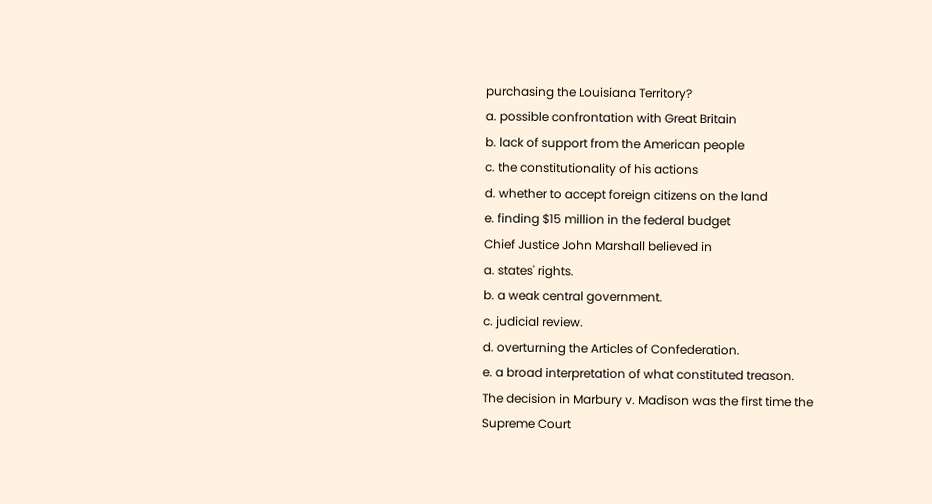purchasing the Louisiana Territory?
a. possible confrontation with Great Britain
b. lack of support from the American people
c. the constitutionality of his actions
d. whether to accept foreign citizens on the land
e. finding $15 million in the federal budget
Chief Justice John Marshall believed in
a. states' rights.
b. a weak central government.
c. judicial review.
d. overturning the Articles of Confederation.
e. a broad interpretation of what constituted treason.
The decision in Marbury v. Madison was the first time the Supreme Court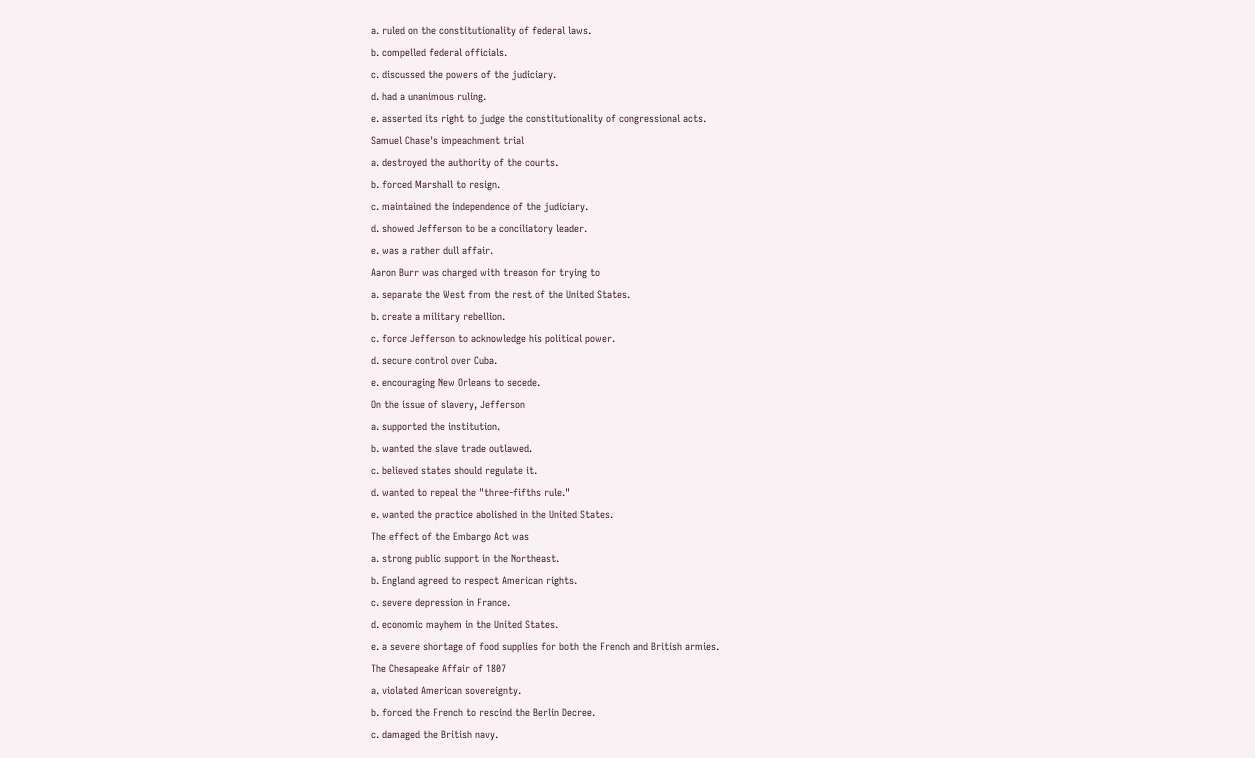a. ruled on the constitutionality of federal laws.
b. compelled federal officials.
c. discussed the powers of the judiciary.
d. had a unanimous ruling.
e. asserted its right to judge the constitutionality of congressional acts.
Samuel Chase's impeachment trial
a. destroyed the authority of the courts.
b. forced Marshall to resign.
c. maintained the independence of the judiciary.
d. showed Jefferson to be a conciliatory leader.
e. was a rather dull affair.
Aaron Burr was charged with treason for trying to
a. separate the West from the rest of the United States.
b. create a military rebellion.
c. force Jefferson to acknowledge his political power.
d. secure control over Cuba.
e. encouraging New Orleans to secede.
On the issue of slavery, Jefferson
a. supported the institution.
b. wanted the slave trade outlawed.
c. believed states should regulate it.
d. wanted to repeal the "three-fifths rule."
e. wanted the practice abolished in the United States.
The effect of the Embargo Act was
a. strong public support in the Northeast.
b. England agreed to respect American rights.
c. severe depression in France.
d. economic mayhem in the United States.
e. a severe shortage of food supplies for both the French and British armies.
The Chesapeake Affair of 1807
a. violated American sovereignty.
b. forced the French to rescind the Berlin Decree.
c. damaged the British navy.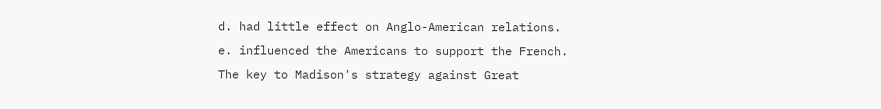d. had little effect on Anglo-American relations.
e. influenced the Americans to support the French.
The key to Madison's strategy against Great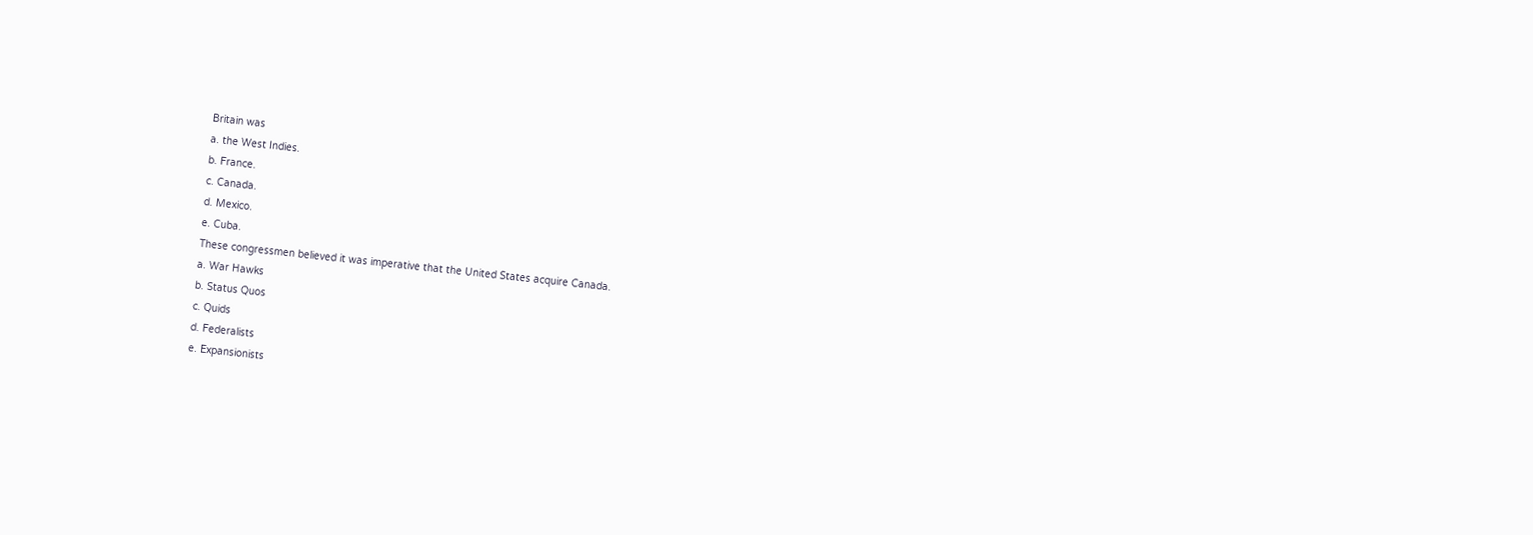Britain was
a. the West Indies.
b. France.
c. Canada.
d. Mexico.
e. Cuba.
These congressmen believed it was imperative that the United States acquire Canada.
a. War Hawks
b. Status Quos
c. Quids
d. Federalists
e. Expansionists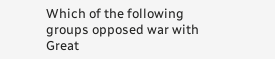Which of the following groups opposed war with Great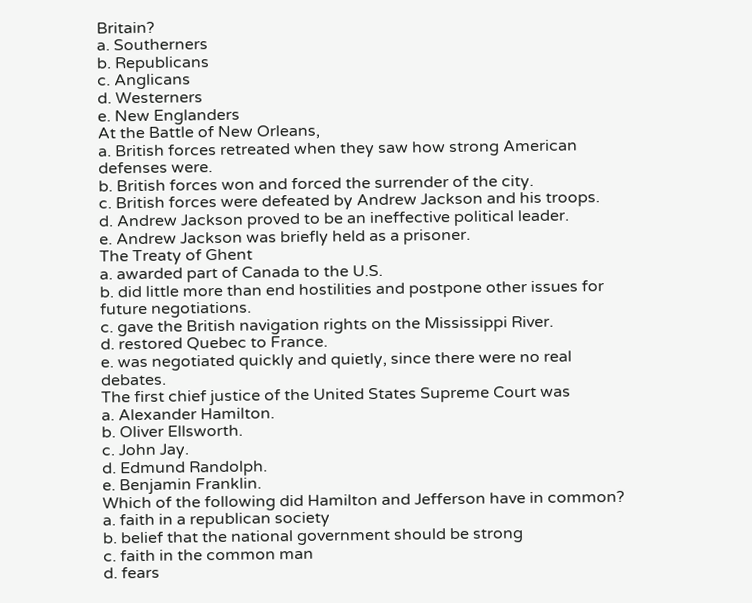Britain?
a. Southerners
b. Republicans
c. Anglicans
d. Westerners
e. New Englanders
At the Battle of New Orleans,
a. British forces retreated when they saw how strong American defenses were.
b. British forces won and forced the surrender of the city.
c. British forces were defeated by Andrew Jackson and his troops.
d. Andrew Jackson proved to be an ineffective political leader.
e. Andrew Jackson was briefly held as a prisoner.
The Treaty of Ghent
a. awarded part of Canada to the U.S.
b. did little more than end hostilities and postpone other issues for future negotiations.
c. gave the British navigation rights on the Mississippi River.
d. restored Quebec to France.
e. was negotiated quickly and quietly, since there were no real debates.
The first chief justice of the United States Supreme Court was
a. Alexander Hamilton.
b. Oliver Ellsworth.
c. John Jay.
d. Edmund Randolph.
e. Benjamin Franklin.
Which of the following did Hamilton and Jefferson have in common?
a. faith in a republican society
b. belief that the national government should be strong
c. faith in the common man
d. fears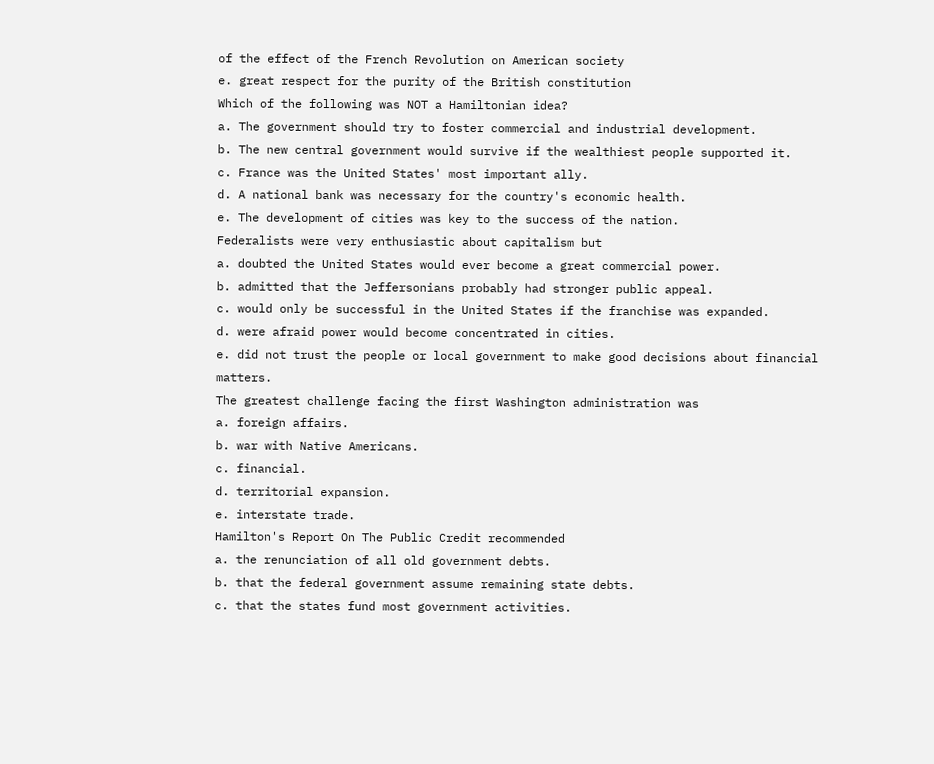of the effect of the French Revolution on American society
e. great respect for the purity of the British constitution
Which of the following was NOT a Hamiltonian idea?
a. The government should try to foster commercial and industrial development.
b. The new central government would survive if the wealthiest people supported it.
c. France was the United States' most important ally.
d. A national bank was necessary for the country's economic health.
e. The development of cities was key to the success of the nation.
Federalists were very enthusiastic about capitalism but
a. doubted the United States would ever become a great commercial power.
b. admitted that the Jeffersonians probably had stronger public appeal.
c. would only be successful in the United States if the franchise was expanded.
d. were afraid power would become concentrated in cities.
e. did not trust the people or local government to make good decisions about financial matters.
The greatest challenge facing the first Washington administration was
a. foreign affairs.
b. war with Native Americans.
c. financial.
d. territorial expansion.
e. interstate trade.
Hamilton's Report On The Public Credit recommended
a. the renunciation of all old government debts.
b. that the federal government assume remaining state debts.
c. that the states fund most government activities.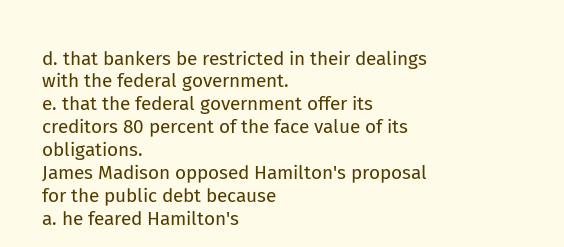d. that bankers be restricted in their dealings with the federal government.
e. that the federal government offer its creditors 80 percent of the face value of its obligations.
James Madison opposed Hamilton's proposal for the public debt because
a. he feared Hamilton's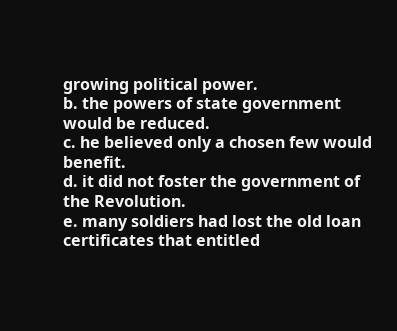growing political power.
b. the powers of state government would be reduced.
c. he believed only a chosen few would benefit.
d. it did not foster the government of the Revolution.
e. many soldiers had lost the old loan certificates that entitled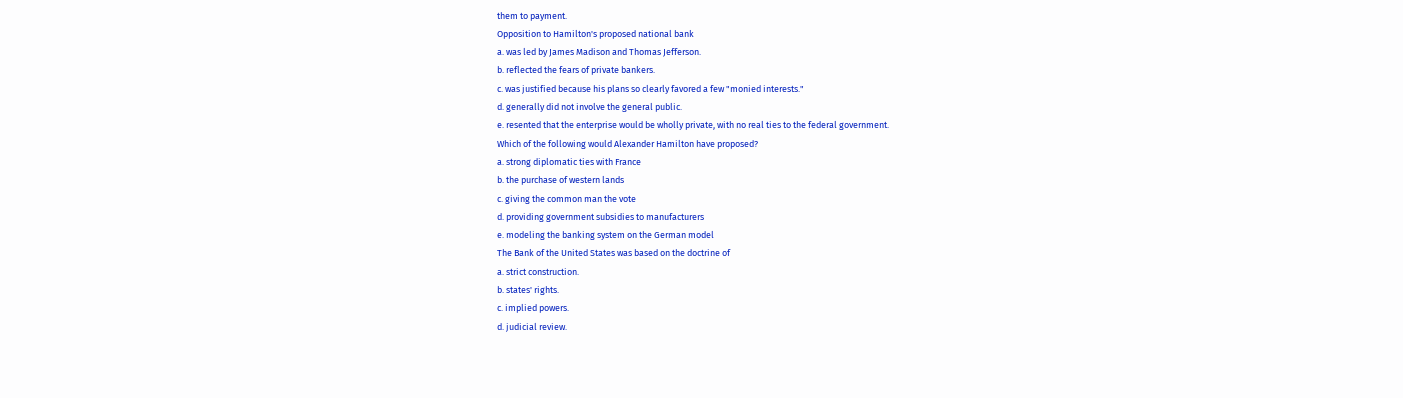them to payment.
Opposition to Hamilton's proposed national bank
a. was led by James Madison and Thomas Jefferson.
b. reflected the fears of private bankers.
c. was justified because his plans so clearly favored a few "monied interests."
d. generally did not involve the general public.
e. resented that the enterprise would be wholly private, with no real ties to the federal government.
Which of the following would Alexander Hamilton have proposed?
a. strong diplomatic ties with France
b. the purchase of western lands
c. giving the common man the vote
d. providing government subsidies to manufacturers
e. modeling the banking system on the German model
The Bank of the United States was based on the doctrine of
a. strict construction.
b. states' rights.
c. implied powers.
d. judicial review.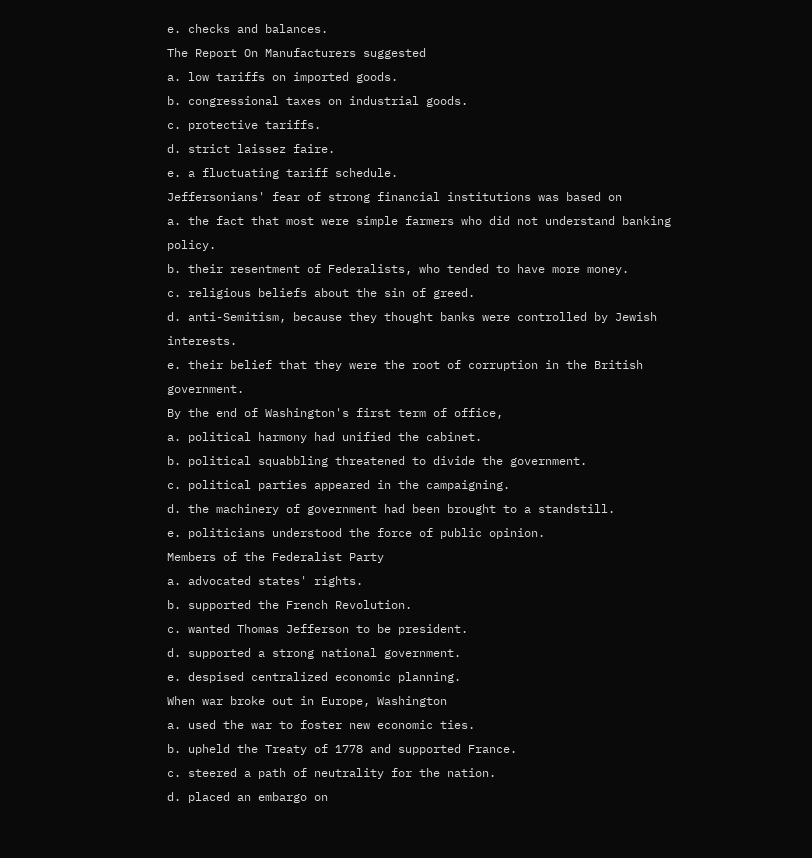e. checks and balances.
The Report On Manufacturers suggested
a. low tariffs on imported goods.
b. congressional taxes on industrial goods.
c. protective tariffs.
d. strict laissez faire.
e. a fluctuating tariff schedule.
Jeffersonians' fear of strong financial institutions was based on
a. the fact that most were simple farmers who did not understand banking policy.
b. their resentment of Federalists, who tended to have more money.
c. religious beliefs about the sin of greed.
d. anti-Semitism, because they thought banks were controlled by Jewish interests.
e. their belief that they were the root of corruption in the British government.
By the end of Washington's first term of office,
a. political harmony had unified the cabinet.
b. political squabbling threatened to divide the government.
c. political parties appeared in the campaigning.
d. the machinery of government had been brought to a standstill.
e. politicians understood the force of public opinion.
Members of the Federalist Party
a. advocated states' rights.
b. supported the French Revolution.
c. wanted Thomas Jefferson to be president.
d. supported a strong national government.
e. despised centralized economic planning.
When war broke out in Europe, Washington
a. used the war to foster new economic ties.
b. upheld the Treaty of 1778 and supported France.
c. steered a path of neutrality for the nation.
d. placed an embargo on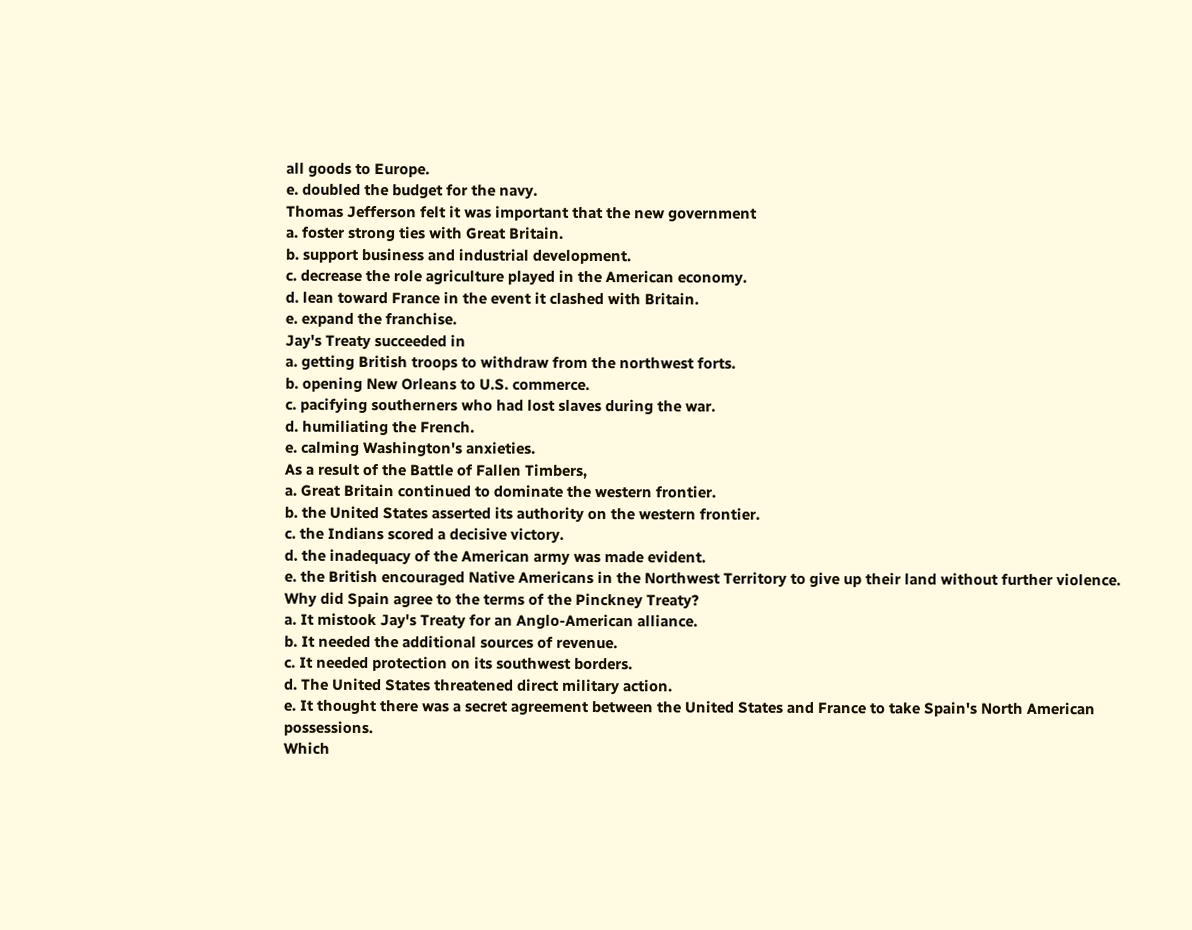all goods to Europe.
e. doubled the budget for the navy.
Thomas Jefferson felt it was important that the new government
a. foster strong ties with Great Britain.
b. support business and industrial development.
c. decrease the role agriculture played in the American economy.
d. lean toward France in the event it clashed with Britain.
e. expand the franchise.
Jay's Treaty succeeded in
a. getting British troops to withdraw from the northwest forts.
b. opening New Orleans to U.S. commerce.
c. pacifying southerners who had lost slaves during the war.
d. humiliating the French.
e. calming Washington's anxieties.
As a result of the Battle of Fallen Timbers,
a. Great Britain continued to dominate the western frontier.
b. the United States asserted its authority on the western frontier.
c. the Indians scored a decisive victory.
d. the inadequacy of the American army was made evident.
e. the British encouraged Native Americans in the Northwest Territory to give up their land without further violence.
Why did Spain agree to the terms of the Pinckney Treaty?
a. It mistook Jay's Treaty for an Anglo-American alliance.
b. It needed the additional sources of revenue.
c. It needed protection on its southwest borders.
d. The United States threatened direct military action.
e. It thought there was a secret agreement between the United States and France to take Spain's North American possessions.
Which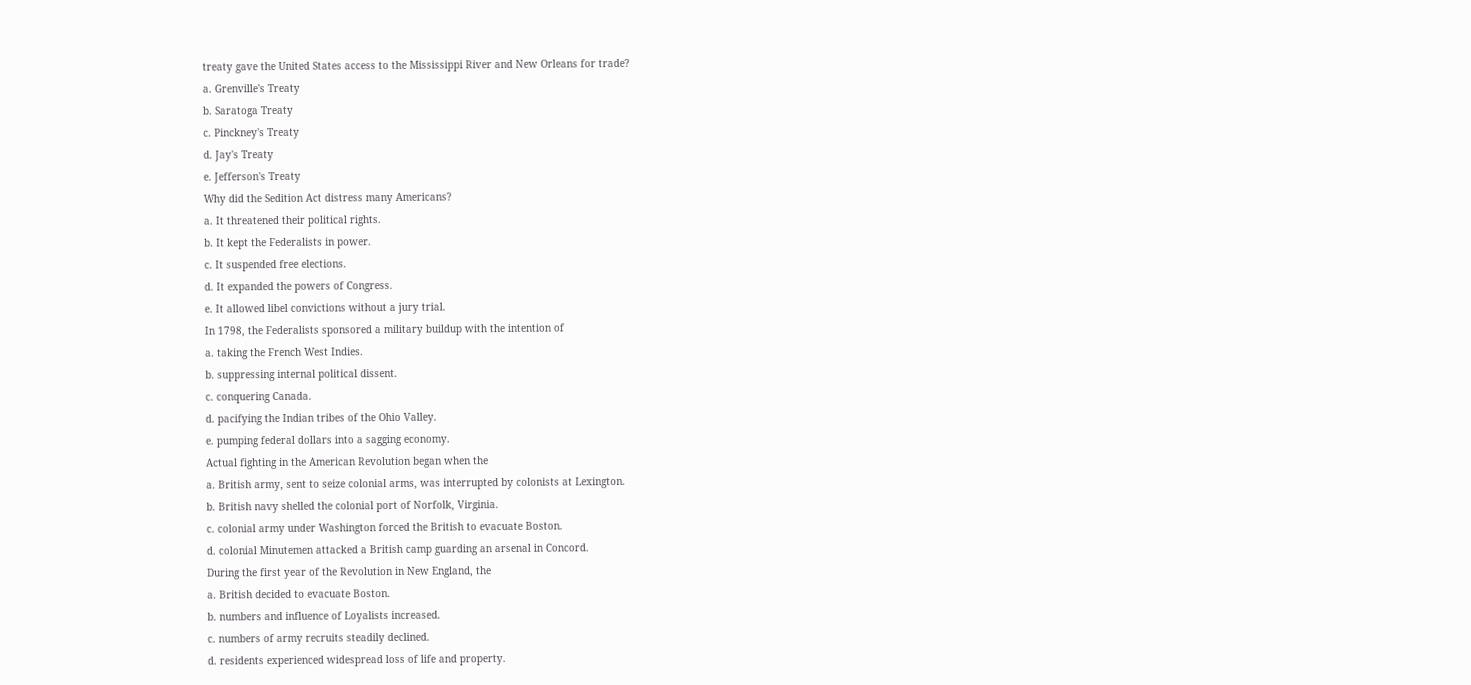treaty gave the United States access to the Mississippi River and New Orleans for trade?
a. Grenville's Treaty
b. Saratoga Treaty
c. Pinckney's Treaty
d. Jay's Treaty
e. Jefferson's Treaty
Why did the Sedition Act distress many Americans?
a. It threatened their political rights.
b. It kept the Federalists in power.
c. It suspended free elections.
d. It expanded the powers of Congress.
e. It allowed libel convictions without a jury trial.
In 1798, the Federalists sponsored a military buildup with the intention of
a. taking the French West Indies.
b. suppressing internal political dissent.
c. conquering Canada.
d. pacifying the Indian tribes of the Ohio Valley.
e. pumping federal dollars into a sagging economy.
Actual fighting in the American Revolution began when the
a. British army, sent to seize colonial arms, was interrupted by colonists at Lexington.
b. British navy shelled the colonial port of Norfolk, Virginia.
c. colonial army under Washington forced the British to evacuate Boston.
d. colonial Minutemen attacked a British camp guarding an arsenal in Concord.
During the first year of the Revolution in New England, the
a. British decided to evacuate Boston.
b. numbers and influence of Loyalists increased.
c. numbers of army recruits steadily declined.
d. residents experienced widespread loss of life and property.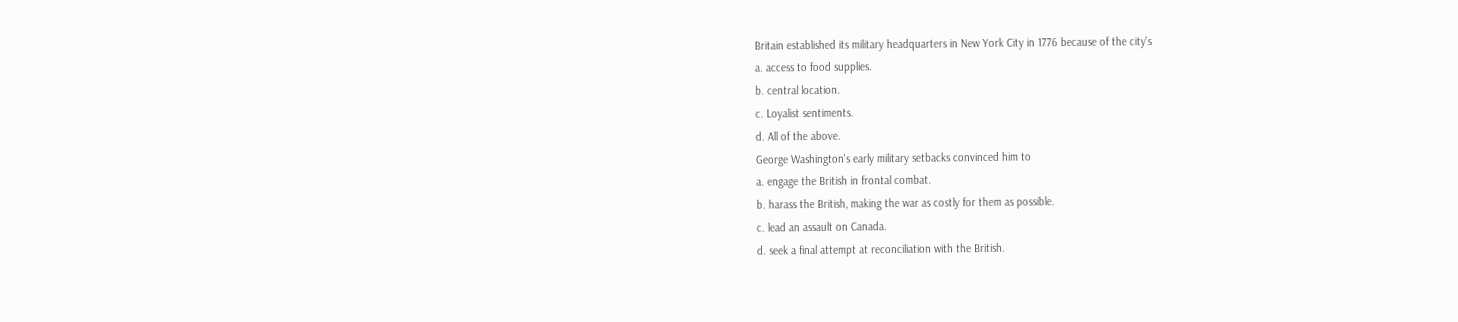Britain established its military headquarters in New York City in 1776 because of the city's
a. access to food supplies.
b. central location.
c. Loyalist sentiments.
d. All of the above.
George Washington's early military setbacks convinced him to
a. engage the British in frontal combat.
b. harass the British, making the war as costly for them as possible.
c. lead an assault on Canada.
d. seek a final attempt at reconciliation with the British.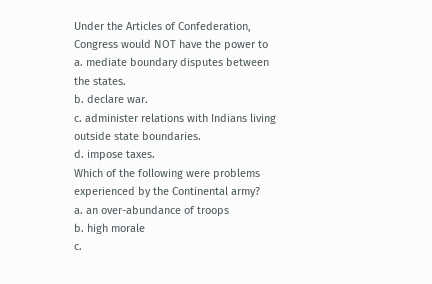Under the Articles of Confederation, Congress would NOT have the power to
a. mediate boundary disputes between the states.
b. declare war.
c. administer relations with Indians living outside state boundaries.
d. impose taxes.
Which of the following were problems experienced by the Continental army?
a. an over-abundance of troops
b. high morale
c.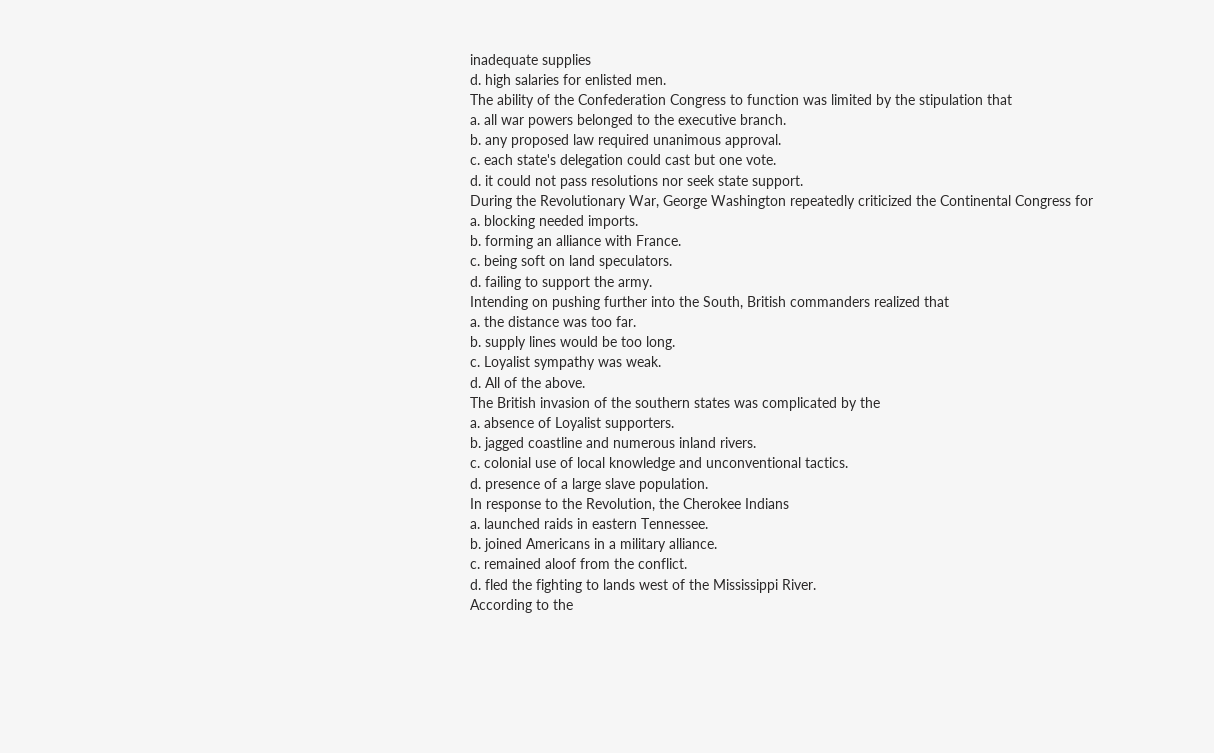inadequate supplies
d. high salaries for enlisted men.
The ability of the Confederation Congress to function was limited by the stipulation that
a. all war powers belonged to the executive branch.
b. any proposed law required unanimous approval.
c. each state's delegation could cast but one vote.
d. it could not pass resolutions nor seek state support.
During the Revolutionary War, George Washington repeatedly criticized the Continental Congress for
a. blocking needed imports.
b. forming an alliance with France.
c. being soft on land speculators.
d. failing to support the army.
Intending on pushing further into the South, British commanders realized that
a. the distance was too far.
b. supply lines would be too long.
c. Loyalist sympathy was weak.
d. All of the above.
The British invasion of the southern states was complicated by the
a. absence of Loyalist supporters.
b. jagged coastline and numerous inland rivers.
c. colonial use of local knowledge and unconventional tactics.
d. presence of a large slave population.
In response to the Revolution, the Cherokee Indians
a. launched raids in eastern Tennessee.
b. joined Americans in a military alliance.
c. remained aloof from the conflict.
d. fled the fighting to lands west of the Mississippi River.
According to the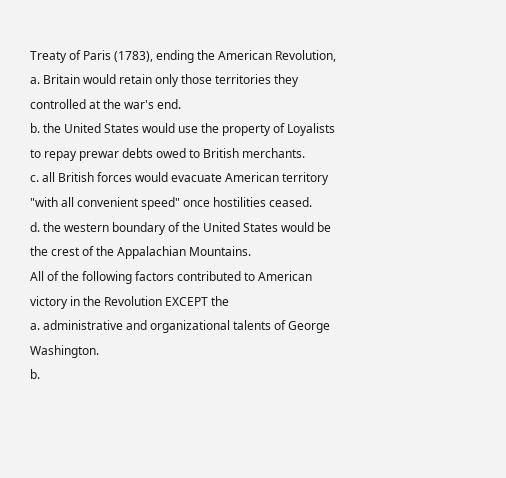Treaty of Paris (1783), ending the American Revolution,
a. Britain would retain only those territories they controlled at the war's end.
b. the United States would use the property of Loyalists to repay prewar debts owed to British merchants.
c. all British forces would evacuate American territory "with all convenient speed" once hostilities ceased.
d. the western boundary of the United States would be the crest of the Appalachian Mountains.
All of the following factors contributed to American victory in the Revolution EXCEPT the
a. administrative and organizational talents of George Washington.
b.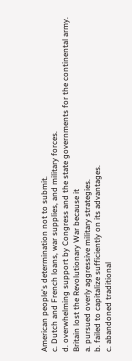American people's determination not to submit.
c. Dutch and French loans, war supplies, and military forces.
d. overwhelming support by Congress and the state governments for the continental army.
Britain lost the Revolutionary War because it
a. pursued overly aggressive military strategies.
b. failed to capitalize sufficiently on its advantages.
c. abandoned traditional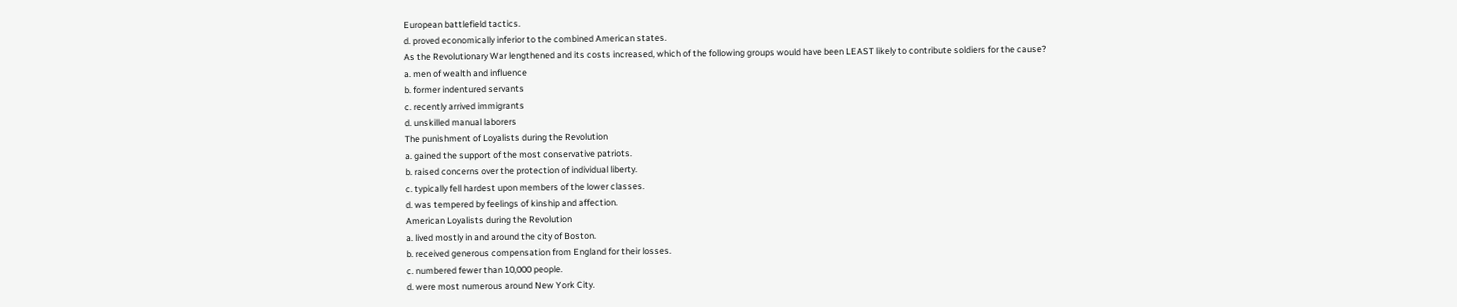European battlefield tactics.
d. proved economically inferior to the combined American states.
As the Revolutionary War lengthened and its costs increased, which of the following groups would have been LEAST likely to contribute soldiers for the cause?
a. men of wealth and influence
b. former indentured servants
c. recently arrived immigrants
d. unskilled manual laborers
The punishment of Loyalists during the Revolution
a. gained the support of the most conservative patriots.
b. raised concerns over the protection of individual liberty.
c. typically fell hardest upon members of the lower classes.
d. was tempered by feelings of kinship and affection.
American Loyalists during the Revolution
a. lived mostly in and around the city of Boston.
b. received generous compensation from England for their losses.
c. numbered fewer than 10,000 people.
d. were most numerous around New York City.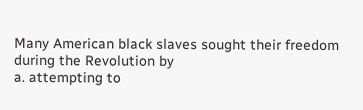Many American black slaves sought their freedom during the Revolution by
a. attempting to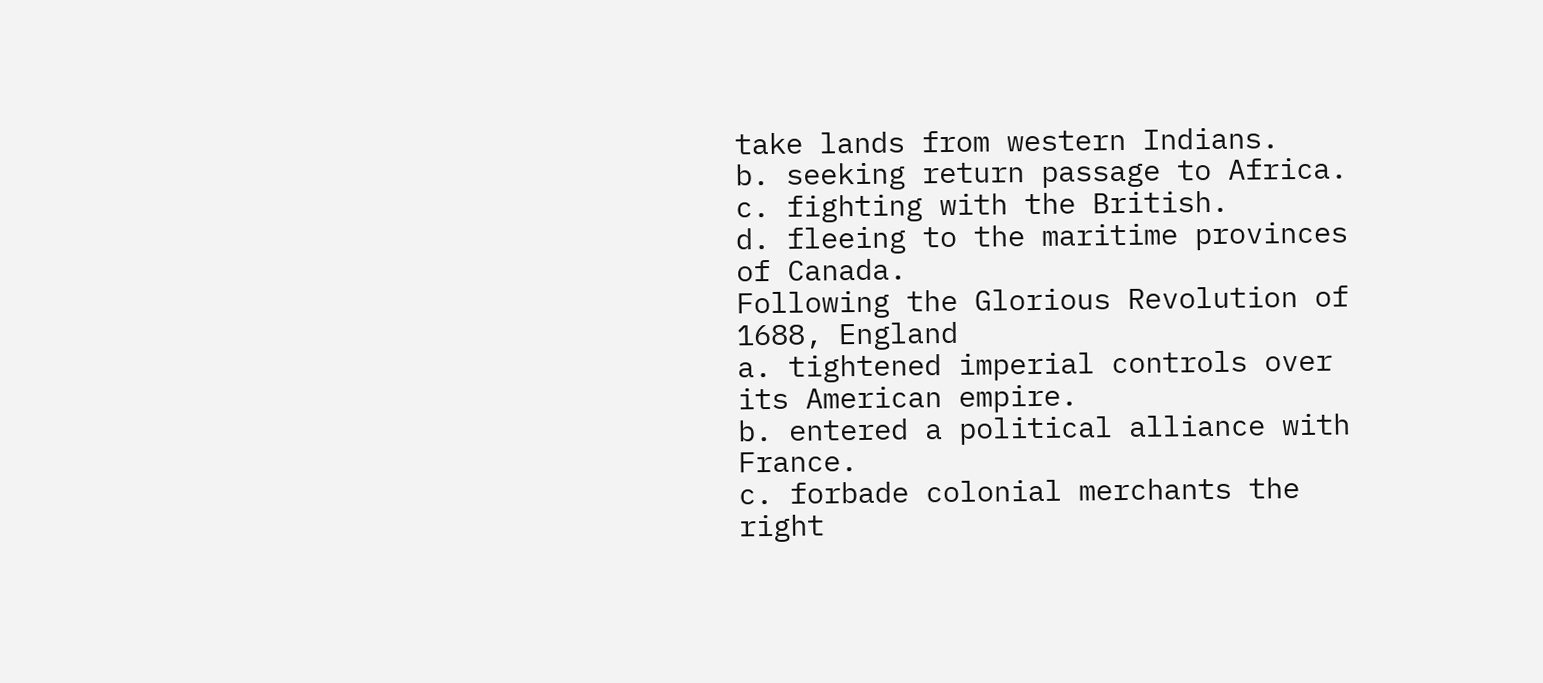take lands from western Indians.
b. seeking return passage to Africa.
c. fighting with the British.
d. fleeing to the maritime provinces of Canada.
Following the Glorious Revolution of 1688, England
a. tightened imperial controls over its American empire.
b. entered a political alliance with France.
c. forbade colonial merchants the right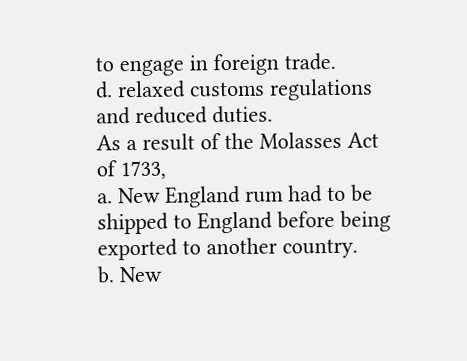to engage in foreign trade.
d. relaxed customs regulations and reduced duties.
As a result of the Molasses Act of 1733,
a. New England rum had to be shipped to England before being exported to another country.
b. New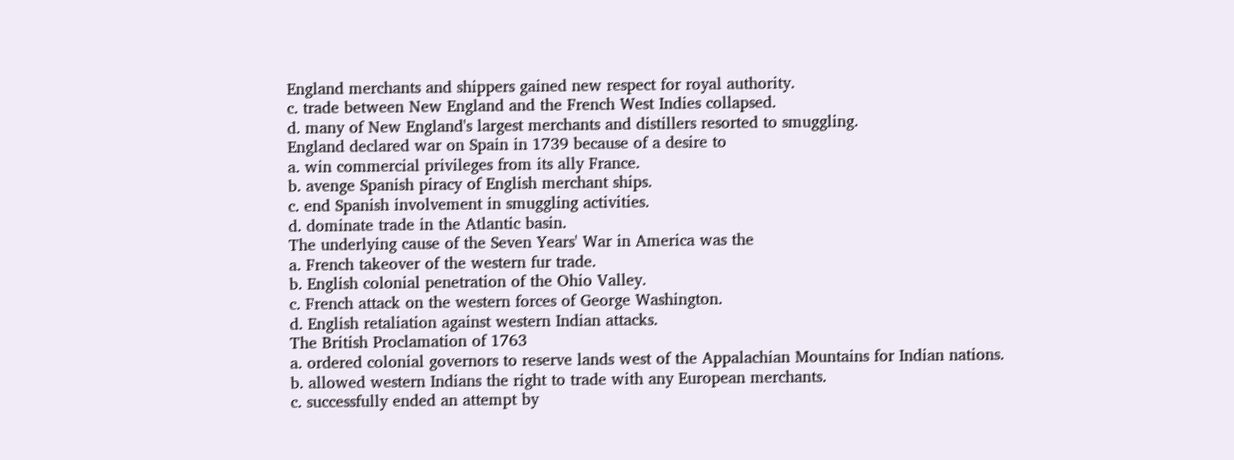England merchants and shippers gained new respect for royal authority.
c. trade between New England and the French West Indies collapsed.
d. many of New England's largest merchants and distillers resorted to smuggling.
England declared war on Spain in 1739 because of a desire to
a. win commercial privileges from its ally France.
b. avenge Spanish piracy of English merchant ships.
c. end Spanish involvement in smuggling activities.
d. dominate trade in the Atlantic basin.
The underlying cause of the Seven Years' War in America was the
a. French takeover of the western fur trade.
b. English colonial penetration of the Ohio Valley.
c. French attack on the western forces of George Washington.
d. English retaliation against western Indian attacks.
The British Proclamation of 1763
a. ordered colonial governors to reserve lands west of the Appalachian Mountains for Indian nations.
b. allowed western Indians the right to trade with any European merchants.
c. successfully ended an attempt by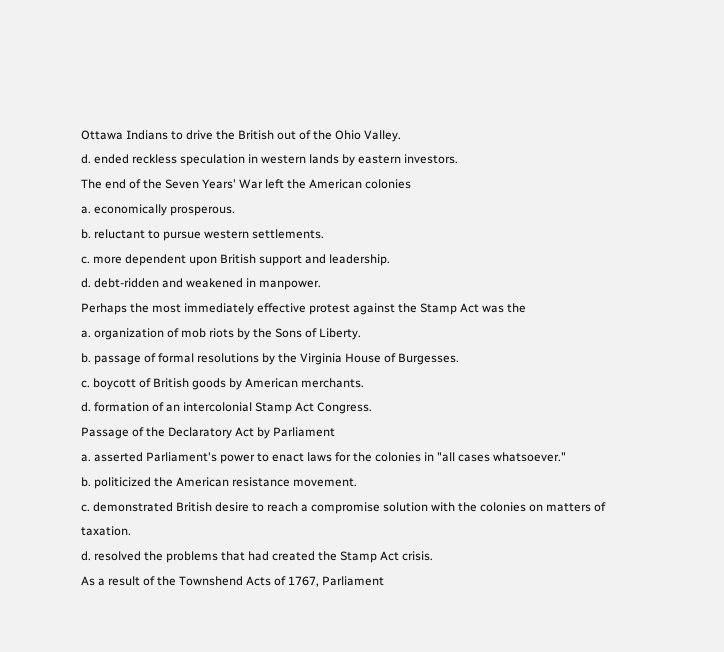Ottawa Indians to drive the British out of the Ohio Valley.
d. ended reckless speculation in western lands by eastern investors.
The end of the Seven Years' War left the American colonies
a. economically prosperous.
b. reluctant to pursue western settlements.
c. more dependent upon British support and leadership.
d. debt-ridden and weakened in manpower.
Perhaps the most immediately effective protest against the Stamp Act was the
a. organization of mob riots by the Sons of Liberty.
b. passage of formal resolutions by the Virginia House of Burgesses.
c. boycott of British goods by American merchants.
d. formation of an intercolonial Stamp Act Congress.
Passage of the Declaratory Act by Parliament
a. asserted Parliament's power to enact laws for the colonies in "all cases whatsoever."
b. politicized the American resistance movement.
c. demonstrated British desire to reach a compromise solution with the colonies on matters of taxation.
d. resolved the problems that had created the Stamp Act crisis.
As a result of the Townshend Acts of 1767, Parliament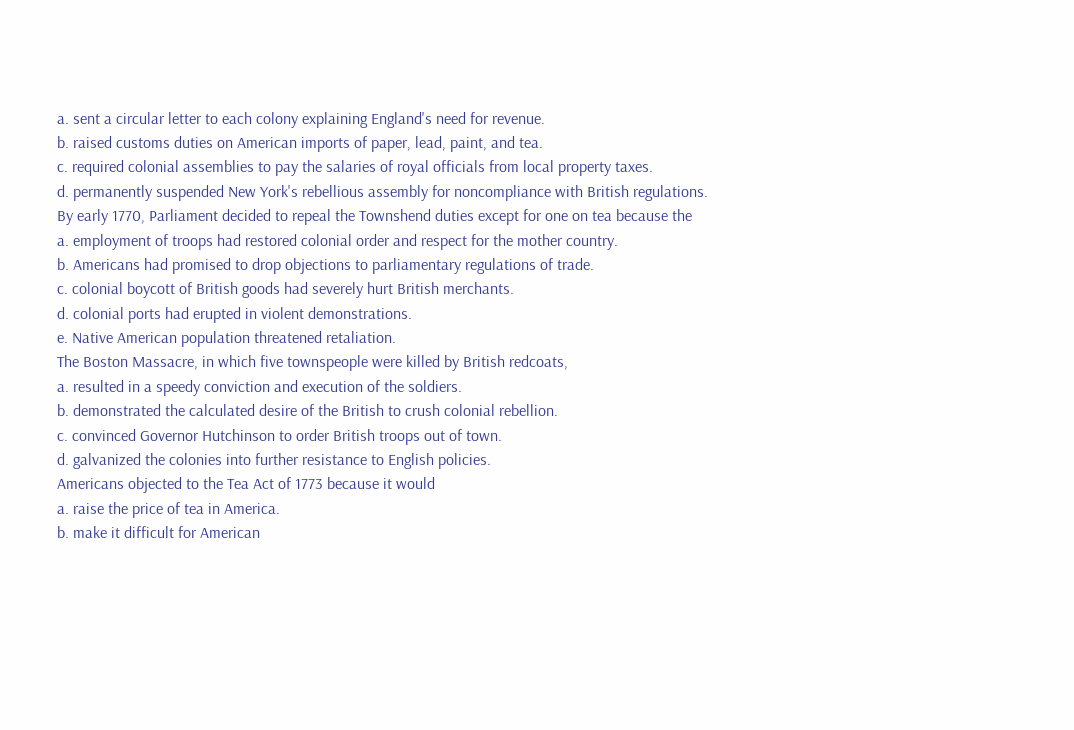a. sent a circular letter to each colony explaining England's need for revenue.
b. raised customs duties on American imports of paper, lead, paint, and tea.
c. required colonial assemblies to pay the salaries of royal officials from local property taxes.
d. permanently suspended New York's rebellious assembly for noncompliance with British regulations.
By early 1770, Parliament decided to repeal the Townshend duties except for one on tea because the
a. employment of troops had restored colonial order and respect for the mother country.
b. Americans had promised to drop objections to parliamentary regulations of trade.
c. colonial boycott of British goods had severely hurt British merchants.
d. colonial ports had erupted in violent demonstrations.
e. Native American population threatened retaliation.
The Boston Massacre, in which five townspeople were killed by British redcoats,
a. resulted in a speedy conviction and execution of the soldiers.
b. demonstrated the calculated desire of the British to crush colonial rebellion.
c. convinced Governor Hutchinson to order British troops out of town.
d. galvanized the colonies into further resistance to English policies.
Americans objected to the Tea Act of 1773 because it would
a. raise the price of tea in America.
b. make it difficult for American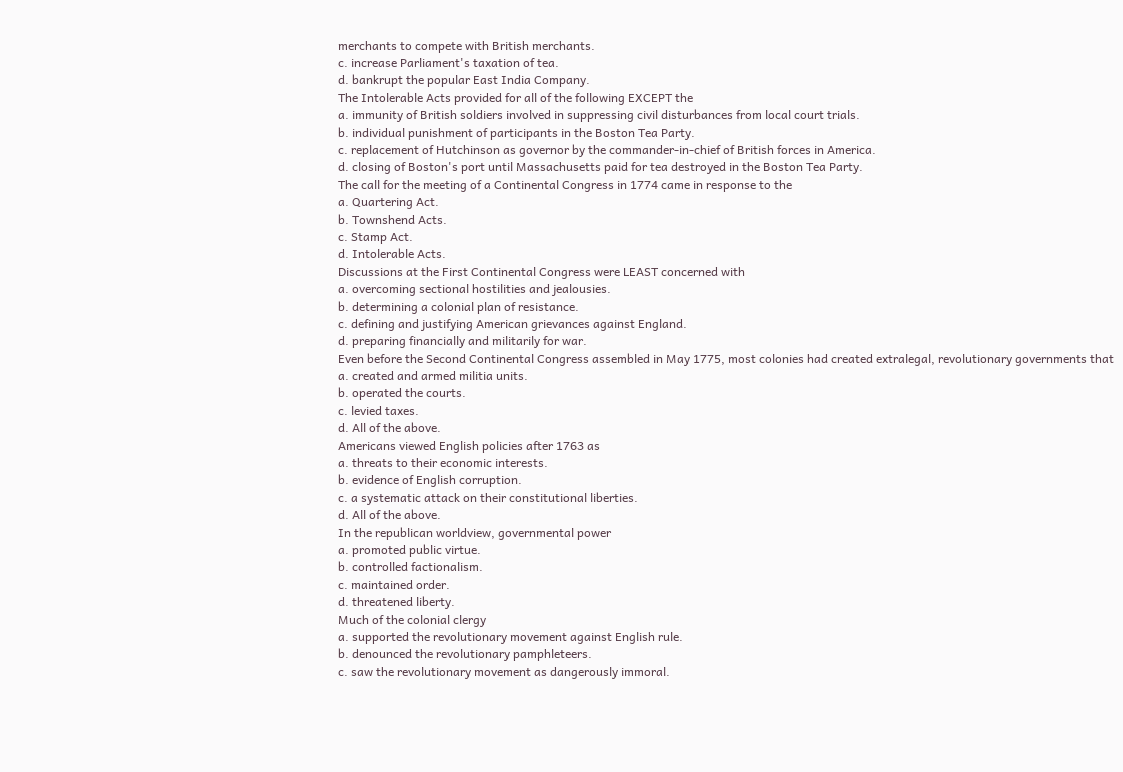merchants to compete with British merchants.
c. increase Parliament's taxation of tea.
d. bankrupt the popular East India Company.
The Intolerable Acts provided for all of the following EXCEPT the
a. immunity of British soldiers involved in suppressing civil disturbances from local court trials.
b. individual punishment of participants in the Boston Tea Party.
c. replacement of Hutchinson as governor by the commander-in-chief of British forces in America.
d. closing of Boston's port until Massachusetts paid for tea destroyed in the Boston Tea Party.
The call for the meeting of a Continental Congress in 1774 came in response to the
a. Quartering Act.
b. Townshend Acts.
c. Stamp Act.
d. Intolerable Acts.
Discussions at the First Continental Congress were LEAST concerned with
a. overcoming sectional hostilities and jealousies.
b. determining a colonial plan of resistance.
c. defining and justifying American grievances against England.
d. preparing financially and militarily for war.
Even before the Second Continental Congress assembled in May 1775, most colonies had created extralegal, revolutionary governments that
a. created and armed militia units.
b. operated the courts.
c. levied taxes.
d. All of the above.
Americans viewed English policies after 1763 as
a. threats to their economic interests.
b. evidence of English corruption.
c. a systematic attack on their constitutional liberties.
d. All of the above.
In the republican worldview, governmental power
a. promoted public virtue.
b. controlled factionalism.
c. maintained order.
d. threatened liberty.
Much of the colonial clergy
a. supported the revolutionary movement against English rule.
b. denounced the revolutionary pamphleteers.
c. saw the revolutionary movement as dangerously immoral.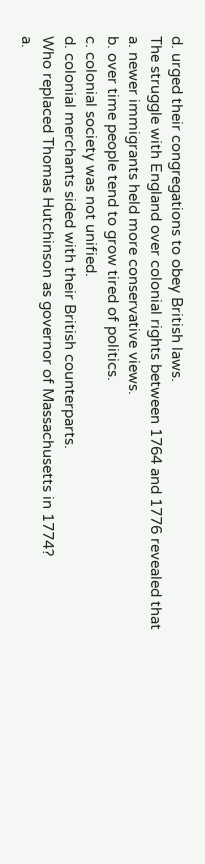d. urged their congregations to obey British laws.
The struggle with England over colonial rights between 1764 and 1776 revealed that
a. newer immigrants held more conservative views.
b. over time people tend to grow tired of politics.
c. colonial society was not unified.
d. colonial merchants sided with their British counterparts.
Who replaced Thomas Hutchinson as governor of Massachusetts in 1774?
a.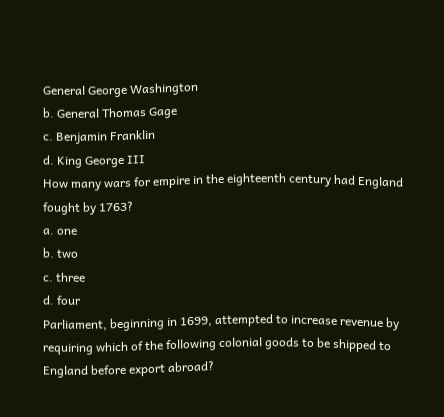General George Washington
b. General Thomas Gage
c. Benjamin Franklin
d. King George III
How many wars for empire in the eighteenth century had England fought by 1763?
a. one
b. two
c. three
d. four
Parliament, beginning in 1699, attempted to increase revenue by requiring which of the following colonial goods to be shipped to England before export abroad?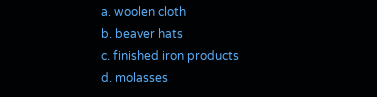a. woolen cloth
b. beaver hats
c. finished iron products
d. molasses